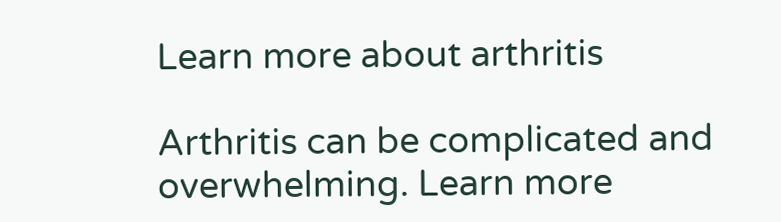Learn more about arthritis

Arthritis can be complicated and overwhelming. Learn more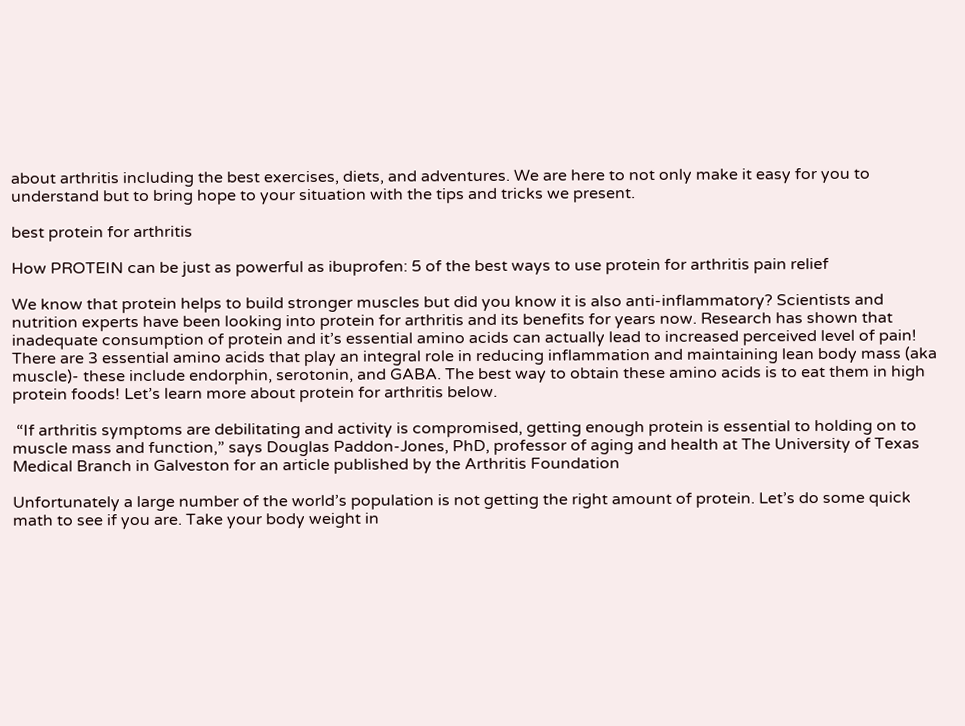about arthritis including the best exercises, diets, and adventures. We are here to not only make it easy for you to understand but to bring hope to your situation with the tips and tricks we present.

best protein for arthritis

How PROTEIN can be just as powerful as ibuprofen: 5 of the best ways to use protein for arthritis pain relief

We know that protein helps to build stronger muscles but did you know it is also anti-inflammatory? Scientists and nutrition experts have been looking into protein for arthritis and its benefits for years now. Research has shown that inadequate consumption of protein and it’s essential amino acids can actually lead to increased perceived level of pain! There are 3 essential amino acids that play an integral role in reducing inflammation and maintaining lean body mass (aka muscle)- these include endorphin, serotonin, and GABA. The best way to obtain these amino acids is to eat them in high protein foods! Let’s learn more about protein for arthritis below.

 “If arthritis symptoms are debilitating and activity is compromised, getting enough protein is essential to holding on to muscle mass and function,” says Douglas Paddon-Jones, PhD, professor of aging and health at The University of Texas Medical Branch in Galveston for an article published by the Arthritis Foundation

Unfortunately a large number of the world’s population is not getting the right amount of protein. Let’s do some quick math to see if you are. Take your body weight in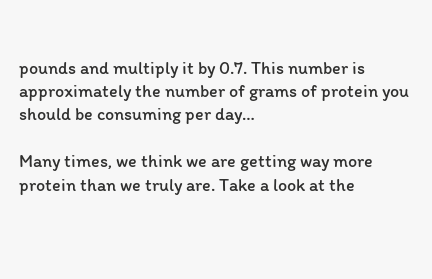pounds and multiply it by 0.7. This number is approximately the number of grams of protein you should be consuming per day…

Many times, we think we are getting way more protein than we truly are. Take a look at the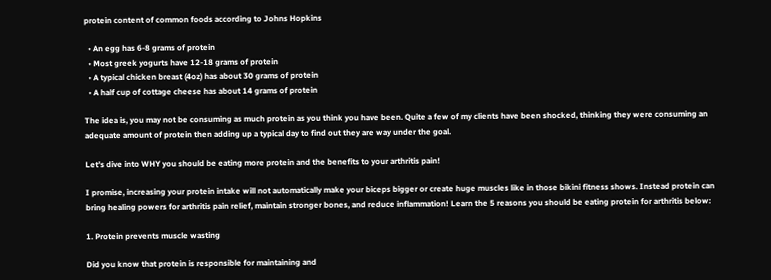protein content of common foods according to Johns Hopkins

  • An egg has 6-8 grams of protein
  • Most greek yogurts have 12-18 grams of protein
  • A typical chicken breast (4oz) has about 30 grams of protein
  • A half cup of cottage cheese has about 14 grams of protein

The idea is, you may not be consuming as much protein as you think you have been. Quite a few of my clients have been shocked, thinking they were consuming an adequate amount of protein then adding up a typical day to find out they are way under the goal.

Let’s dive into WHY you should be eating more protein and the benefits to your arthritis pain!

I promise, increasing your protein intake will not automatically make your biceps bigger or create huge muscles like in those bikini fitness shows. Instead protein can bring healing powers for arthritis pain relief, maintain stronger bones, and reduce inflammation! Learn the 5 reasons you should be eating protein for arthritis below:

1. Protein prevents muscle wasting

Did you know that protein is responsible for maintaining and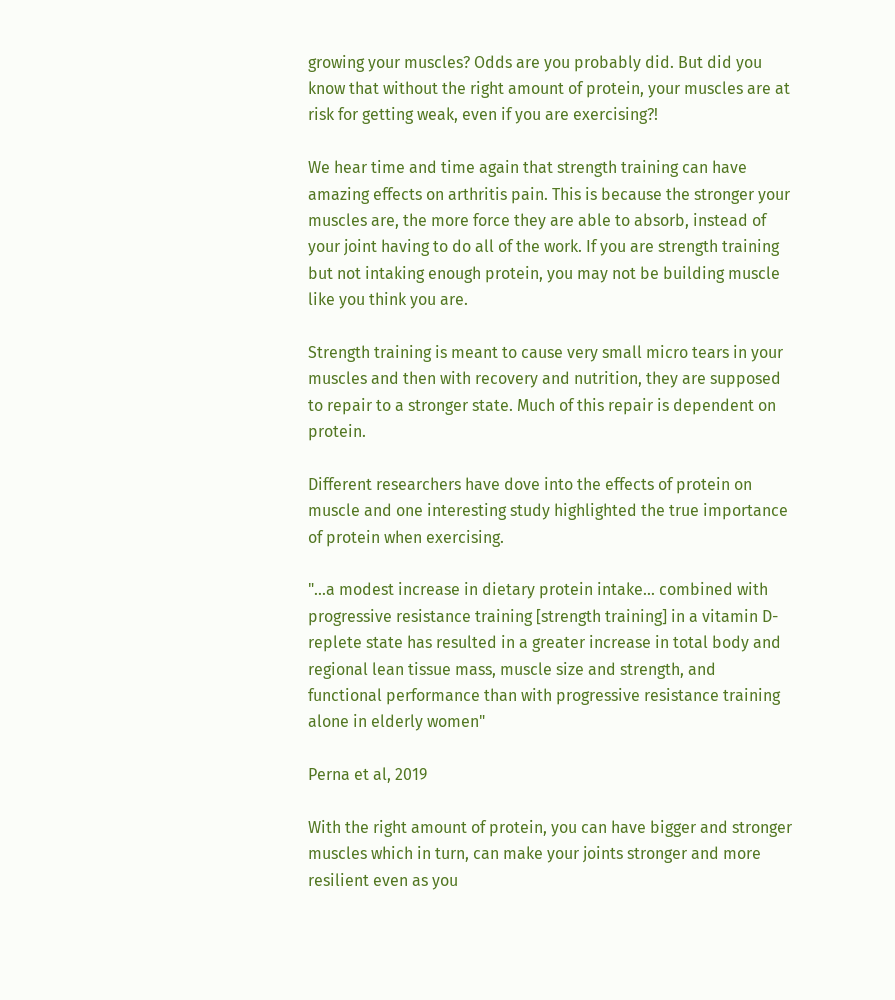growing your muscles? Odds are you probably did. But did you know that without the right amount of protein, your muscles are at risk for getting weak, even if you are exercising?!

We hear time and time again that strength training can have amazing effects on arthritis pain. This is because the stronger your muscles are, the more force they are able to absorb, instead of your joint having to do all of the work. If you are strength training but not intaking enough protein, you may not be building muscle like you think you are.

Strength training is meant to cause very small micro tears in your muscles and then with recovery and nutrition, they are supposed to repair to a stronger state. Much of this repair is dependent on protein.

Different researchers have dove into the effects of protein on muscle and one interesting study highlighted the true importance of protein when exercising.

"...a modest increase in dietary protein intake... combined with progressive resistance training [strength training] in a vitamin D-replete state has resulted in a greater increase in total body and regional lean tissue mass, muscle size and strength, and functional performance than with progressive resistance training alone in elderly women"

Perna et al, 2019

With the right amount of protein, you can have bigger and stronger muscles which in turn, can make your joints stronger and more resilient even as you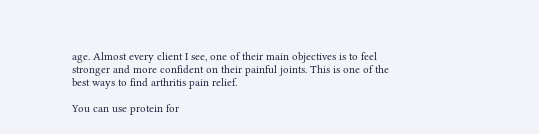age. Almost every client I see, one of their main objectives is to feel stronger and more confident on their painful joints. This is one of the best ways to find arthritis pain relief.

You can use protein for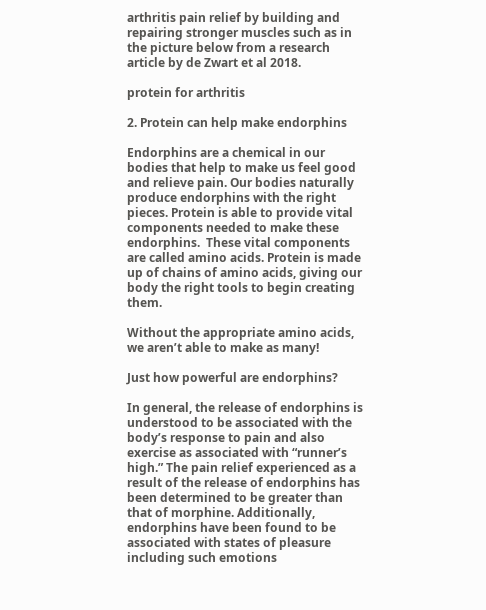arthritis pain relief by building and repairing stronger muscles such as in the picture below from a research article by de Zwart et al 2018.

protein for arthritis

2. Protein can help make endorphins

Endorphins are a chemical in our bodies that help to make us feel good and relieve pain. Our bodies naturally produce endorphins with the right pieces. Protein is able to provide vital components needed to make these endorphins.  These vital components are called amino acids. Protein is made up of chains of amino acids, giving our body the right tools to begin creating them.

Without the appropriate amino acids, we aren’t able to make as many!

Just how powerful are endorphins?

In general, the release of endorphins is understood to be associated with the body’s response to pain and also exercise as associated with “runner’s high.” The pain relief experienced as a result of the release of endorphins has been determined to be greater than that of morphine. Additionally, endorphins have been found to be associated with states of pleasure including such emotions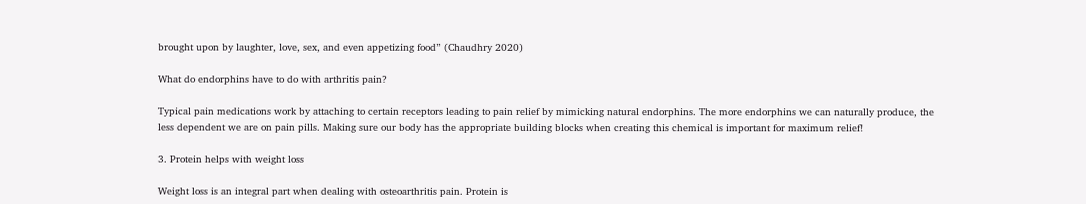brought upon by laughter, love, sex, and even appetizing food” (Chaudhry 2020)

What do endorphins have to do with arthritis pain?

Typical pain medications work by attaching to certain receptors leading to pain relief by mimicking natural endorphins. The more endorphins we can naturally produce, the less dependent we are on pain pills. Making sure our body has the appropriate building blocks when creating this chemical is important for maximum relief!

3. Protein helps with weight loss

Weight loss is an integral part when dealing with osteoarthritis pain. Protein is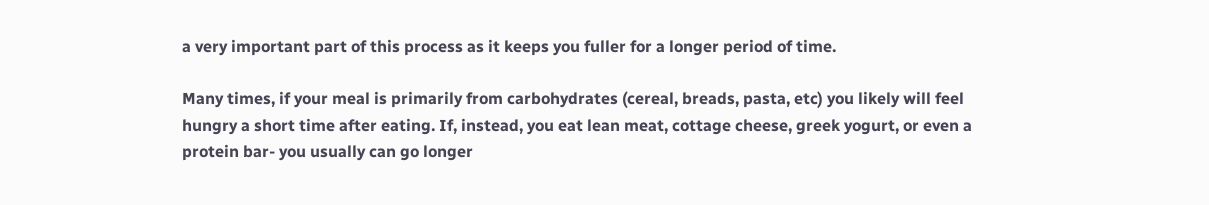a very important part of this process as it keeps you fuller for a longer period of time.

Many times, if your meal is primarily from carbohydrates (cereal, breads, pasta, etc) you likely will feel hungry a short time after eating. If, instead, you eat lean meat, cottage cheese, greek yogurt, or even a protein bar- you usually can go longer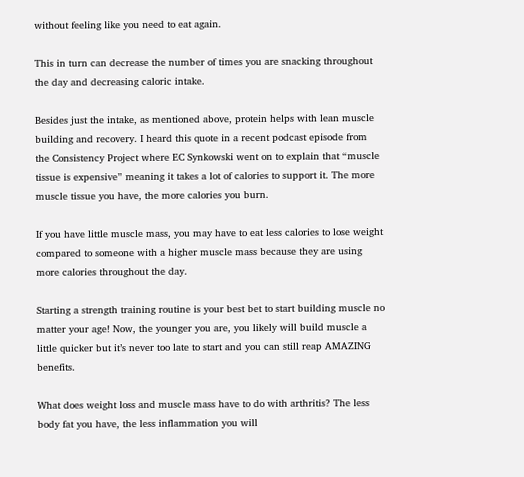without feeling like you need to eat again.

This in turn can decrease the number of times you are snacking throughout the day and decreasing caloric intake.

Besides just the intake, as mentioned above, protein helps with lean muscle building and recovery. I heard this quote in a recent podcast episode from the Consistency Project where EC Synkowski went on to explain that “muscle tissue is expensive” meaning it takes a lot of calories to support it. The more muscle tissue you have, the more calories you burn.

If you have little muscle mass, you may have to eat less calories to lose weight compared to someone with a higher muscle mass because they are using more calories throughout the day.

Starting a strength training routine is your best bet to start building muscle no matter your age! Now, the younger you are, you likely will build muscle a little quicker but it’s never too late to start and you can still reap AMAZING benefits.

What does weight loss and muscle mass have to do with arthritis? The less body fat you have, the less inflammation you will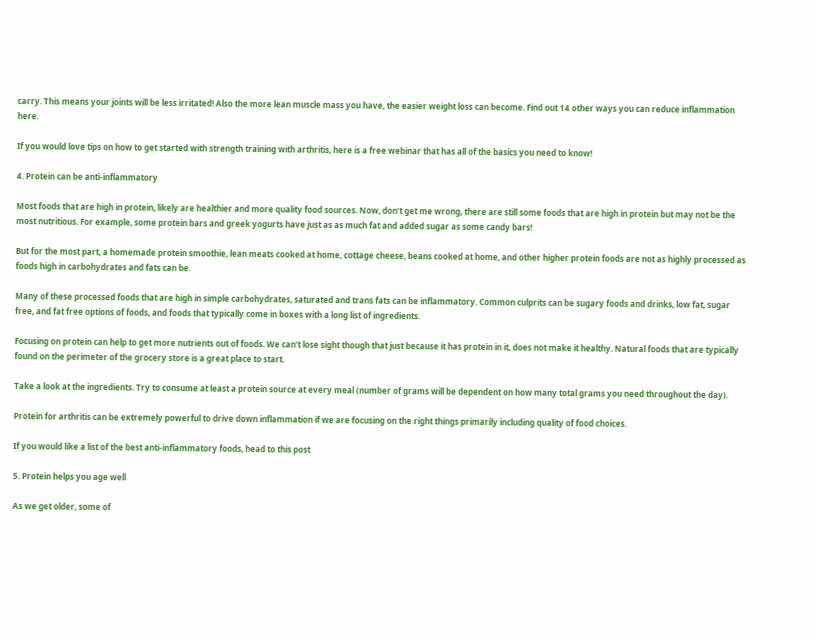carry. This means your joints will be less irritated! Also the more lean muscle mass you have, the easier weight loss can become. Find out 14 other ways you can reduce inflammation here.

If you would love tips on how to get started with strength training with arthritis, here is a free webinar that has all of the basics you need to know!

4. Protein can be anti-inflammatory

Most foods that are high in protein, likely are healthier and more quality food sources. Now, don’t get me wrong, there are still some foods that are high in protein but may not be the most nutritious. For example, some protein bars and greek yogurts have just as as much fat and added sugar as some candy bars!

But for the most part, a homemade protein smoothie, lean meats cooked at home, cottage cheese, beans cooked at home, and other higher protein foods are not as highly processed as foods high in carbohydrates and fats can be.

Many of these processed foods that are high in simple carbohydrates, saturated and trans fats can be inflammatory. Common culprits can be sugary foods and drinks, low fat, sugar free, and fat free options of foods, and foods that typically come in boxes with a long list of ingredients.

Focusing on protein can help to get more nutrients out of foods. We can’t lose sight though that just because it has protein in it, does not make it healthy. Natural foods that are typically found on the perimeter of the grocery store is a great place to start.

Take a look at the ingredients. Try to consume at least a protein source at every meal (number of grams will be dependent on how many total grams you need throughout the day).

Protein for arthritis can be extremely powerful to drive down inflammation if we are focusing on the right things primarily including quality of food choices.

If you would like a list of the best anti-inflammatory foods, head to this post

5. Protein helps you age well

As we get older, some of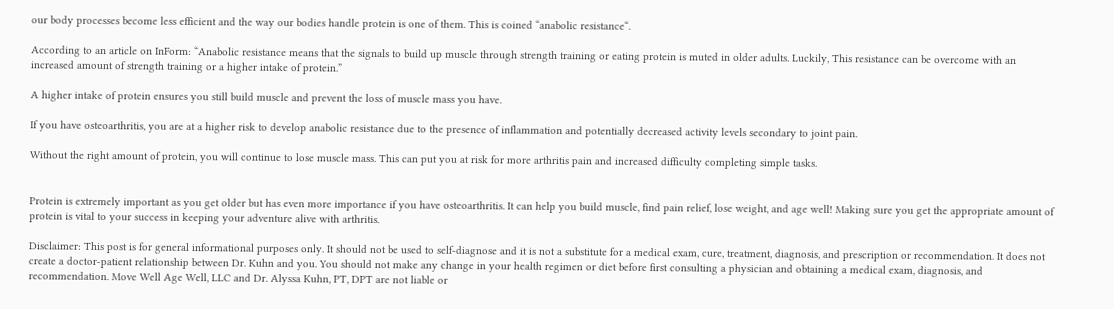our body processes become less efficient and the way our bodies handle protein is one of them. This is coined “anabolic resistance“.

According to an article on InForm: “Anabolic resistance means that the signals to build up muscle through strength training or eating protein is muted in older adults. Luckily, This resistance can be overcome with an increased amount of strength training or a higher intake of protein.”

A higher intake of protein ensures you still build muscle and prevent the loss of muscle mass you have.

If you have osteoarthritis, you are at a higher risk to develop anabolic resistance due to the presence of inflammation and potentially decreased activity levels secondary to joint pain.

Without the right amount of protein, you will continue to lose muscle mass. This can put you at risk for more arthritis pain and increased difficulty completing simple tasks.


Protein is extremely important as you get older but has even more importance if you have osteoarthritis. It can help you build muscle, find pain relief, lose weight, and age well! Making sure you get the appropriate amount of protein is vital to your success in keeping your adventure alive with arthritis.

Disclaimer: This post is for general informational purposes only. It should not be used to self-diagnose and it is not a substitute for a medical exam, cure, treatment, diagnosis, and prescription or recommendation. It does not create a doctor-patient relationship between Dr. Kuhn and you. You should not make any change in your health regimen or diet before first consulting a physician and obtaining a medical exam, diagnosis, and recommendation. Move Well Age Well, LLC and Dr. Alyssa Kuhn, PT, DPT are not liable or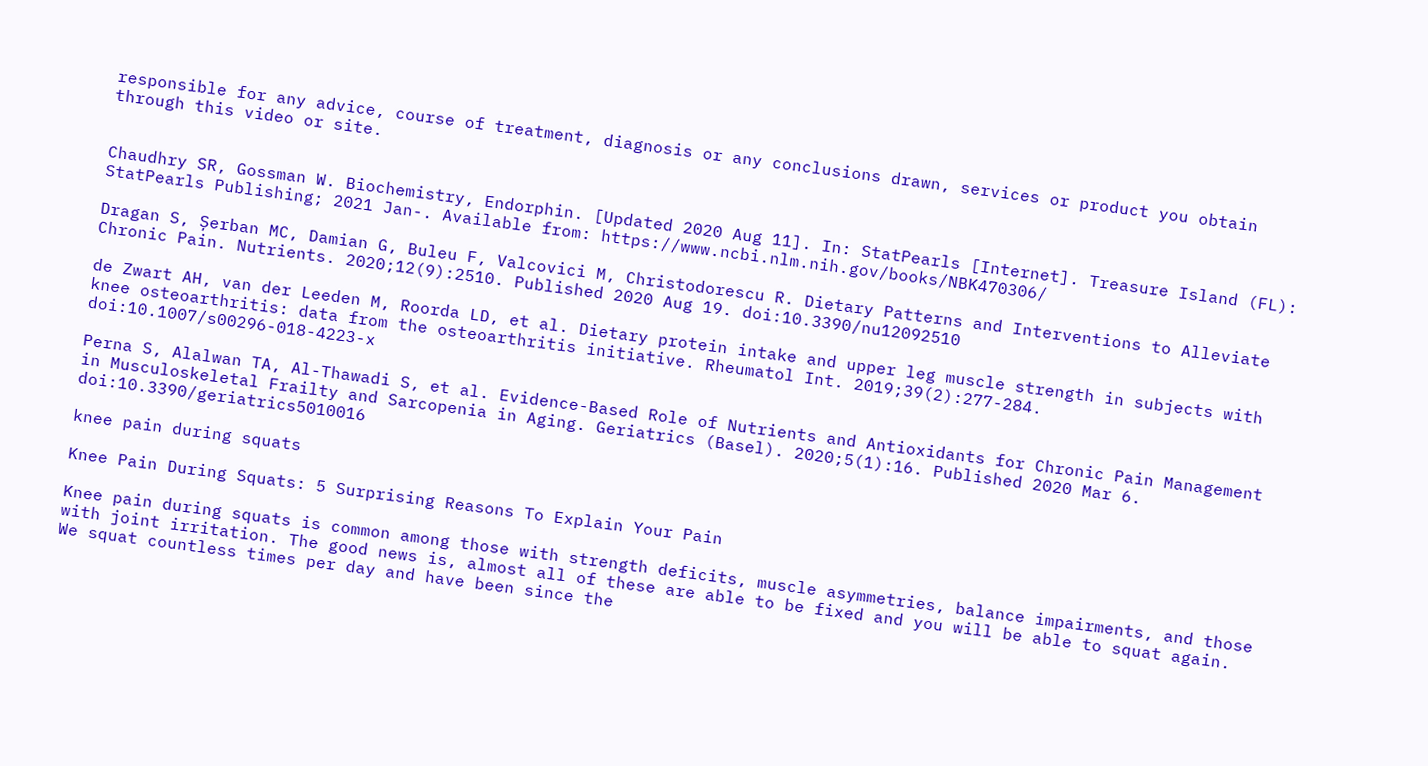responsible for any advice, course of treatment, diagnosis or any conclusions drawn, services or product you obtain through this video or site.


Chaudhry SR, Gossman W. Biochemistry, Endorphin. [Updated 2020 Aug 11]. In: StatPearls [Internet]. Treasure Island (FL): StatPearls Publishing; 2021 Jan-. Available from: https://www.ncbi.nlm.nih.gov/books/NBK470306/

Dragan S, Șerban MC, Damian G, Buleu F, Valcovici M, Christodorescu R. Dietary Patterns and Interventions to Alleviate Chronic Pain. Nutrients. 2020;12(9):2510. Published 2020 Aug 19. doi:10.3390/nu12092510

de Zwart AH, van der Leeden M, Roorda LD, et al. Dietary protein intake and upper leg muscle strength in subjects with knee osteoarthritis: data from the osteoarthritis initiative. Rheumatol Int. 2019;39(2):277-284. doi:10.1007/s00296-018-4223-x

Perna S, Alalwan TA, Al-Thawadi S, et al. Evidence-Based Role of Nutrients and Antioxidants for Chronic Pain Management in Musculoskeletal Frailty and Sarcopenia in Aging. Geriatrics (Basel). 2020;5(1):16. Published 2020 Mar 6. doi:10.3390/geriatrics5010016

knee pain during squats

Knee Pain During Squats: 5 Surprising Reasons To Explain Your Pain

Knee pain during squats is common among those with strength deficits, muscle asymmetries, balance impairments, and those with joint irritation. The good news is, almost all of these are able to be fixed and you will be able to squat again. We squat countless times per day and have been since the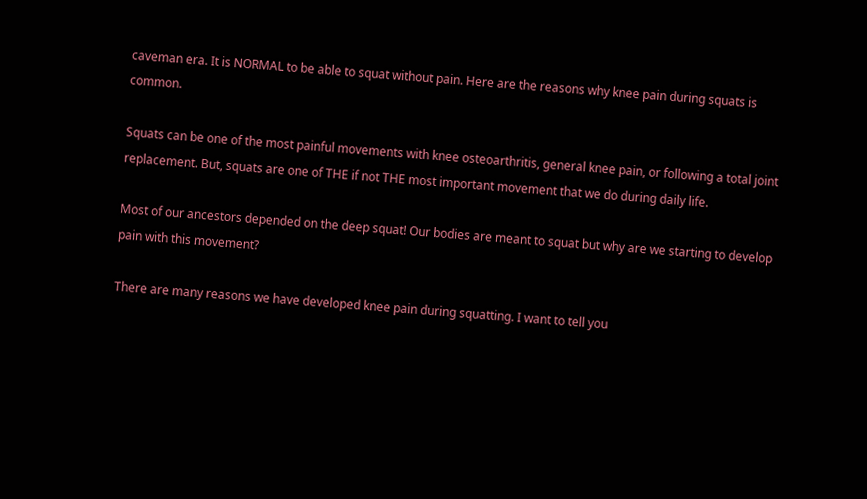caveman era. It is NORMAL to be able to squat without pain. Here are the reasons why knee pain during squats is common.

Squats can be one of the most painful movements with knee osteoarthritis, general knee pain, or following a total joint replacement. But, squats are one of THE if not THE most important movement that we do during daily life.

Most of our ancestors depended on the deep squat! Our bodies are meant to squat but why are we starting to develop pain with this movement?

There are many reasons we have developed knee pain during squatting. I want to tell you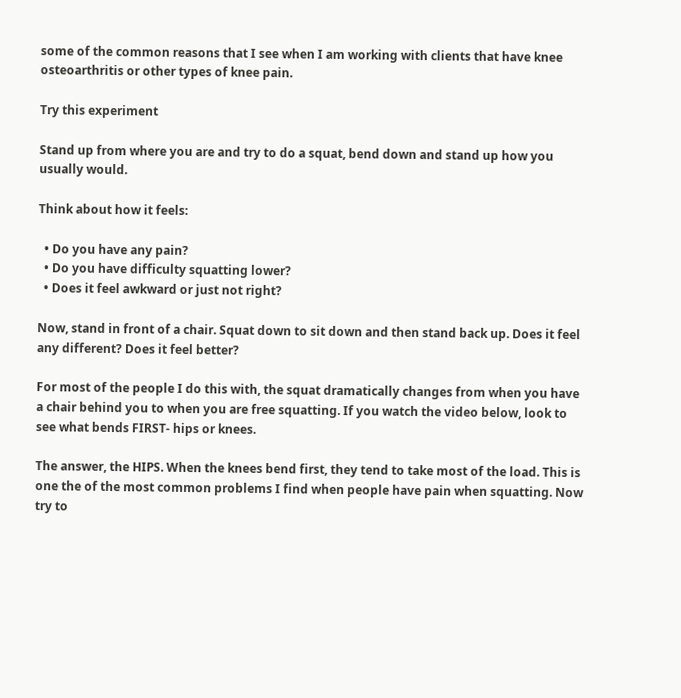some of the common reasons that I see when I am working with clients that have knee osteoarthritis or other types of knee pain.

Try this experiment

Stand up from where you are and try to do a squat, bend down and stand up how you usually would.

Think about how it feels:

  • Do you have any pain?
  • Do you have difficulty squatting lower?
  • Does it feel awkward or just not right?

Now, stand in front of a chair. Squat down to sit down and then stand back up. Does it feel any different? Does it feel better?

For most of the people I do this with, the squat dramatically changes from when you have a chair behind you to when you are free squatting. If you watch the video below, look to see what bends FIRST- hips or knees.

The answer, the HIPS. When the knees bend first, they tend to take most of the load. This is one the of the most common problems I find when people have pain when squatting. Now try to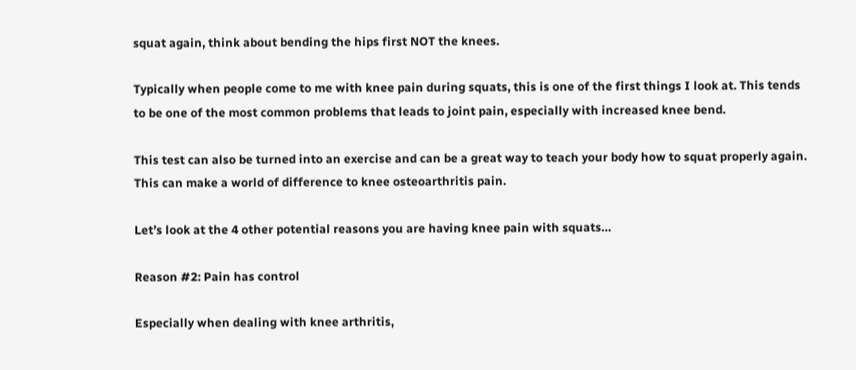squat again, think about bending the hips first NOT the knees.

Typically when people come to me with knee pain during squats, this is one of the first things I look at. This tends to be one of the most common problems that leads to joint pain, especially with increased knee bend.

This test can also be turned into an exercise and can be a great way to teach your body how to squat properly again. This can make a world of difference to knee osteoarthritis pain.

Let’s look at the 4 other potential reasons you are having knee pain with squats…

Reason #2: Pain has control

Especially when dealing with knee arthritis,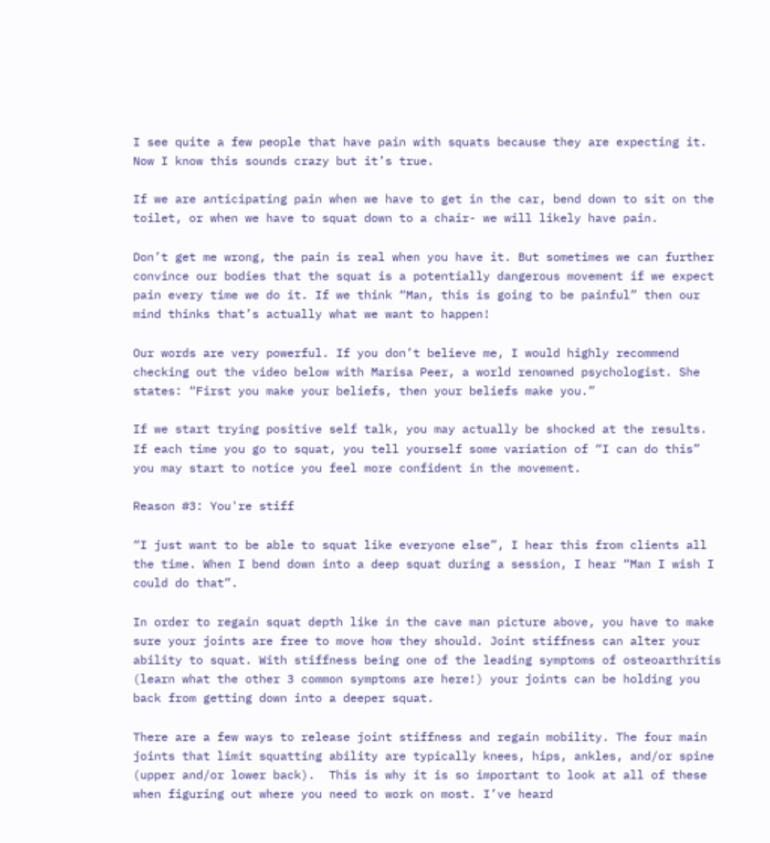I see quite a few people that have pain with squats because they are expecting it. Now I know this sounds crazy but it’s true.

If we are anticipating pain when we have to get in the car, bend down to sit on the toilet, or when we have to squat down to a chair- we will likely have pain.

Don’t get me wrong, the pain is real when you have it. But sometimes we can further convince our bodies that the squat is a potentially dangerous movement if we expect pain every time we do it. If we think “Man, this is going to be painful” then our mind thinks that’s actually what we want to happen!

Our words are very powerful. If you don’t believe me, I would highly recommend checking out the video below with Marisa Peer, a world renowned psychologist. She states: “First you make your beliefs, then your beliefs make you.”

If we start trying positive self talk, you may actually be shocked at the results. If each time you go to squat, you tell yourself some variation of “I can do this” you may start to notice you feel more confident in the movement.

Reason #3: You're stiff

“I just want to be able to squat like everyone else”, I hear this from clients all the time. When I bend down into a deep squat during a session, I hear “Man I wish I could do that”.

In order to regain squat depth like in the cave man picture above, you have to make sure your joints are free to move how they should. Joint stiffness can alter your ability to squat. With stiffness being one of the leading symptoms of osteoarthritis (learn what the other 3 common symptoms are here!) your joints can be holding you back from getting down into a deeper squat.

There are a few ways to release joint stiffness and regain mobility. The four main joints that limit squatting ability are typically knees, hips, ankles, and/or spine (upper and/or lower back).  This is why it is so important to look at all of these when figuring out where you need to work on most. I’ve heard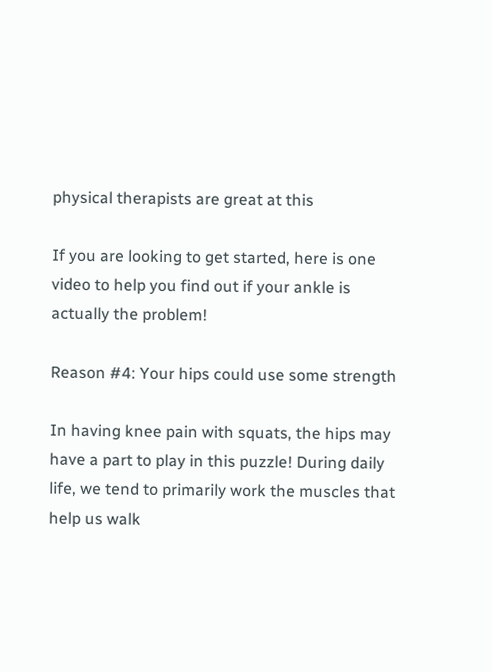physical therapists are great at this

If you are looking to get started, here is one video to help you find out if your ankle is actually the problem!

Reason #4: Your hips could use some strength

In having knee pain with squats, the hips may have a part to play in this puzzle! During daily life, we tend to primarily work the muscles that help us walk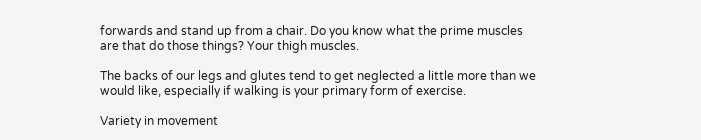forwards and stand up from a chair. Do you know what the prime muscles are that do those things? Your thigh muscles.

The backs of our legs and glutes tend to get neglected a little more than we would like, especially if walking is your primary form of exercise.

Variety in movement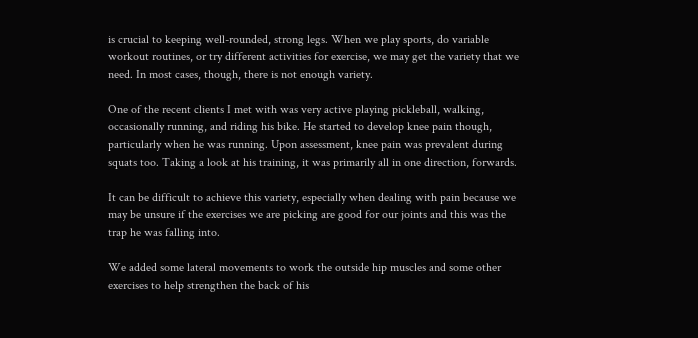is crucial to keeping well-rounded, strong legs. When we play sports, do variable workout routines, or try different activities for exercise, we may get the variety that we need. In most cases, though, there is not enough variety.

One of the recent clients I met with was very active playing pickleball, walking, occasionally running, and riding his bike. He started to develop knee pain though, particularly when he was running. Upon assessment, knee pain was prevalent during squats too. Taking a look at his training, it was primarily all in one direction, forwards.

It can be difficult to achieve this variety, especially when dealing with pain because we may be unsure if the exercises we are picking are good for our joints and this was the trap he was falling into.

We added some lateral movements to work the outside hip muscles and some other exercises to help strengthen the back of his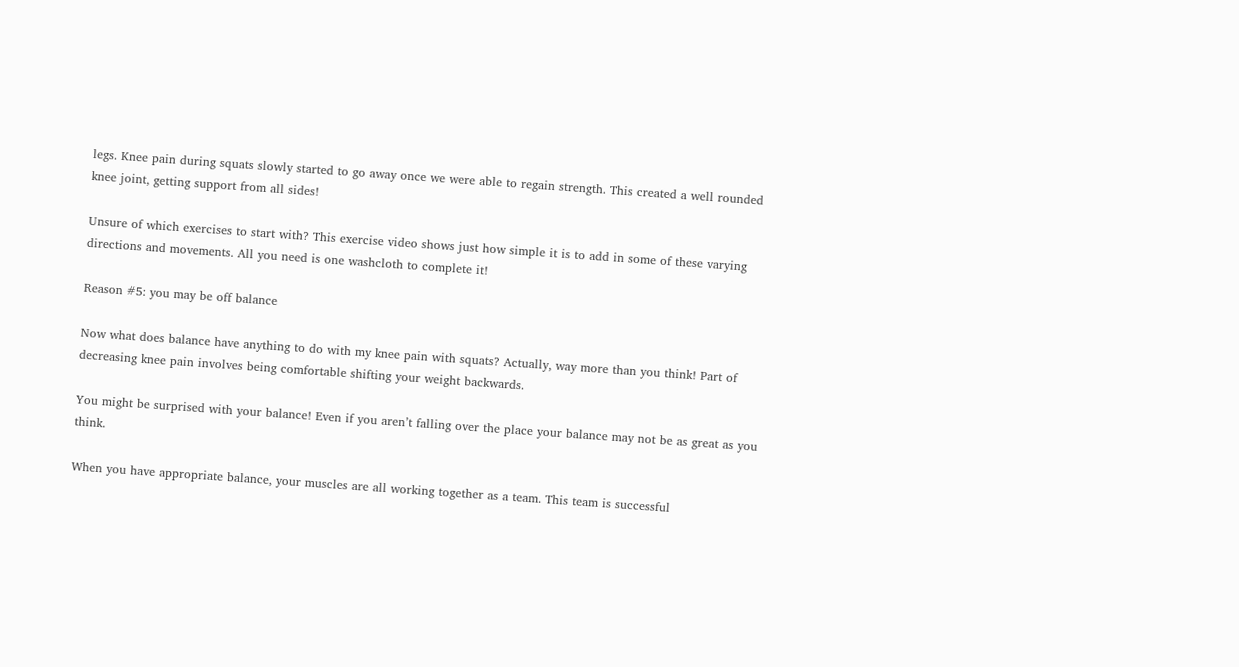legs. Knee pain during squats slowly started to go away once we were able to regain strength. This created a well rounded knee joint, getting support from all sides!

Unsure of which exercises to start with? This exercise video shows just how simple it is to add in some of these varying directions and movements. All you need is one washcloth to complete it!

Reason #5: you may be off balance

Now what does balance have anything to do with my knee pain with squats? Actually, way more than you think! Part of decreasing knee pain involves being comfortable shifting your weight backwards.

You might be surprised with your balance! Even if you aren’t falling over the place your balance may not be as great as you think.

When you have appropriate balance, your muscles are all working together as a team. This team is successful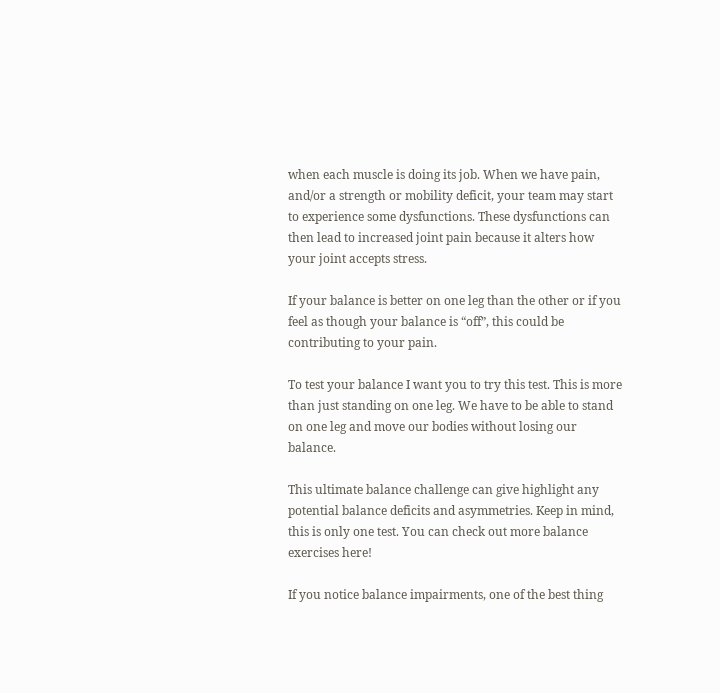when each muscle is doing its job. When we have pain, and/or a strength or mobility deficit, your team may start to experience some dysfunctions. These dysfunctions can then lead to increased joint pain because it alters how your joint accepts stress.

If your balance is better on one leg than the other or if you feel as though your balance is “off”, this could be contributing to your pain.

To test your balance I want you to try this test. This is more than just standing on one leg. We have to be able to stand on one leg and move our bodies without losing our balance.

This ultimate balance challenge can give highlight any potential balance deficits and asymmetries. Keep in mind, this is only one test. You can check out more balance exercises here!

If you notice balance impairments, one of the best thing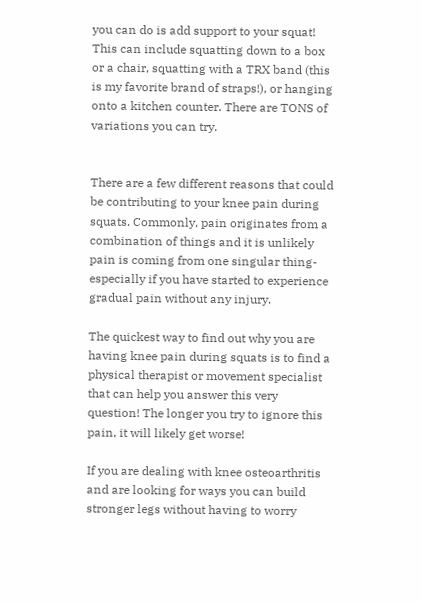you can do is add support to your squat! This can include squatting down to a box or a chair, squatting with a TRX band (this is my favorite brand of straps!), or hanging onto a kitchen counter. There are TONS of variations you can try.


There are a few different reasons that could be contributing to your knee pain during squats. Commonly, pain originates from a combination of things and it is unlikely pain is coming from one singular thing- especially if you have started to experience gradual pain without any injury.

The quickest way to find out why you are having knee pain during squats is to find a physical therapist or movement specialist that can help you answer this very question! The longer you try to ignore this pain, it will likely get worse!

If you are dealing with knee osteoarthritis and are looking for ways you can build stronger legs without having to worry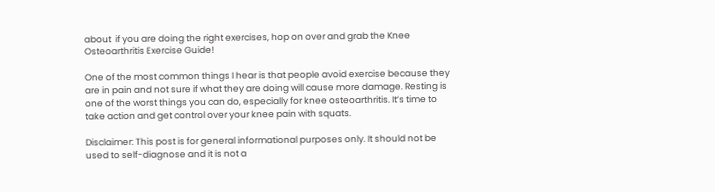about  if you are doing the right exercises, hop on over and grab the Knee Osteoarthritis Exercise Guide!

One of the most common things I hear is that people avoid exercise because they are in pain and not sure if what they are doing will cause more damage. Resting is one of the worst things you can do, especially for knee osteoarthritis. It’s time to take action and get control over your knee pain with squats.

Disclaimer: This post is for general informational purposes only. It should not be used to self-diagnose and it is not a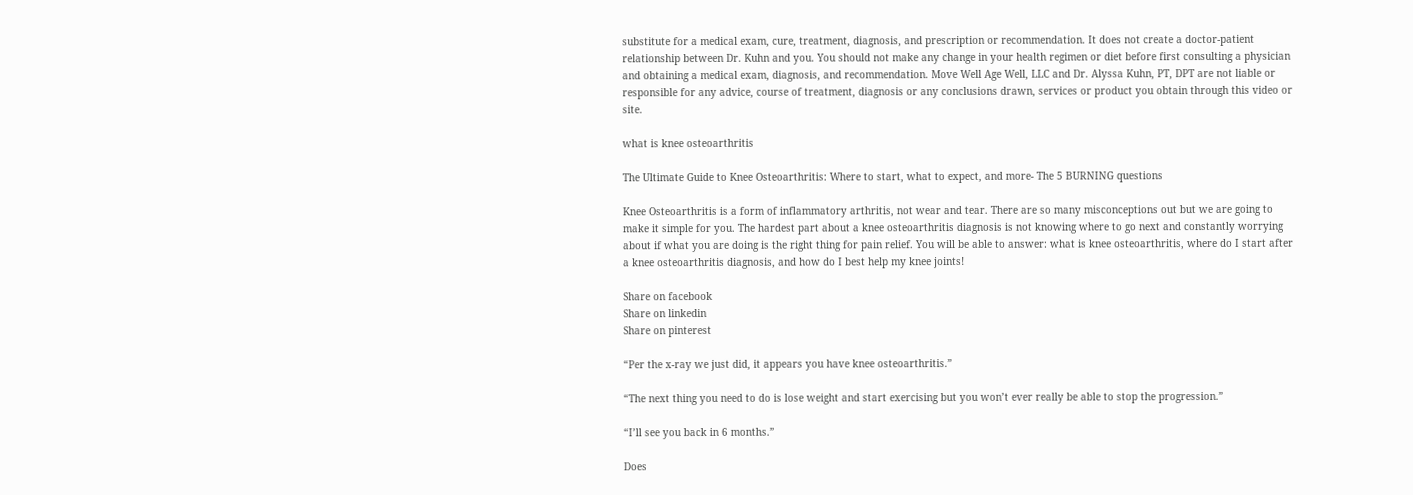substitute for a medical exam, cure, treatment, diagnosis, and prescription or recommendation. It does not create a doctor-patient relationship between Dr. Kuhn and you. You should not make any change in your health regimen or diet before first consulting a physician and obtaining a medical exam, diagnosis, and recommendation. Move Well Age Well, LLC and Dr. Alyssa Kuhn, PT, DPT are not liable or responsible for any advice, course of treatment, diagnosis or any conclusions drawn, services or product you obtain through this video or site.

what is knee osteoarthritis

The Ultimate Guide to Knee Osteoarthritis: Where to start, what to expect, and more- The 5 BURNING questions

Knee Osteoarthritis is a form of inflammatory arthritis, not wear and tear. There are so many misconceptions out but we are going to make it simple for you. The hardest part about a knee osteoarthritis diagnosis is not knowing where to go next and constantly worrying about if what you are doing is the right thing for pain relief. You will be able to answer: what is knee osteoarthritis, where do I start after a knee osteoarthritis diagnosis, and how do I best help my knee joints!

Share on facebook
Share on linkedin
Share on pinterest

“Per the x-ray we just did, it appears you have knee osteoarthritis.”

“The next thing you need to do is lose weight and start exercising but you won’t ever really be able to stop the progression.”

“I’ll see you back in 6 months.”

Does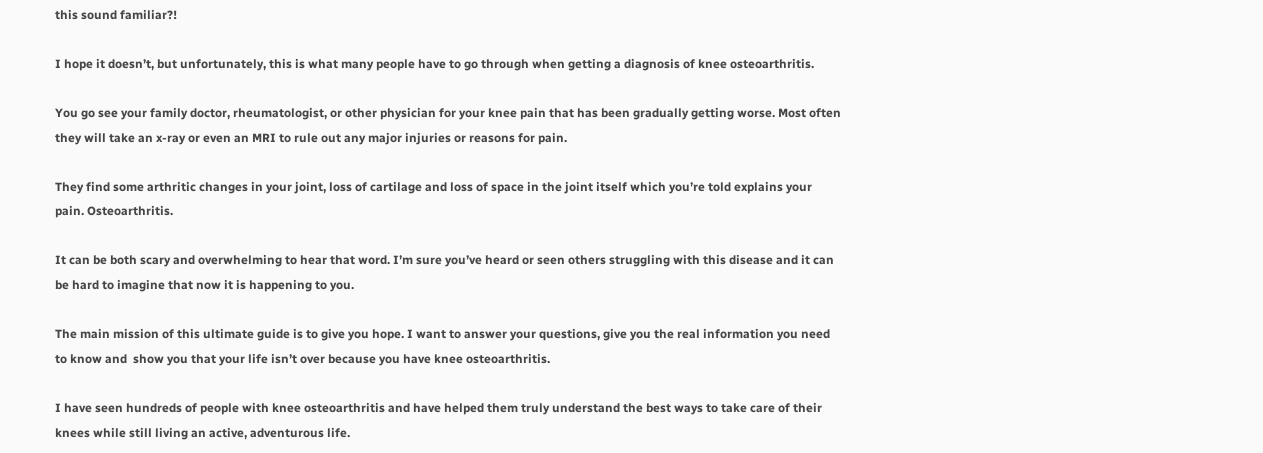this sound familiar?!

I hope it doesn’t, but unfortunately, this is what many people have to go through when getting a diagnosis of knee osteoarthritis.

You go see your family doctor, rheumatologist, or other physician for your knee pain that has been gradually getting worse. Most often they will take an x-ray or even an MRI to rule out any major injuries or reasons for pain.

They find some arthritic changes in your joint, loss of cartilage and loss of space in the joint itself which you’re told explains your pain. Osteoarthritis.

It can be both scary and overwhelming to hear that word. I’m sure you’ve heard or seen others struggling with this disease and it can be hard to imagine that now it is happening to you.

The main mission of this ultimate guide is to give you hope. I want to answer your questions, give you the real information you need to know and  show you that your life isn’t over because you have knee osteoarthritis.

I have seen hundreds of people with knee osteoarthritis and have helped them truly understand the best ways to take care of their knees while still living an active, adventurous life.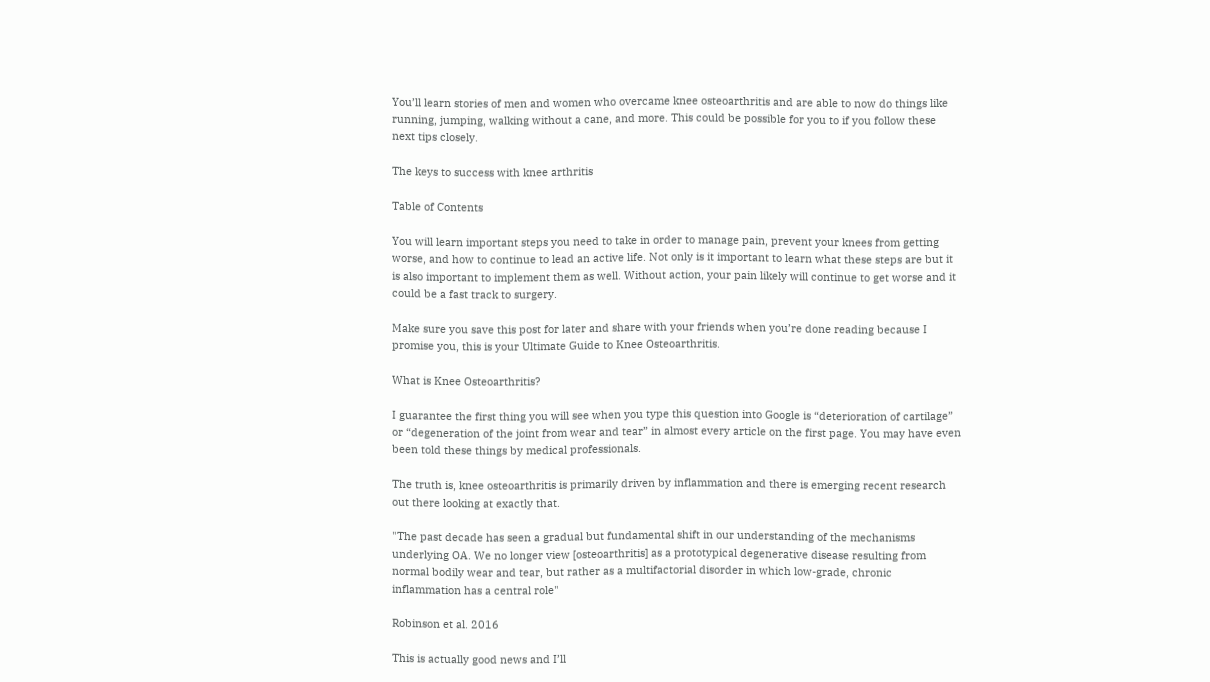You’ll learn stories of men and women who overcame knee osteoarthritis and are able to now do things like running, jumping, walking without a cane, and more. This could be possible for you to if you follow these next tips closely.

The keys to success with knee arthritis

Table of Contents

You will learn important steps you need to take in order to manage pain, prevent your knees from getting worse, and how to continue to lead an active life. Not only is it important to learn what these steps are but it is also important to implement them as well. Without action, your pain likely will continue to get worse and it could be a fast track to surgery.

Make sure you save this post for later and share with your friends when you’re done reading because I promise you, this is your Ultimate Guide to Knee Osteoarthritis.

What is Knee Osteoarthritis?

I guarantee the first thing you will see when you type this question into Google is “deterioration of cartilage” or “degeneration of the joint from wear and tear” in almost every article on the first page. You may have even been told these things by medical professionals.

The truth is, knee osteoarthritis is primarily driven by inflammation and there is emerging recent research out there looking at exactly that.

"The past decade has seen a gradual but fundamental shift in our understanding of the mechanisms underlying OA. We no longer view [osteoarthritis] as a prototypical degenerative disease resulting from normal bodily wear and tear, but rather as a multifactorial disorder in which low-grade, chronic inflammation has a central role"

Robinson et al. 2016

This is actually good news and I’ll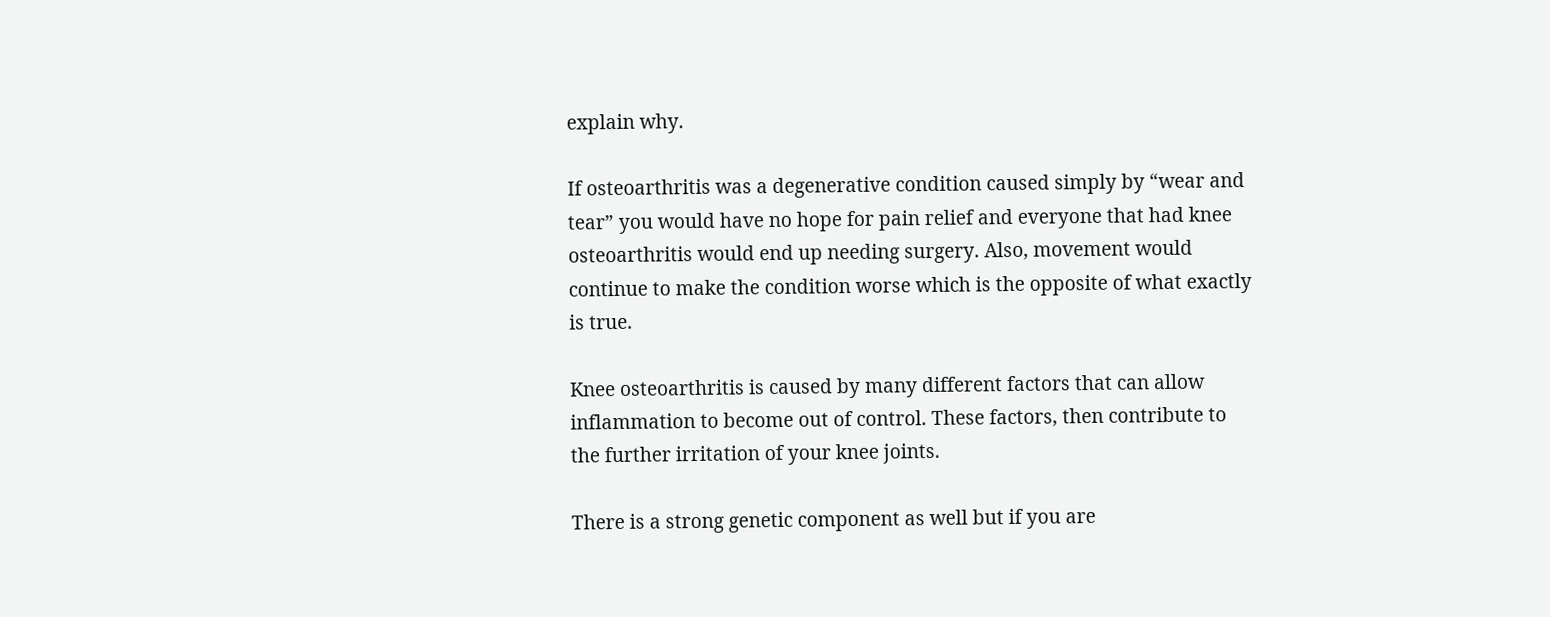explain why.

If osteoarthritis was a degenerative condition caused simply by “wear and tear” you would have no hope for pain relief and everyone that had knee osteoarthritis would end up needing surgery. Also, movement would continue to make the condition worse which is the opposite of what exactly is true.

Knee osteoarthritis is caused by many different factors that can allow inflammation to become out of control. These factors, then contribute to the further irritation of your knee joints.

There is a strong genetic component as well but if you are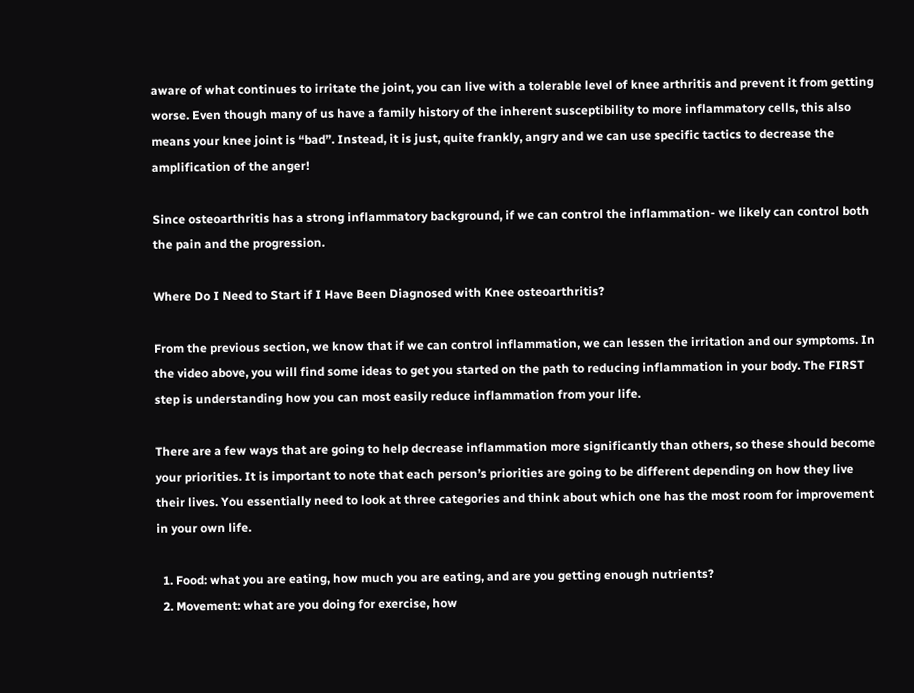aware of what continues to irritate the joint, you can live with a tolerable level of knee arthritis and prevent it from getting worse. Even though many of us have a family history of the inherent susceptibility to more inflammatory cells, this also means your knee joint is “bad”. Instead, it is just, quite frankly, angry and we can use specific tactics to decrease the amplification of the anger!

Since osteoarthritis has a strong inflammatory background, if we can control the inflammation- we likely can control both the pain and the progression.

Where Do I Need to Start if I Have Been Diagnosed with Knee osteoarthritis?

From the previous section, we know that if we can control inflammation, we can lessen the irritation and our symptoms. In the video above, you will find some ideas to get you started on the path to reducing inflammation in your body. The FIRST step is understanding how you can most easily reduce inflammation from your life.

There are a few ways that are going to help decrease inflammation more significantly than others, so these should become your priorities. It is important to note that each person’s priorities are going to be different depending on how they live their lives. You essentially need to look at three categories and think about which one has the most room for improvement in your own life.

  1. Food: what you are eating, how much you are eating, and are you getting enough nutrients?
  2. Movement: what are you doing for exercise, how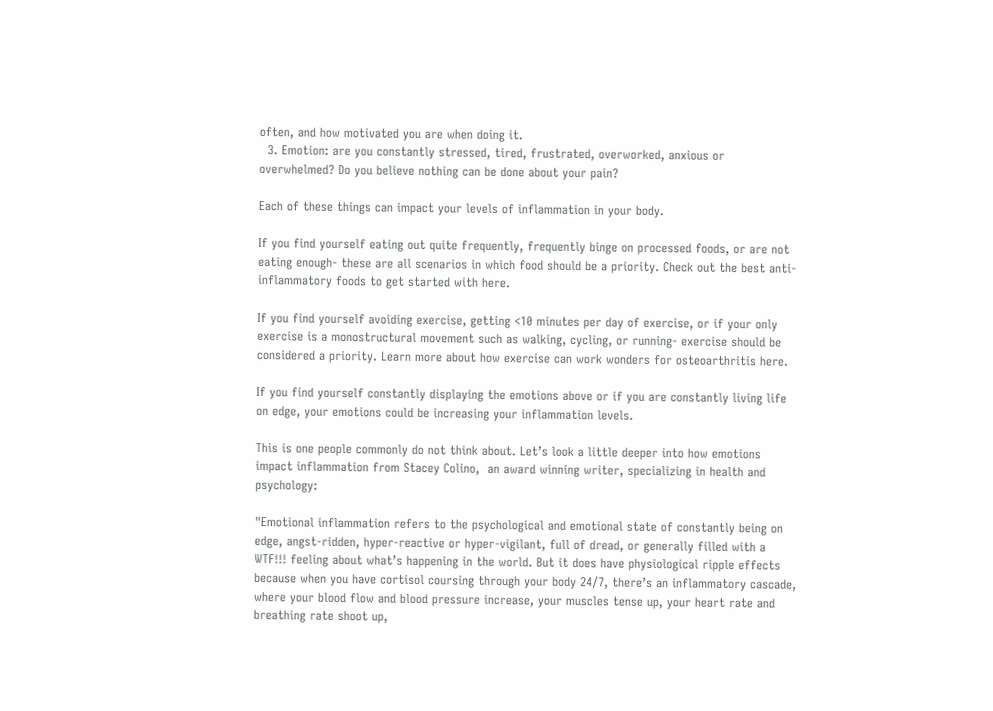often, and how motivated you are when doing it.
  3. Emotion: are you constantly stressed, tired, frustrated, overworked, anxious or overwhelmed? Do you believe nothing can be done about your pain?

Each of these things can impact your levels of inflammation in your body.

If you find yourself eating out quite frequently, frequently binge on processed foods, or are not eating enough- these are all scenarios in which food should be a priority. Check out the best anti-inflammatory foods to get started with here.

If you find yourself avoiding exercise, getting <10 minutes per day of exercise, or if your only exercise is a monostructural movement such as walking, cycling, or running- exercise should be considered a priority. Learn more about how exercise can work wonders for osteoarthritis here.

If you find yourself constantly displaying the emotions above or if you are constantly living life on edge, your emotions could be increasing your inflammation levels.

This is one people commonly do not think about. Let’s look a little deeper into how emotions impact inflammation from Stacey Colino,  an award winning writer, specializing in health and psychology:

"Emotional inflammation refers to the psychological and emotional state of constantly being on edge, angst-ridden, hyper-reactive or hyper-vigilant, full of dread, or generally filled with a WTF!!! feeling about what’s happening in the world. But it does have physiological ripple effects because when you have cortisol coursing through your body 24/7, there’s an inflammatory cascade, where your blood flow and blood pressure increase, your muscles tense up, your heart rate and breathing rate shoot up,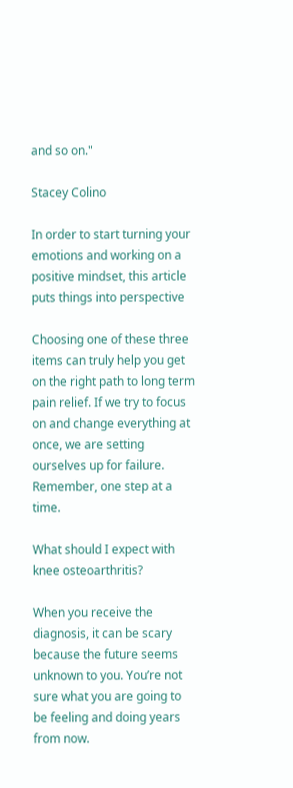and so on."

Stacey Colino

In order to start turning your emotions and working on a positive mindset, this article puts things into perspective

Choosing one of these three items can truly help you get on the right path to long term pain relief. If we try to focus on and change everything at once, we are setting ourselves up for failure. Remember, one step at a time.

What should I expect with knee osteoarthritis?

When you receive the diagnosis, it can be scary because the future seems unknown to you. You’re not sure what you are going to be feeling and doing years from now.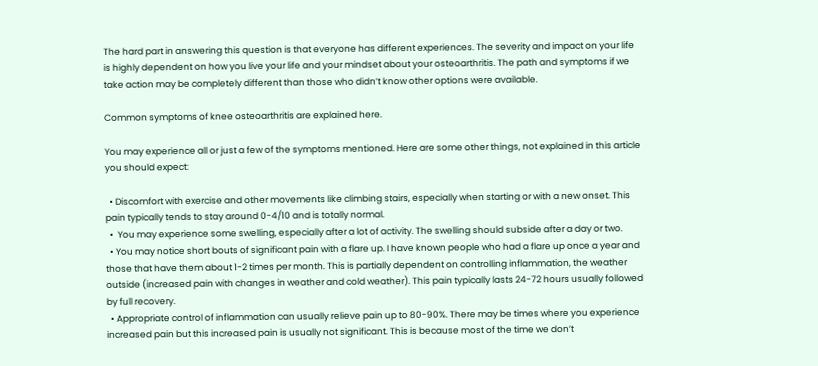The hard part in answering this question is that everyone has different experiences. The severity and impact on your life is highly dependent on how you live your life and your mindset about your osteoarthritis. The path and symptoms if we take action may be completely different than those who didn’t know other options were available.

Common symptoms of knee osteoarthritis are explained here.

You may experience all or just a few of the symptoms mentioned. Here are some other things, not explained in this article you should expect:

  • Discomfort with exercise and other movements like climbing stairs, especially when starting or with a new onset. This pain typically tends to stay around 0-4/10 and is totally normal.
  •  You may experience some swelling, especially after a lot of activity. The swelling should subside after a day or two.
  • You may notice short bouts of significant pain with a flare up. I have known people who had a flare up once a year and those that have them about 1-2 times per month. This is partially dependent on controlling inflammation, the weather outside (increased pain with changes in weather and cold weather). This pain typically lasts 24-72 hours usually followed by full recovery.
  • Appropriate control of inflammation can usually relieve pain up to 80-90%. There may be times where you experience increased pain but this increased pain is usually not significant. This is because most of the time we don’t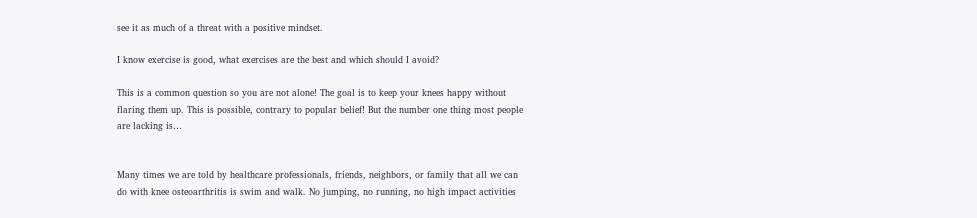see it as much of a threat with a positive mindset.

I know exercise is good, what exercises are the best and which should I avoid?

This is a common question so you are not alone! The goal is to keep your knees happy without flaring them up. This is possible, contrary to popular belief! But the number one thing most people are lacking is…


Many times we are told by healthcare professionals, friends, neighbors, or family that all we can do with knee osteoarthritis is swim and walk. No jumping, no running, no high impact activities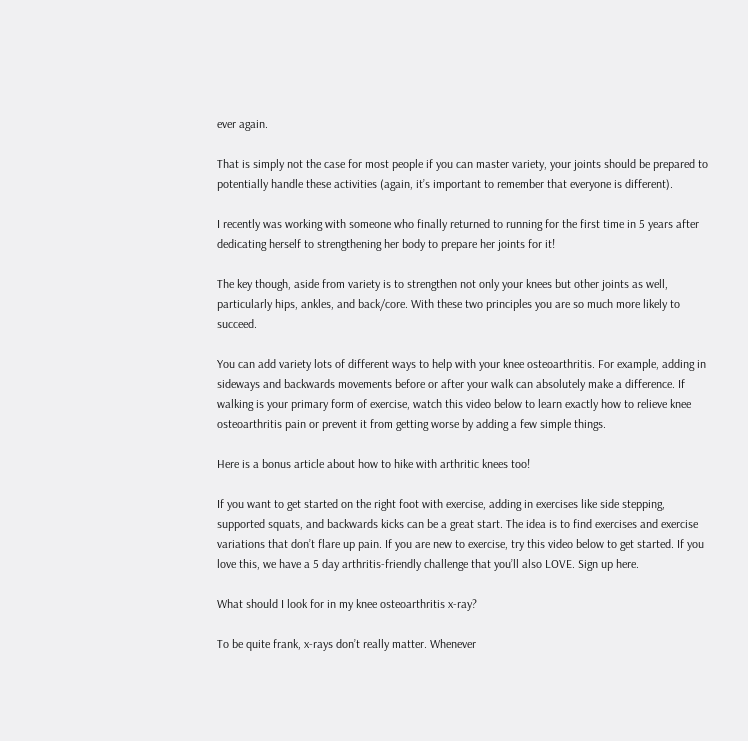ever again.

That is simply not the case for most people if you can master variety, your joints should be prepared to potentially handle these activities (again, it’s important to remember that everyone is different).

I recently was working with someone who finally returned to running for the first time in 5 years after dedicating herself to strengthening her body to prepare her joints for it!

The key though, aside from variety is to strengthen not only your knees but other joints as well, particularly hips, ankles, and back/core. With these two principles you are so much more likely to succeed.

You can add variety lots of different ways to help with your knee osteoarthritis. For example, adding in sideways and backwards movements before or after your walk can absolutely make a difference. If walking is your primary form of exercise, watch this video below to learn exactly how to relieve knee osteoarthritis pain or prevent it from getting worse by adding a few simple things.

Here is a bonus article about how to hike with arthritic knees too!

If you want to get started on the right foot with exercise, adding in exercises like side stepping, supported squats, and backwards kicks can be a great start. The idea is to find exercises and exercise variations that don’t flare up pain. If you are new to exercise, try this video below to get started. If you love this, we have a 5 day arthritis-friendly challenge that you’ll also LOVE. Sign up here.

What should I look for in my knee osteoarthritis x-ray?

To be quite frank, x-rays don’t really matter. Whenever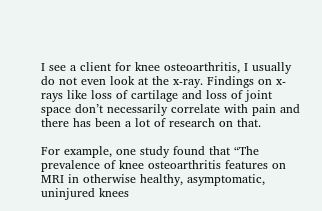I see a client for knee osteoarthritis, I usually do not even look at the x-ray. Findings on x-rays like loss of cartilage and loss of joint space don’t necessarily correlate with pain and there has been a lot of research on that.

For example, one study found that “The prevalence of knee osteoarthritis features on MRI in otherwise healthy, asymptomatic, uninjured knees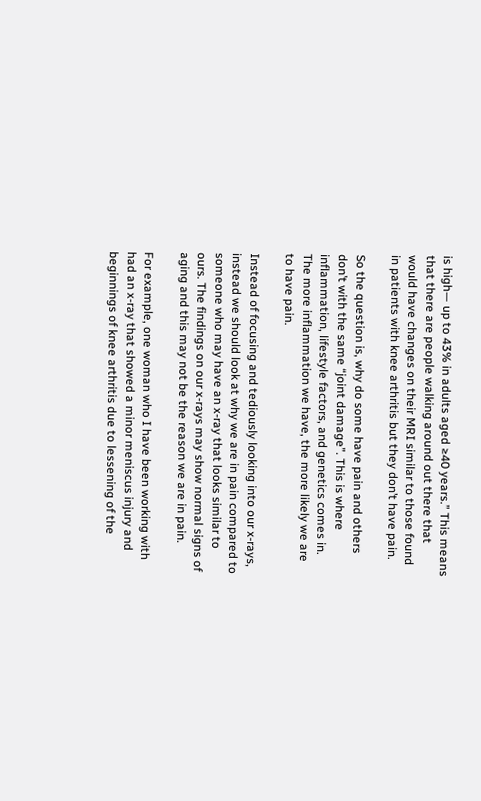is high— up to 43% in adults aged ≥40 years.” This means that there are people walking around out there that would have changes on their MRI similar to those found in patients with knee arthritis but they don’t have pain.

So the question is, why do some have pain and others don’t with the same “joint damage”. This is where inflammation, lifestyle factors, and genetics comes in. The more inflammation we have, the more likely we are to have pain.

Instead of focusing and tediously looking into our x-rays, instead we should look at why we are in pain compared to someone who may have an x-ray that looks similar to ours. The findings on our x-rays may show normal signs of aging and this may not be the reason we are in pain.

For example, one woman who I have been working with had an x-ray that showed a minor meniscus injury and beginnings of knee arthritis due to lessening of the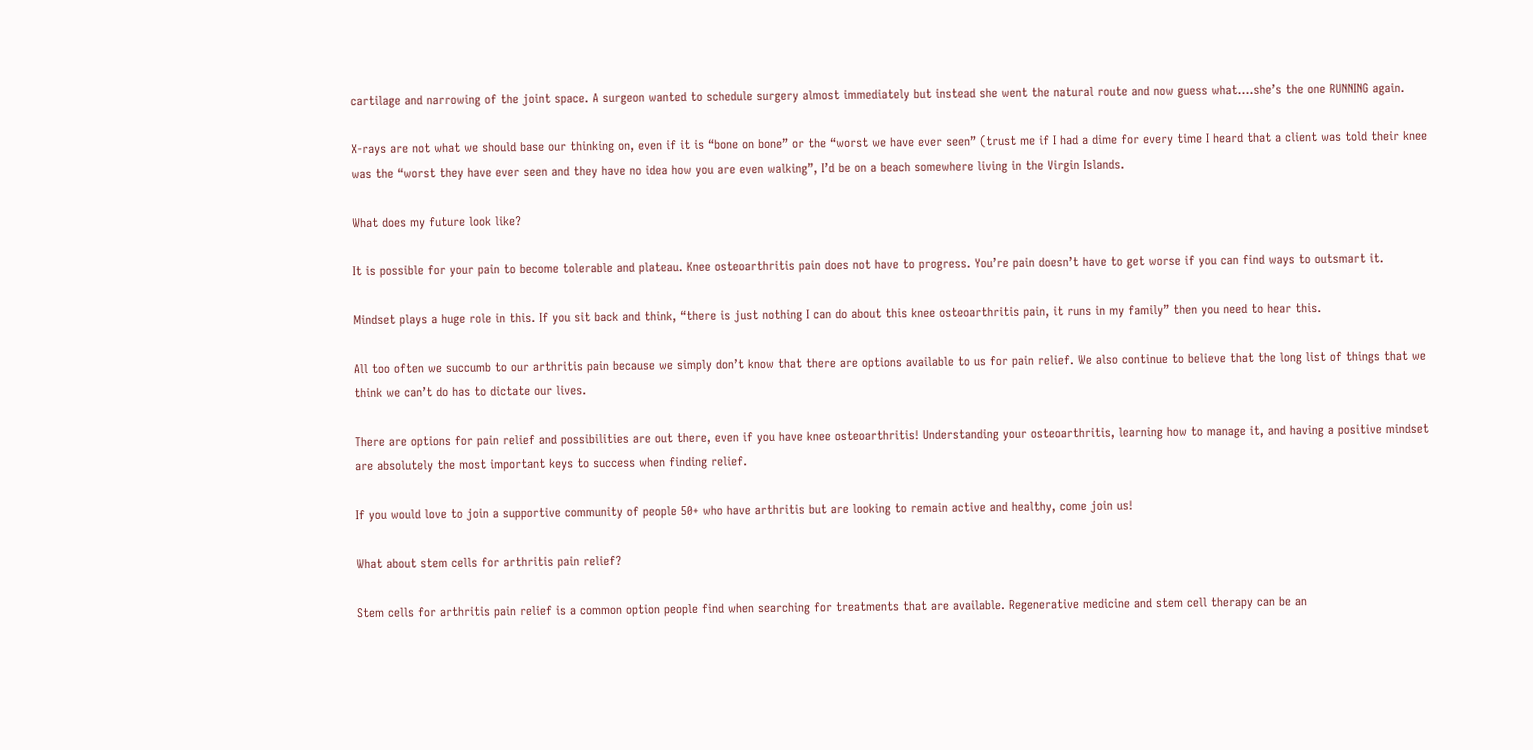cartilage and narrowing of the joint space. A surgeon wanted to schedule surgery almost immediately but instead she went the natural route and now guess what….she’s the one RUNNING again.

X-rays are not what we should base our thinking on, even if it is “bone on bone” or the “worst we have ever seen” (trust me if I had a dime for every time I heard that a client was told their knee was the “worst they have ever seen and they have no idea how you are even walking”, I’d be on a beach somewhere living in the Virgin Islands.

What does my future look like?

It is possible for your pain to become tolerable and plateau. Knee osteoarthritis pain does not have to progress. You’re pain doesn’t have to get worse if you can find ways to outsmart it.

Mindset plays a huge role in this. If you sit back and think, “there is just nothing I can do about this knee osteoarthritis pain, it runs in my family” then you need to hear this.

All too often we succumb to our arthritis pain because we simply don’t know that there are options available to us for pain relief. We also continue to believe that the long list of things that we think we can’t do has to dictate our lives.

There are options for pain relief and possibilities are out there, even if you have knee osteoarthritis! Understanding your osteoarthritis, learning how to manage it, and having a positive mindset are absolutely the most important keys to success when finding relief.

If you would love to join a supportive community of people 50+ who have arthritis but are looking to remain active and healthy, come join us!

What about stem cells for arthritis pain relief?

Stem cells for arthritis pain relief is a common option people find when searching for treatments that are available. Regenerative medicine and stem cell therapy can be an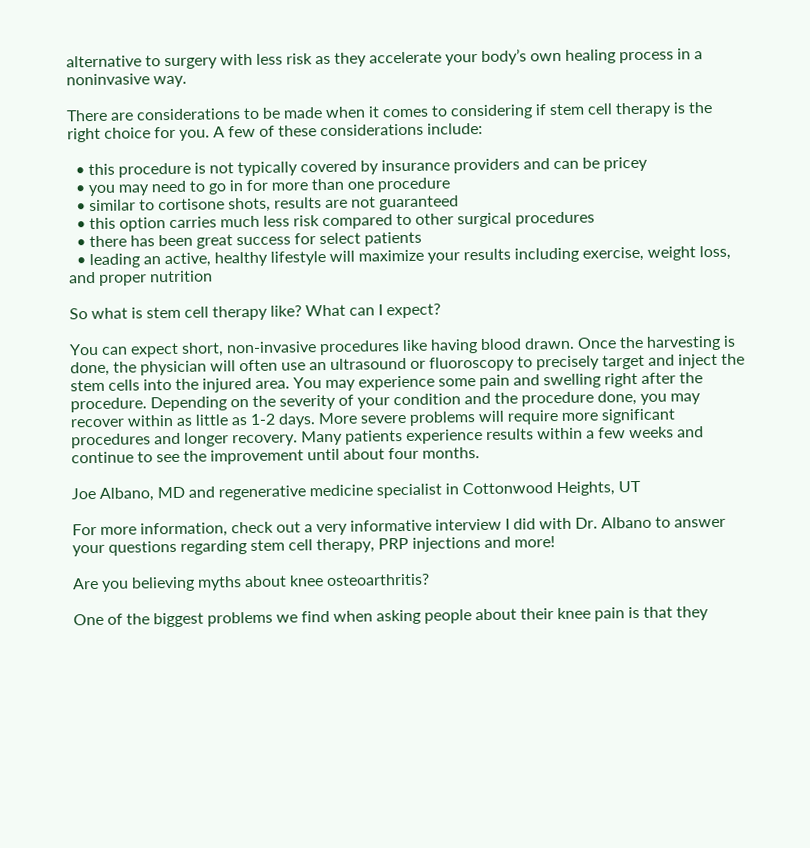alternative to surgery with less risk as they accelerate your body’s own healing process in a noninvasive way.

There are considerations to be made when it comes to considering if stem cell therapy is the right choice for you. A few of these considerations include:

  • this procedure is not typically covered by insurance providers and can be pricey
  • you may need to go in for more than one procedure
  • similar to cortisone shots, results are not guaranteed
  • this option carries much less risk compared to other surgical procedures
  • there has been great success for select patients
  • leading an active, healthy lifestyle will maximize your results including exercise, weight loss, and proper nutrition

So what is stem cell therapy like? What can I expect?

You can expect short, non-invasive procedures like having blood drawn. Once the harvesting is done, the physician will often use an ultrasound or fluoroscopy to precisely target and inject the stem cells into the injured area. You may experience some pain and swelling right after the procedure. Depending on the severity of your condition and the procedure done, you may recover within as little as 1-2 days. More severe problems will require more significant procedures and longer recovery. Many patients experience results within a few weeks and continue to see the improvement until about four months.

Joe Albano, MD and regenerative medicine specialist in Cottonwood Heights, UT

For more information, check out a very informative interview I did with Dr. Albano to answer your questions regarding stem cell therapy, PRP injections and more!

Are you believing myths about knee osteoarthritis?

One of the biggest problems we find when asking people about their knee pain is that they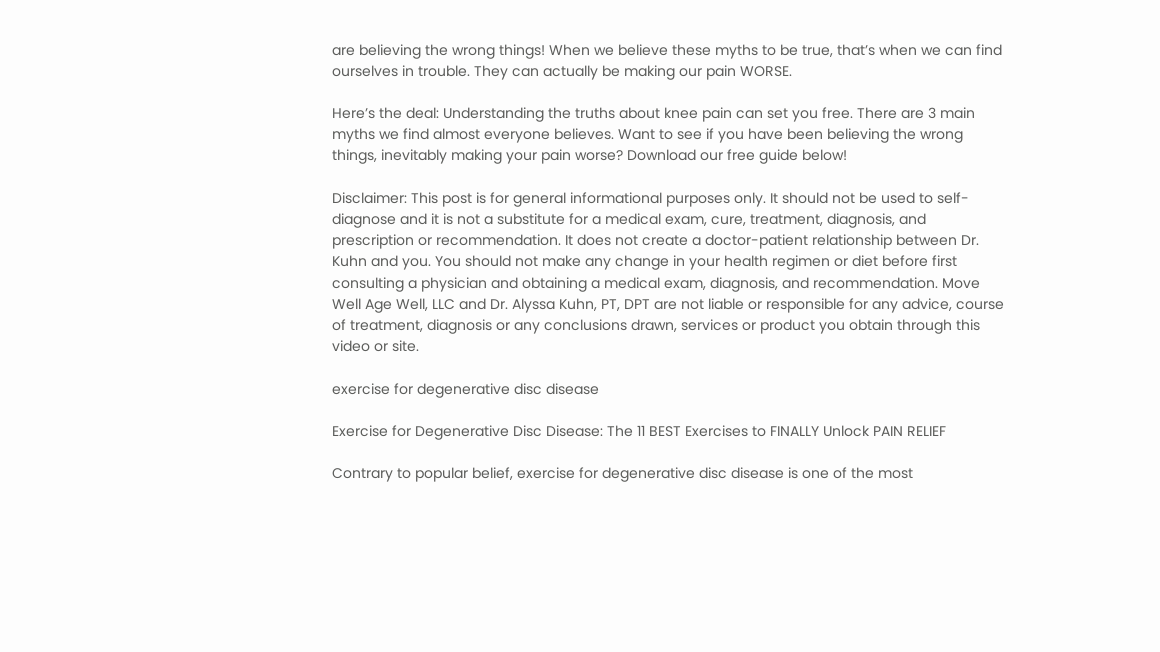are believing the wrong things! When we believe these myths to be true, that’s when we can find ourselves in trouble. They can actually be making our pain WORSE.

Here’s the deal: Understanding the truths about knee pain can set you free. There are 3 main myths we find almost everyone believes. Want to see if you have been believing the wrong things, inevitably making your pain worse? Download our free guide below!

Disclaimer: This post is for general informational purposes only. It should not be used to self-diagnose and it is not a substitute for a medical exam, cure, treatment, diagnosis, and prescription or recommendation. It does not create a doctor-patient relationship between Dr. Kuhn and you. You should not make any change in your health regimen or diet before first consulting a physician and obtaining a medical exam, diagnosis, and recommendation. Move Well Age Well, LLC and Dr. Alyssa Kuhn, PT, DPT are not liable or responsible for any advice, course of treatment, diagnosis or any conclusions drawn, services or product you obtain through this video or site.

exercise for degenerative disc disease

Exercise for Degenerative Disc Disease: The 11 BEST Exercises to FINALLY Unlock PAIN RELIEF

Contrary to popular belief, exercise for degenerative disc disease is one of the most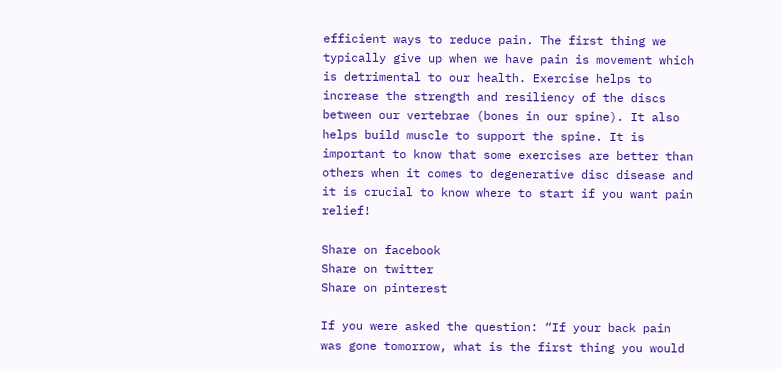efficient ways to reduce pain. The first thing we typically give up when we have pain is movement which is detrimental to our health. Exercise helps to increase the strength and resiliency of the discs between our vertebrae (bones in our spine). It also helps build muscle to support the spine. It is important to know that some exercises are better than others when it comes to degenerative disc disease and it is crucial to know where to start if you want pain relief!

Share on facebook
Share on twitter
Share on pinterest

If you were asked the question: “If your back pain was gone tomorrow, what is the first thing you would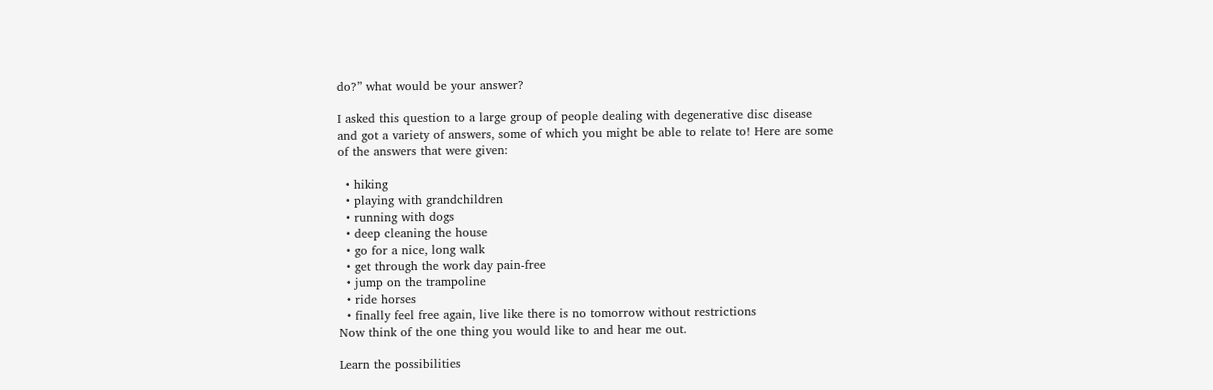do?” what would be your answer?

I asked this question to a large group of people dealing with degenerative disc disease and got a variety of answers, some of which you might be able to relate to! Here are some of the answers that were given:

  • hiking
  • playing with grandchildren
  • running with dogs
  • deep cleaning the house
  • go for a nice, long walk
  • get through the work day pain-free
  • jump on the trampoline
  • ride horses
  • finally feel free again, live like there is no tomorrow without restrictions
Now think of the one thing you would like to and hear me out.

Learn the possibilities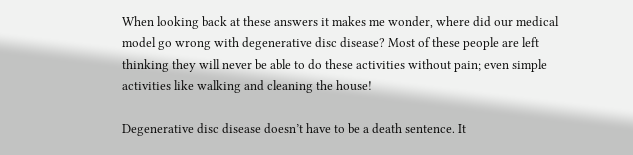When looking back at these answers it makes me wonder, where did our medical model go wrong with degenerative disc disease? Most of these people are left thinking they will never be able to do these activities without pain; even simple activities like walking and cleaning the house!

Degenerative disc disease doesn’t have to be a death sentence. It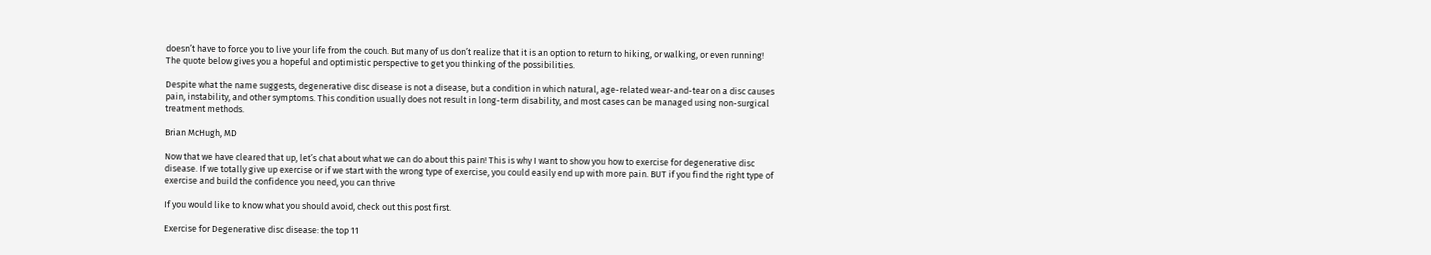doesn’t have to force you to live your life from the couch. But many of us don’t realize that it is an option to return to hiking, or walking, or even running! The quote below gives you a hopeful and optimistic perspective to get you thinking of the possibilities.

Despite what the name suggests, degenerative disc disease is not a disease, but a condition in which natural, age-related wear-and-tear on a disc causes pain, instability, and other symptoms. This condition usually does not result in long-term disability, and most cases can be managed using non-surgical treatment methods.

Brian McHugh, MD

Now that we have cleared that up, let’s chat about what we can do about this pain! This is why I want to show you how to exercise for degenerative disc disease. If we totally give up exercise or if we start with the wrong type of exercise, you could easily end up with more pain. BUT if you find the right type of exercise and build the confidence you need, you can thrive

If you would like to know what you should avoid, check out this post first.

Exercise for Degenerative disc disease: the top 11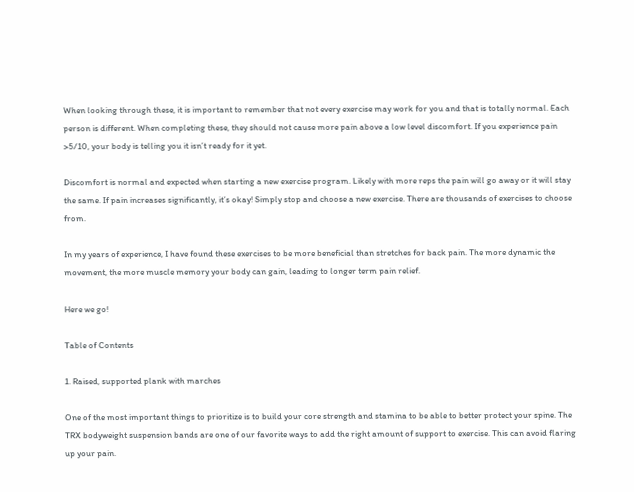When looking through these, it is important to remember that not every exercise may work for you and that is totally normal. Each person is different. When completing these, they should not cause more pain above a low level discomfort. If you experience pain >5/10, your body is telling you it isn’t ready for it yet.

Discomfort is normal and expected when starting a new exercise program. Likely with more reps the pain will go away or it will stay the same. If pain increases significantly, it’s okay! Simply stop and choose a new exercise. There are thousands of exercises to choose from.

In my years of experience, I have found these exercises to be more beneficial than stretches for back pain. The more dynamic the movement, the more muscle memory your body can gain, leading to longer term pain relief.

Here we go!

Table of Contents

1. Raised, supported plank with marches

One of the most important things to prioritize is to build your core strength and stamina to be able to better protect your spine. The TRX bodyweight suspension bands are one of our favorite ways to add the right amount of support to exercise. This can avoid flaring up your pain.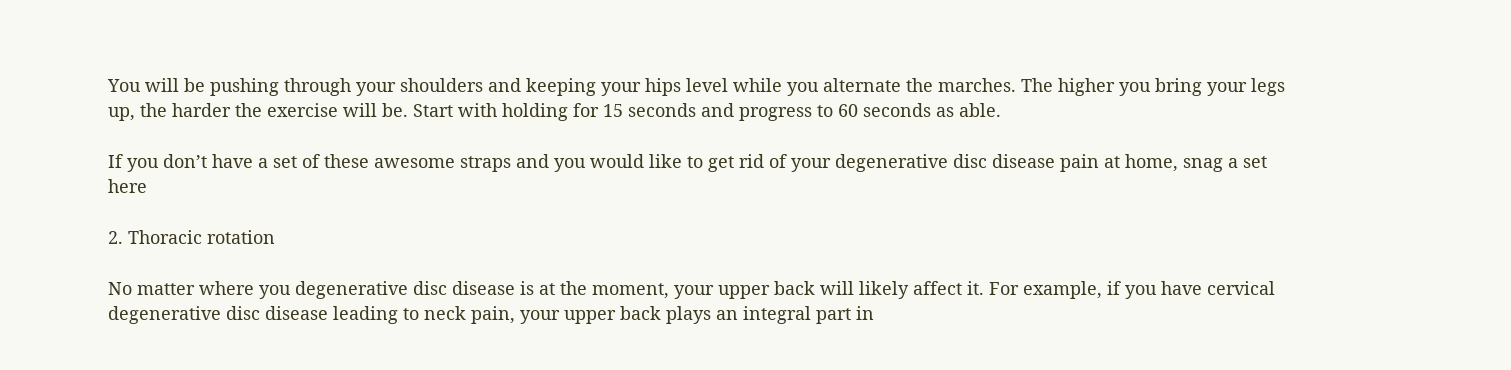You will be pushing through your shoulders and keeping your hips level while you alternate the marches. The higher you bring your legs up, the harder the exercise will be. Start with holding for 15 seconds and progress to 60 seconds as able.

If you don’t have a set of these awesome straps and you would like to get rid of your degenerative disc disease pain at home, snag a set here

2. Thoracic rotation

No matter where you degenerative disc disease is at the moment, your upper back will likely affect it. For example, if you have cervical degenerative disc disease leading to neck pain, your upper back plays an integral part in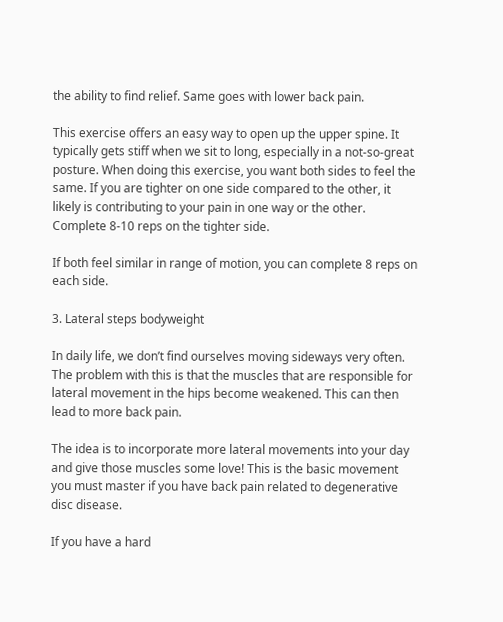the ability to find relief. Same goes with lower back pain.

This exercise offers an easy way to open up the upper spine. It typically gets stiff when we sit to long, especially in a not-so-great posture. When doing this exercise, you want both sides to feel the same. If you are tighter on one side compared to the other, it likely is contributing to your pain in one way or the other. Complete 8-10 reps on the tighter side.

If both feel similar in range of motion, you can complete 8 reps on each side.

3. Lateral steps bodyweight

In daily life, we don’t find ourselves moving sideways very often. The problem with this is that the muscles that are responsible for lateral movement in the hips become weakened. This can then lead to more back pain.

The idea is to incorporate more lateral movements into your day and give those muscles some love! This is the basic movement you must master if you have back pain related to degenerative disc disease.

If you have a hard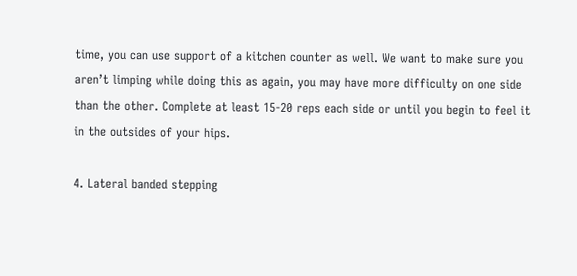time, you can use support of a kitchen counter as well. We want to make sure you aren’t limping while doing this as again, you may have more difficulty on one side than the other. Complete at least 15-20 reps each side or until you begin to feel it in the outsides of your hips.

4. Lateral banded stepping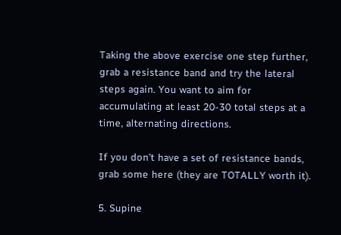Taking the above exercise one step further, grab a resistance band and try the lateral steps again. You want to aim for accumulating at least 20-30 total steps at a time, alternating directions.

If you don’t have a set of resistance bands, grab some here (they are TOTALLY worth it).

5. Supine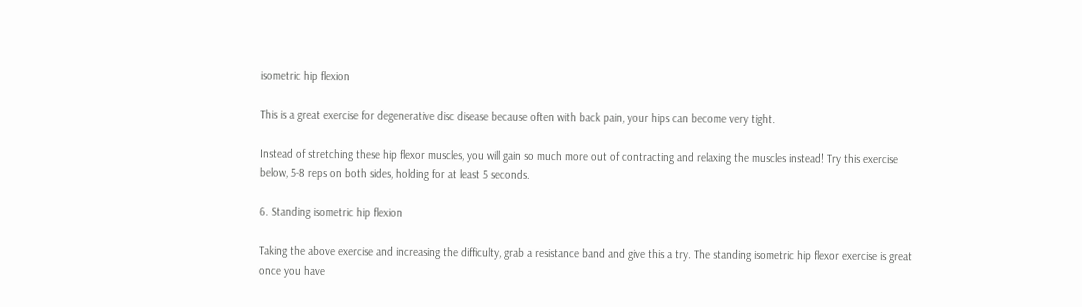isometric hip flexion

This is a great exercise for degenerative disc disease because often with back pain, your hips can become very tight.

Instead of stretching these hip flexor muscles, you will gain so much more out of contracting and relaxing the muscles instead! Try this exercise below, 5-8 reps on both sides, holding for at least 5 seconds.

6. Standing isometric hip flexion

Taking the above exercise and increasing the difficulty, grab a resistance band and give this a try. The standing isometric hip flexor exercise is great once you have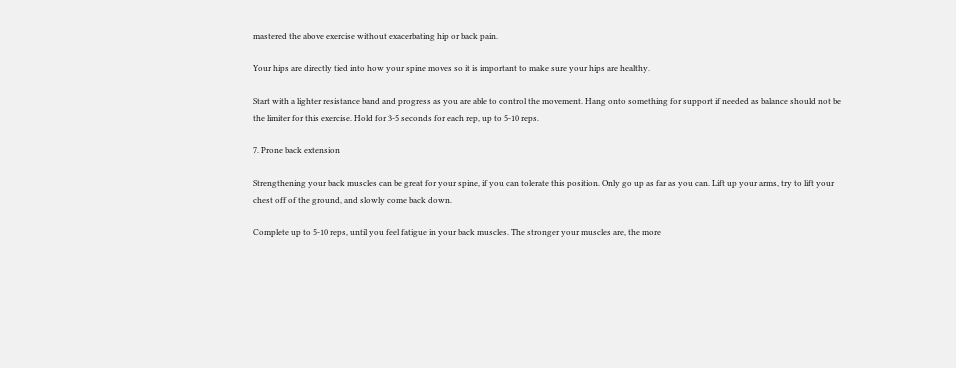mastered the above exercise without exacerbating hip or back pain.

Your hips are directly tied into how your spine moves so it is important to make sure your hips are healthy.

Start with a lighter resistance band and progress as you are able to control the movement. Hang onto something for support if needed as balance should not be the limiter for this exercise. Hold for 3-5 seconds for each rep, up to 5-10 reps.

7. Prone back extension

Strengthening your back muscles can be great for your spine, if you can tolerate this position. Only go up as far as you can. Lift up your arms, try to lift your chest off of the ground, and slowly come back down.

Complete up to 5-10 reps, until you feel fatigue in your back muscles. The stronger your muscles are, the more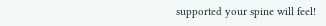supported your spine will feel!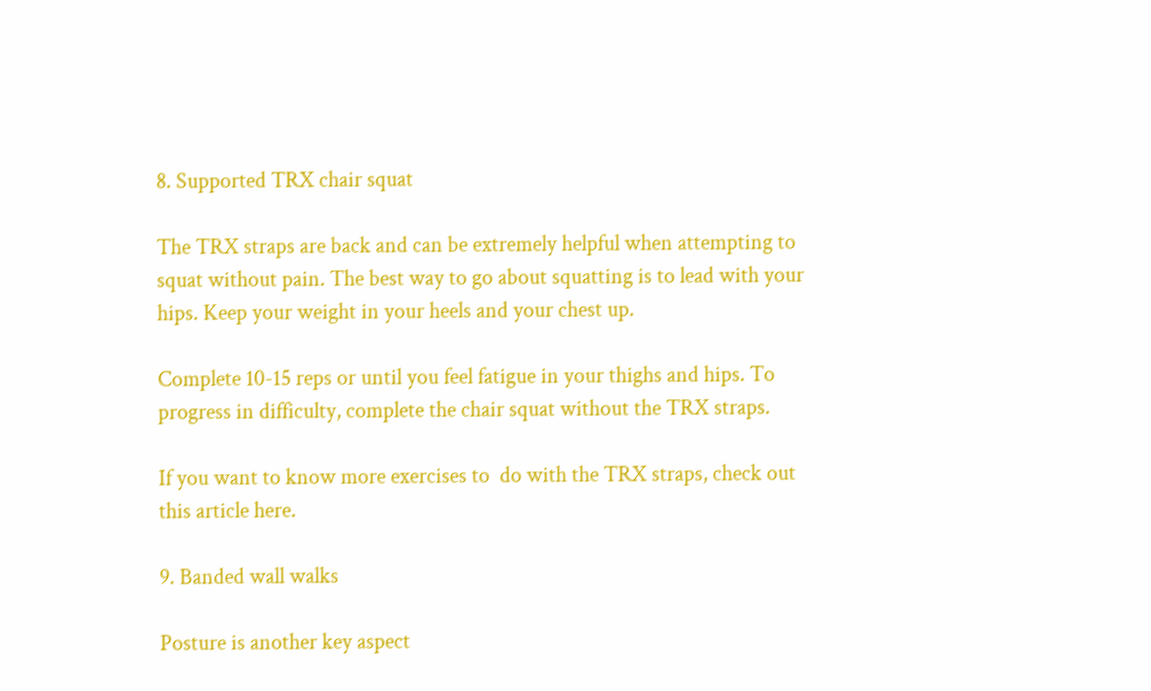8. Supported TRX chair squat

The TRX straps are back and can be extremely helpful when attempting to squat without pain. The best way to go about squatting is to lead with your hips. Keep your weight in your heels and your chest up.

Complete 10-15 reps or until you feel fatigue in your thighs and hips. To progress in difficulty, complete the chair squat without the TRX straps.

If you want to know more exercises to  do with the TRX straps, check out this article here.

9. Banded wall walks

Posture is another key aspect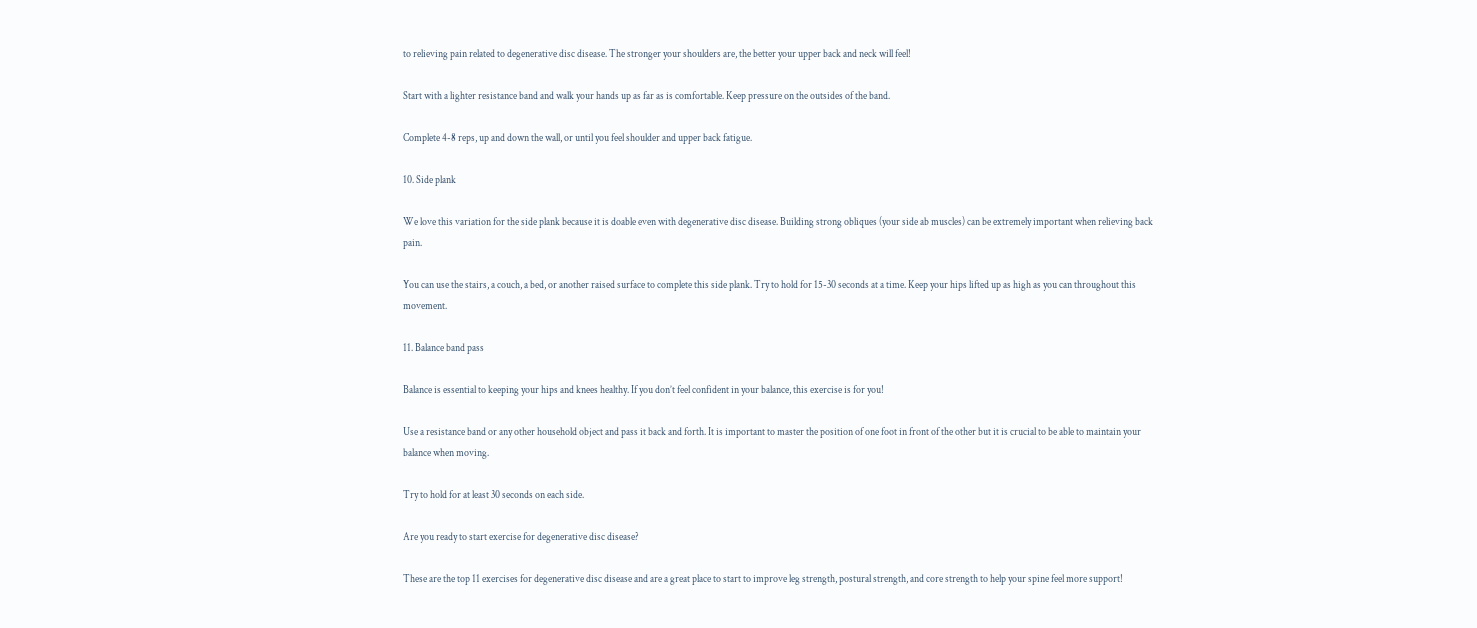to relieving pain related to degenerative disc disease. The stronger your shoulders are, the better your upper back and neck will feel!

Start with a lighter resistance band and walk your hands up as far as is comfortable. Keep pressure on the outsides of the band.

Complete 4-8 reps, up and down the wall, or until you feel shoulder and upper back fatigue.

10. Side plank

We love this variation for the side plank because it is doable even with degenerative disc disease. Building strong obliques (your side ab muscles) can be extremely important when relieving back pain.

You can use the stairs, a couch, a bed, or another raised surface to complete this side plank. Try to hold for 15-30 seconds at a time. Keep your hips lifted up as high as you can throughout this movement.

11. Balance band pass

Balance is essential to keeping your hips and knees healthy. If you don’t feel confident in your balance, this exercise is for you!

Use a resistance band or any other household object and pass it back and forth. It is important to master the position of one foot in front of the other but it is crucial to be able to maintain your balance when moving.

Try to hold for at least 30 seconds on each side.

Are you ready to start exercise for degenerative disc disease?

These are the top 11 exercises for degenerative disc disease and are a great place to start to improve leg strength, postural strength, and core strength to help your spine feel more support!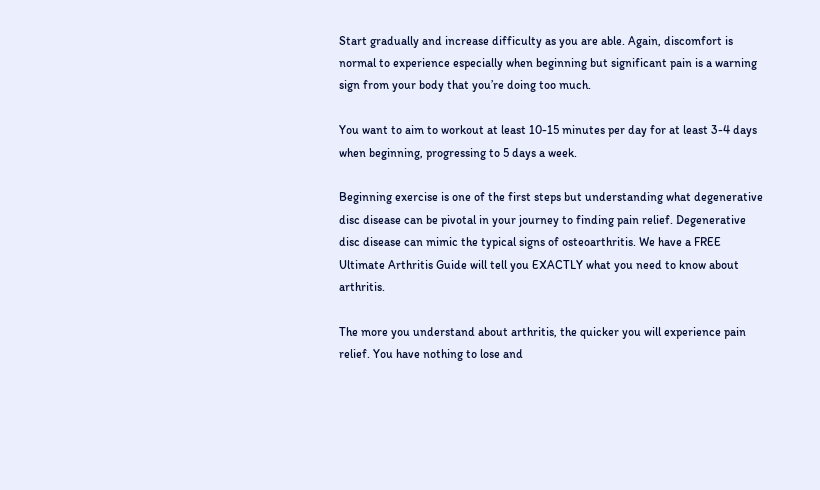Start gradually and increase difficulty as you are able. Again, discomfort is normal to experience especially when beginning but significant pain is a warning sign from your body that you’re doing too much.

You want to aim to workout at least 10-15 minutes per day for at least 3-4 days when beginning, progressing to 5 days a week.

Beginning exercise is one of the first steps but understanding what degenerative disc disease can be pivotal in your journey to finding pain relief. Degenerative disc disease can mimic the typical signs of osteoarthritis. We have a FREE Ultimate Arthritis Guide will tell you EXACTLY what you need to know about arthritis.

The more you understand about arthritis, the quicker you will experience pain relief. You have nothing to lose and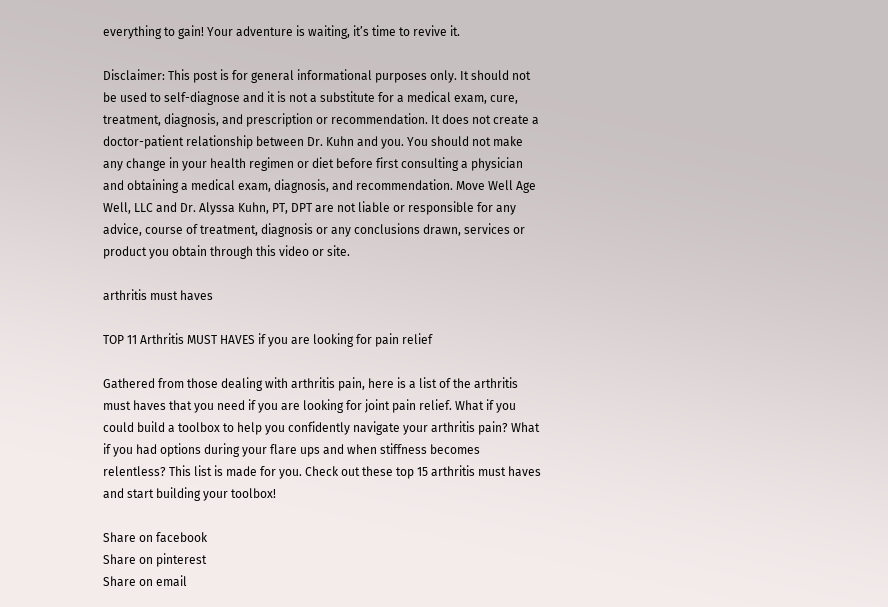everything to gain! Your adventure is waiting, it’s time to revive it.

Disclaimer: This post is for general informational purposes only. It should not be used to self-diagnose and it is not a substitute for a medical exam, cure, treatment, diagnosis, and prescription or recommendation. It does not create a doctor-patient relationship between Dr. Kuhn and you. You should not make any change in your health regimen or diet before first consulting a physician and obtaining a medical exam, diagnosis, and recommendation. Move Well Age Well, LLC and Dr. Alyssa Kuhn, PT, DPT are not liable or responsible for any advice, course of treatment, diagnosis or any conclusions drawn, services or product you obtain through this video or site.

arthritis must haves

TOP 11 Arthritis MUST HAVES if you are looking for pain relief

Gathered from those dealing with arthritis pain, here is a list of the arthritis must haves that you need if you are looking for joint pain relief. What if you could build a toolbox to help you confidently navigate your arthritis pain? What if you had options during your flare ups and when stiffness becomes relentless? This list is made for you. Check out these top 15 arthritis must haves and start building your toolbox!

Share on facebook
Share on pinterest
Share on email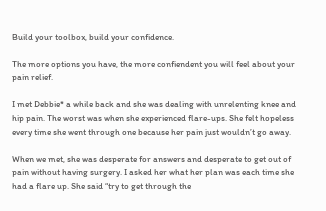Build your toolbox, build your confidence.

The more options you have, the more confiendent you will feel about your pain relief.

I met Debbie* a while back and she was dealing with unrelenting knee and hip pain. The worst was when she experienced flare-ups. She felt hopeless every time she went through one because her pain just wouldn’t go away.

When we met, she was desperate for answers and desperate to get out of pain without having surgery. I asked her what her plan was each time she had a flare up. She said “try to get through the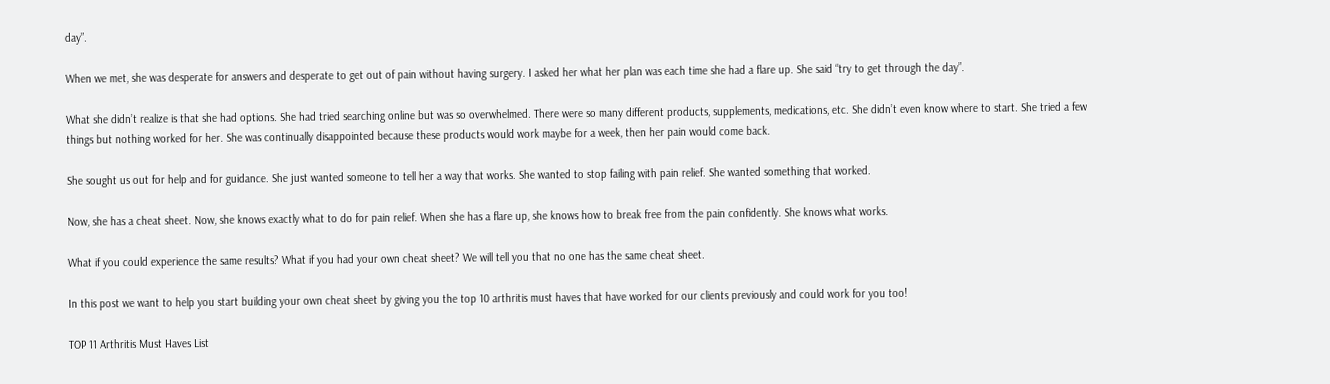day”.

When we met, she was desperate for answers and desperate to get out of pain without having surgery. I asked her what her plan was each time she had a flare up. She said “try to get through the day”.

What she didn’t realize is that she had options. She had tried searching online but was so overwhelmed. There were so many different products, supplements, medications, etc. She didn’t even know where to start. She tried a few things but nothing worked for her. She was continually disappointed because these products would work maybe for a week, then her pain would come back.

She sought us out for help and for guidance. She just wanted someone to tell her a way that works. She wanted to stop failing with pain relief. She wanted something that worked.

Now, she has a cheat sheet. Now, she knows exactly what to do for pain relief. When she has a flare up, she knows how to break free from the pain confidently. She knows what works.

What if you could experience the same results? What if you had your own cheat sheet? We will tell you that no one has the same cheat sheet.

In this post we want to help you start building your own cheat sheet by giving you the top 10 arthritis must haves that have worked for our clients previously and could work for you too!

TOP 11 Arthritis Must Haves List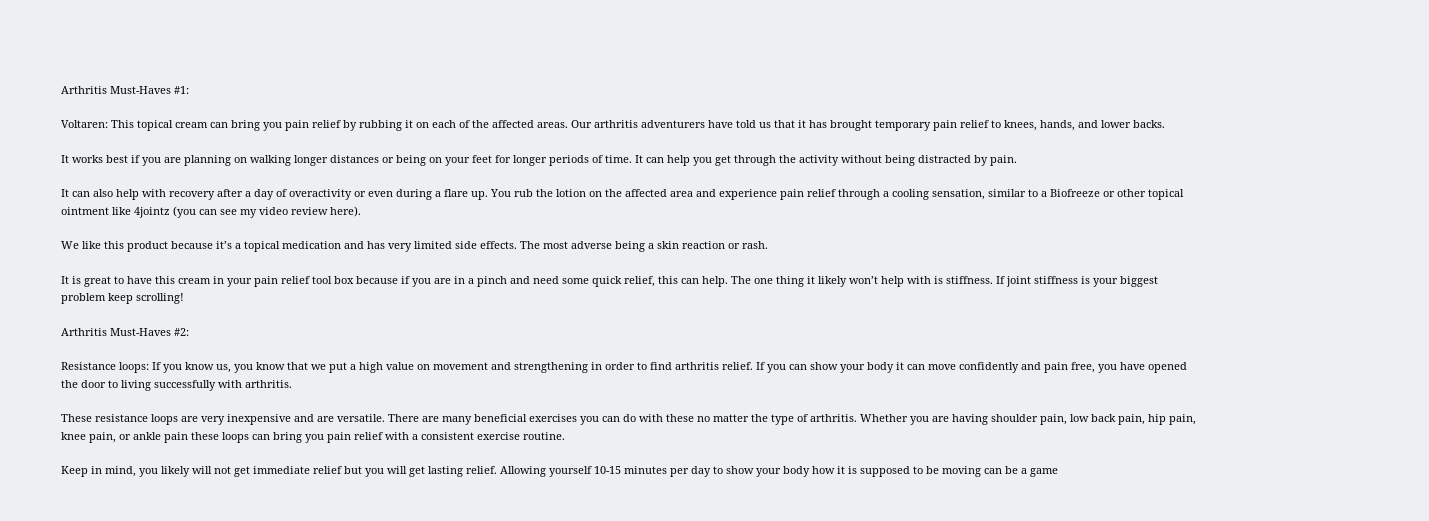Arthritis Must-Haves #1:

Voltaren: This topical cream can bring you pain relief by rubbing it on each of the affected areas. Our arthritis adventurers have told us that it has brought temporary pain relief to knees, hands, and lower backs.

It works best if you are planning on walking longer distances or being on your feet for longer periods of time. It can help you get through the activity without being distracted by pain.

It can also help with recovery after a day of overactivity or even during a flare up. You rub the lotion on the affected area and experience pain relief through a cooling sensation, similar to a Biofreeze or other topical ointment like 4jointz (you can see my video review here).

We like this product because it’s a topical medication and has very limited side effects. The most adverse being a skin reaction or rash.

It is great to have this cream in your pain relief tool box because if you are in a pinch and need some quick relief, this can help. The one thing it likely won’t help with is stiffness. If joint stiffness is your biggest problem keep scrolling!

Arthritis Must-Haves #2:

Resistance loops: If you know us, you know that we put a high value on movement and strengthening in order to find arthritis relief. If you can show your body it can move confidently and pain free, you have opened the door to living successfully with arthritis.

These resistance loops are very inexpensive and are versatile. There are many beneficial exercises you can do with these no matter the type of arthritis. Whether you are having shoulder pain, low back pain, hip pain, knee pain, or ankle pain these loops can bring you pain relief with a consistent exercise routine.

Keep in mind, you likely will not get immediate relief but you will get lasting relief. Allowing yourself 10-15 minutes per day to show your body how it is supposed to be moving can be a game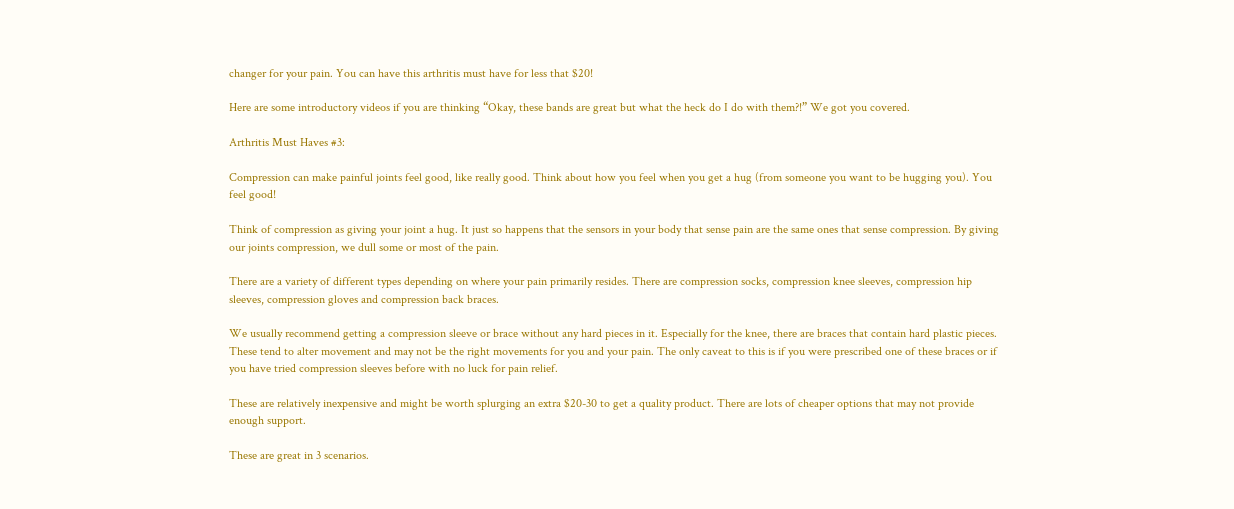changer for your pain. You can have this arthritis must have for less that $20!

Here are some introductory videos if you are thinking “Okay, these bands are great but what the heck do I do with them?!” We got you covered.

Arthritis Must Haves #3:

Compression can make painful joints feel good, like really good. Think about how you feel when you get a hug (from someone you want to be hugging you). You feel good!

Think of compression as giving your joint a hug. It just so happens that the sensors in your body that sense pain are the same ones that sense compression. By giving our joints compression, we dull some or most of the pain.

There are a variety of different types depending on where your pain primarily resides. There are compression socks, compression knee sleeves, compression hip sleeves, compression gloves and compression back braces.

We usually recommend getting a compression sleeve or brace without any hard pieces in it. Especially for the knee, there are braces that contain hard plastic pieces. These tend to alter movement and may not be the right movements for you and your pain. The only caveat to this is if you were prescribed one of these braces or if you have tried compression sleeves before with no luck for pain relief.

These are relatively inexpensive and might be worth splurging an extra $20-30 to get a quality product. There are lots of cheaper options that may not provide enough support.

These are great in 3 scenarios.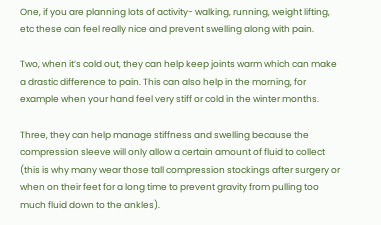One, if you are planning lots of activity- walking, running, weight lifting, etc these can feel really nice and prevent swelling along with pain.

Two, when it’s cold out, they can help keep joints warm which can make a drastic difference to pain. This can also help in the morning, for example when your hand feel very stiff or cold in the winter months.

Three, they can help manage stiffness and swelling because the compression sleeve will only allow a certain amount of fluid to collect (this is why many wear those tall compression stockings after surgery or when on their feet for a long time to prevent gravity from pulling too much fluid down to the ankles).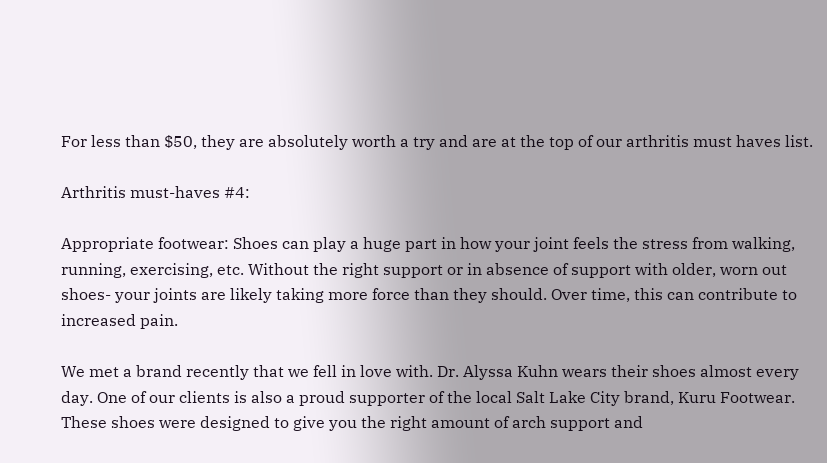For less than $50, they are absolutely worth a try and are at the top of our arthritis must haves list.

Arthritis must-haves #4:

Appropriate footwear: Shoes can play a huge part in how your joint feels the stress from walking, running, exercising, etc. Without the right support or in absence of support with older, worn out shoes- your joints are likely taking more force than they should. Over time, this can contribute to increased pain.

We met a brand recently that we fell in love with. Dr. Alyssa Kuhn wears their shoes almost every day. One of our clients is also a proud supporter of the local Salt Lake City brand, Kuru Footwear. These shoes were designed to give you the right amount of arch support and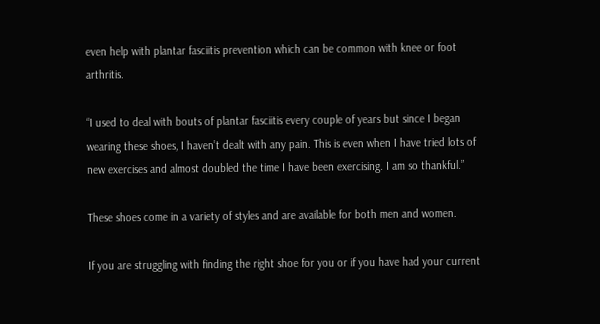even help with plantar fasciitis prevention which can be common with knee or foot arthritis.

“I used to deal with bouts of plantar fasciitis every couple of years but since I began wearing these shoes, I haven’t dealt with any pain. This is even when I have tried lots of new exercises and almost doubled the time I have been exercising. I am so thankful.”

These shoes come in a variety of styles and are available for both men and women.

If you are struggling with finding the right shoe for you or if you have had your current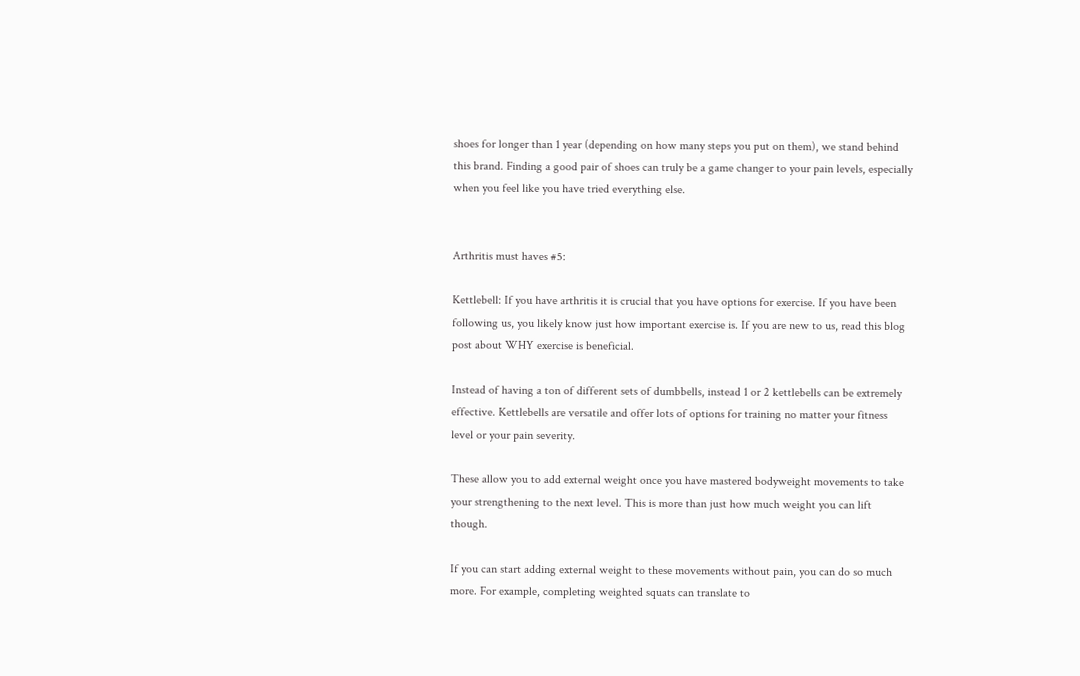shoes for longer than 1 year (depending on how many steps you put on them), we stand behind this brand. Finding a good pair of shoes can truly be a game changer to your pain levels, especially when you feel like you have tried everything else.


Arthritis must haves #5:

Kettlebell: If you have arthritis it is crucial that you have options for exercise. If you have been following us, you likely know just how important exercise is. If you are new to us, read this blog post about WHY exercise is beneficial.

Instead of having a ton of different sets of dumbbells, instead 1 or 2 kettlebells can be extremely effective. Kettlebells are versatile and offer lots of options for training no matter your fitness level or your pain severity.

These allow you to add external weight once you have mastered bodyweight movements to take your strengthening to the next level. This is more than just how much weight you can lift though.

If you can start adding external weight to these movements without pain, you can do so much more. For example, completing weighted squats can translate to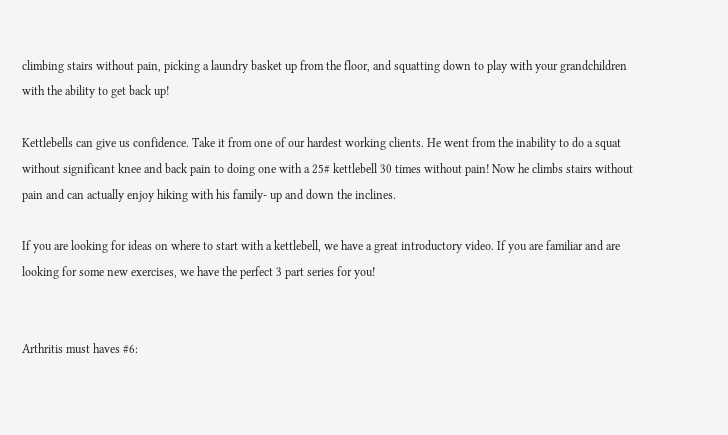climbing stairs without pain, picking a laundry basket up from the floor, and squatting down to play with your grandchildren with the ability to get back up!

Kettlebells can give us confidence. Take it from one of our hardest working clients. He went from the inability to do a squat without significant knee and back pain to doing one with a 25# kettlebell 30 times without pain! Now he climbs stairs without pain and can actually enjoy hiking with his family- up and down the inclines.

If you are looking for ideas on where to start with a kettlebell, we have a great introductory video. If you are familiar and are looking for some new exercises, we have the perfect 3 part series for you!


Arthritis must haves #6: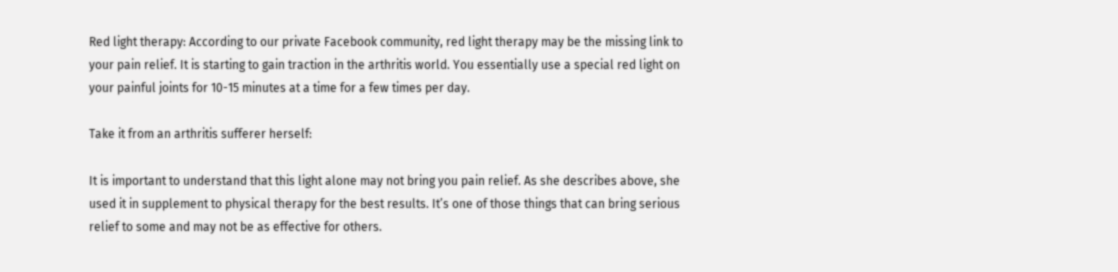Red light therapy: According to our private Facebook community, red light therapy may be the missing link to your pain relief. It is starting to gain traction in the arthritis world. You essentially use a special red light on your painful joints for 10-15 minutes at a time for a few times per day.

Take it from an arthritis sufferer herself:

It is important to understand that this light alone may not bring you pain relief. As she describes above, she used it in supplement to physical therapy for the best results. It’s one of those things that can bring serious relief to some and may not be as effective for others.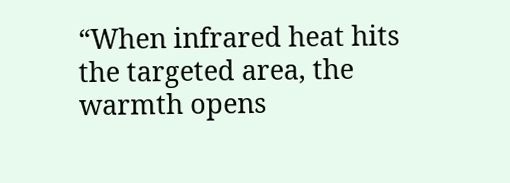“When infrared heat hits the targeted area, the warmth opens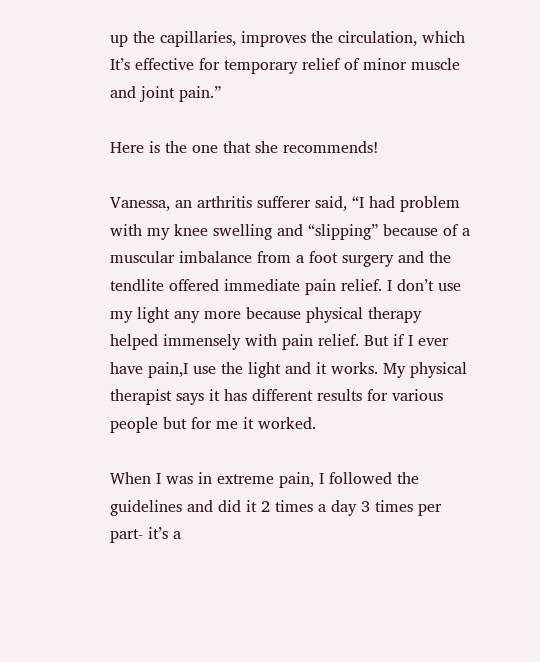up the capillaries, improves the circulation, which It’s effective for temporary relief of minor muscle and joint pain.”

Here is the one that she recommends!

Vanessa, an arthritis sufferer said, “I had problem with my knee swelling and “slipping” because of a muscular imbalance from a foot surgery and the tendlite offered immediate pain relief. I don’t use my light any more because physical therapy helped immensely with pain relief. But if I ever have pain,I use the light and it works. My physical therapist says it has different results for various people but for me it worked.

When I was in extreme pain, I followed the guidelines and did it 2 times a day 3 times per part- it’s a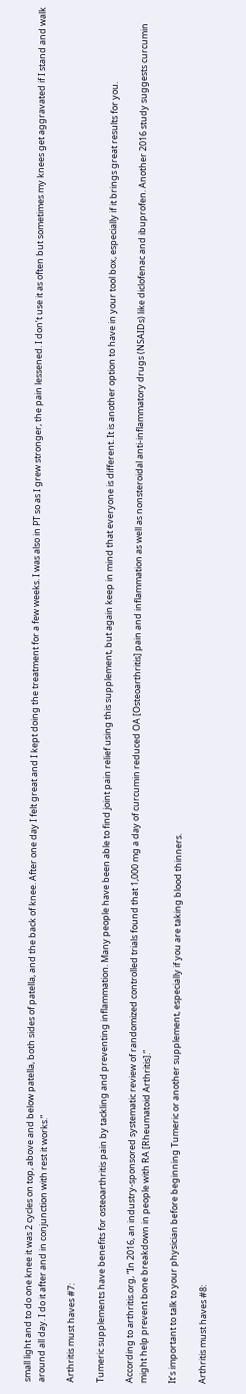small light and to do one knee it was 2 cycles on top, above and below patella, both sides of patella, and the back of knee. After one day I felt great and I kept doing the treatment for a few weeks. I was also in PT so as I grew stronger, the pain lessened. I don’t use it as often but sometimes my knees get aggravated if I stand and walk around all day. I do it after and in conjunction with rest it works.”

Arthritis must haves #7:

Tumeric supplements have benefits for osteoarthritis pain by tackling and preventing inflammation. Many people have been able to find joint pain relief using this supplement, but again keep in mind that everyone is different. It is another option to have in your tool box, especially if it brings great results for you.

According to arthritis.org, “In 2016, an industry-sponsored systematic review of randomized controlled trials found that 1,000 mg a day of curcumin reduced OA [Osteoarthritis] pain and inflammation as well as nonsteroidal anti-inflammatory drugs (NSAIDs) like diclofenac and ibuprofen. Another 2016 study suggests curcumin might help prevent bone breakdown in people with RA [Rheumatoid Arthritis].”

It’s important to talk to your physician before beginning Tumeric or another supplement, especially if you are taking blood thinners.

Arthritis must haves #8: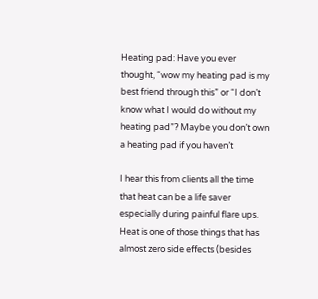Heating pad: Have you ever thought, “wow my heating pad is my best friend through this” or “I don’t know what I would do without my heating pad”? Maybe you don’t own a heating pad if you haven’t

I hear this from clients all the time that heat can be a life saver especially during painful flare ups. Heat is one of those things that has almost zero side effects (besides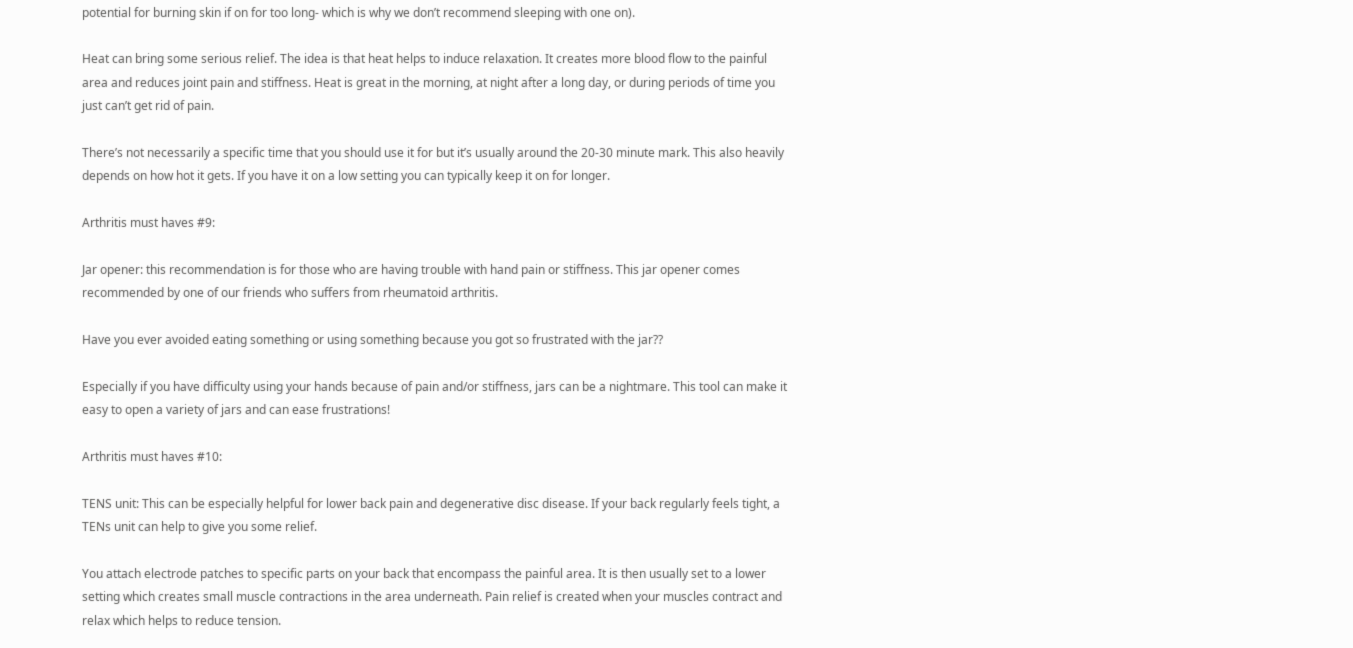potential for burning skin if on for too long- which is why we don’t recommend sleeping with one on).

Heat can bring some serious relief. The idea is that heat helps to induce relaxation. It creates more blood flow to the painful area and reduces joint pain and stiffness. Heat is great in the morning, at night after a long day, or during periods of time you just can’t get rid of pain.

There’s not necessarily a specific time that you should use it for but it’s usually around the 20-30 minute mark. This also heavily depends on how hot it gets. If you have it on a low setting you can typically keep it on for longer.

Arthritis must haves #9:

Jar opener: this recommendation is for those who are having trouble with hand pain or stiffness. This jar opener comes recommended by one of our friends who suffers from rheumatoid arthritis.

Have you ever avoided eating something or using something because you got so frustrated with the jar??

Especially if you have difficulty using your hands because of pain and/or stiffness, jars can be a nightmare. This tool can make it easy to open a variety of jars and can ease frustrations!

Arthritis must haves #10:

TENS unit: This can be especially helpful for lower back pain and degenerative disc disease. If your back regularly feels tight, a TENs unit can help to give you some relief.

You attach electrode patches to specific parts on your back that encompass the painful area. It is then usually set to a lower setting which creates small muscle contractions in the area underneath. Pain relief is created when your muscles contract and relax which helps to reduce tension.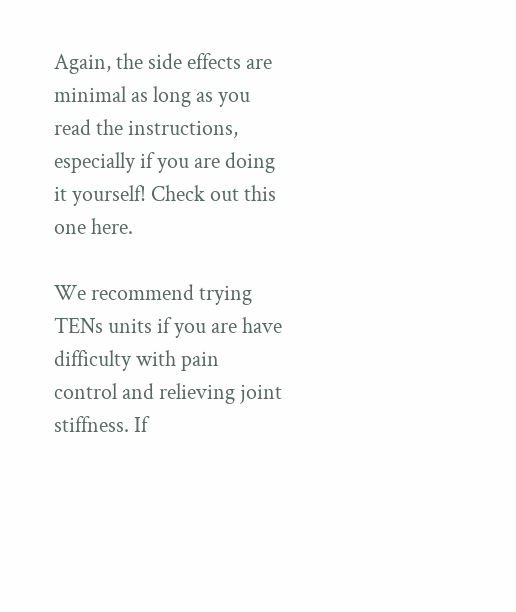Again, the side effects are minimal as long as you read the instructions, especially if you are doing it yourself! Check out this one here.

We recommend trying TENs units if you are have difficulty with pain control and relieving joint stiffness. If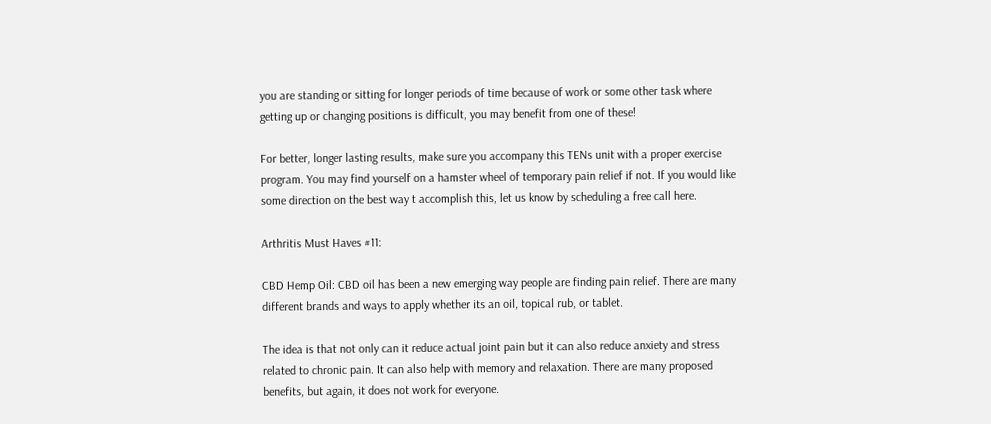you are standing or sitting for longer periods of time because of work or some other task where getting up or changing positions is difficult, you may benefit from one of these!

For better, longer lasting results, make sure you accompany this TENs unit with a proper exercise program. You may find yourself on a hamster wheel of temporary pain relief if not. If you would like some direction on the best way t accomplish this, let us know by scheduling a free call here.

Arthritis Must Haves #11:

CBD Hemp Oil: CBD oil has been a new emerging way people are finding pain relief. There are many different brands and ways to apply whether its an oil, topical rub, or tablet.

The idea is that not only can it reduce actual joint pain but it can also reduce anxiety and stress related to chronic pain. It can also help with memory and relaxation. There are many proposed benefits, but again, it does not work for everyone.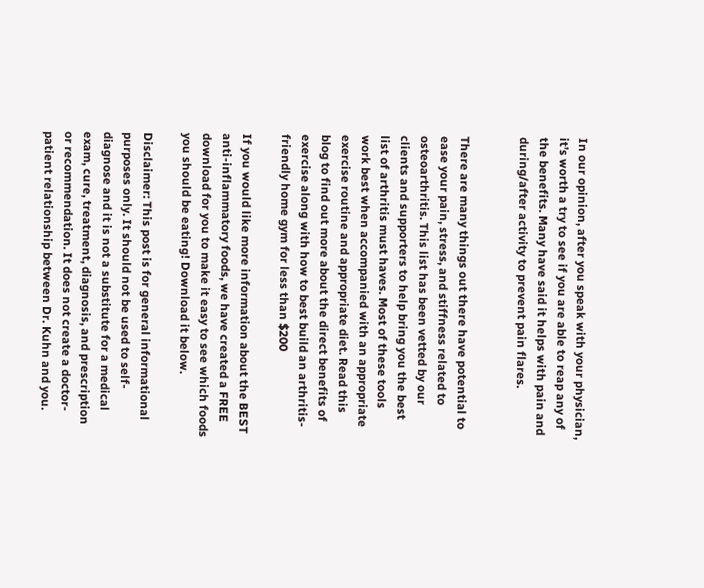In our opinion, after you speak with your physician, it’s worth a try to see if you are able to reap any of the benefits. Many have said it helps with pain and during/after activity to prevent pain flares.


There are many things out there have potential to ease your pain, stress, and stiffness related to osteoarthritis. This list has been vetted by our clients and supporters to help bring you the best list of arthritis must haves. Most of these tools work best when accompanied with an appropriate exercise routine and appropriate diet. Read this blog to find out more about the direct benefits of exercise along with how to best build an arthritis-friendly home gym for less than $200

If you would like more information about the BEST anti-inflammatory foods, we have created a FREE download for you to make it easy to see which foods you should be eating! Download it below.

Disclaimer: This post is for general informational purposes only. It should not be used to self-diagnose and it is not a substitute for a medical exam, cure, treatment, diagnosis, and prescription or recommendation. It does not create a doctor-patient relationship between Dr. Kuhn and you.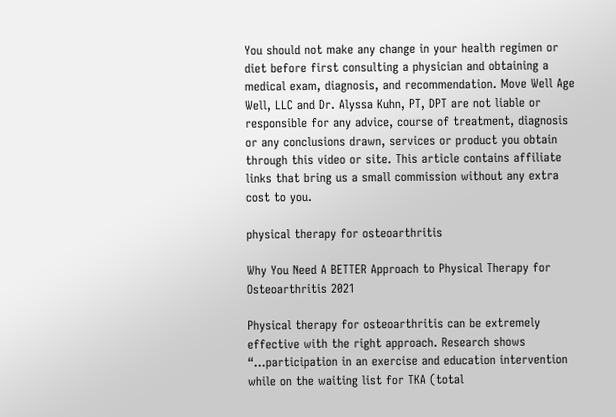You should not make any change in your health regimen or diet before first consulting a physician and obtaining a medical exam, diagnosis, and recommendation. Move Well Age Well, LLC and Dr. Alyssa Kuhn, PT, DPT are not liable or responsible for any advice, course of treatment, diagnosis or any conclusions drawn, services or product you obtain through this video or site. This article contains affiliate links that bring us a small commission without any extra cost to you.

physical therapy for osteoarthritis

Why You Need A BETTER Approach to Physical Therapy for Osteoarthritis 2021

Physical therapy for osteoarthritis can be extremely effective with the right approach. Research shows “…participation in an exercise and education intervention while on the waiting list for TKA (total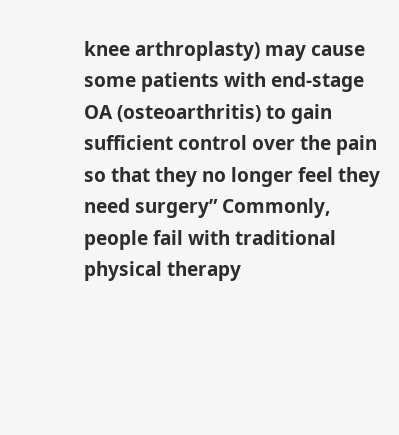knee arthroplasty) may cause some patients with end-stage OA (osteoarthritis) to gain sufficient control over the pain so that they no longer feel they need surgery” Commonly, people fail with traditional physical therapy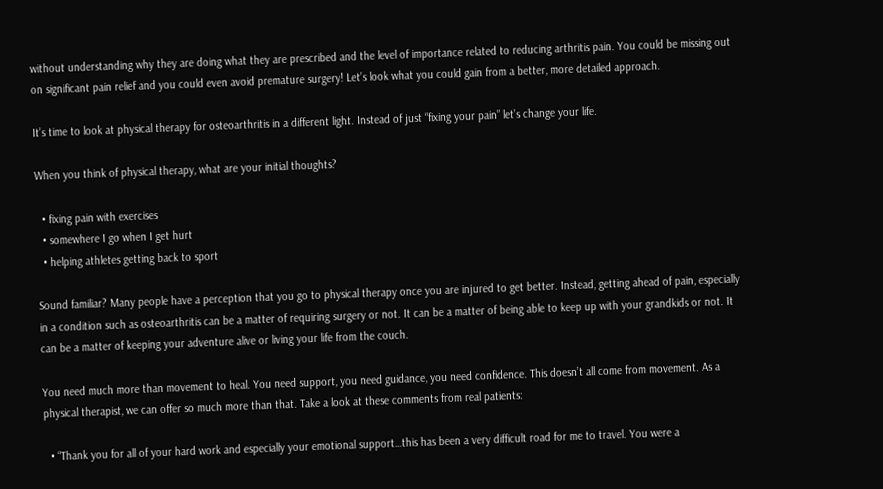without understanding why they are doing what they are prescribed and the level of importance related to reducing arthritis pain. You could be missing out on significant pain relief and you could even avoid premature surgery! Let’s look what you could gain from a better, more detailed approach.

It’s time to look at physical therapy for osteoarthritis in a different light. Instead of just “fixing your pain” let’s change your life.

When you think of physical therapy, what are your initial thoughts?

  • fixing pain with exercises
  • somewhere I go when I get hurt
  • helping athletes getting back to sport

Sound familiar? Many people have a perception that you go to physical therapy once you are injured to get better. Instead, getting ahead of pain, especially in a condition such as osteoarthritis can be a matter of requiring surgery or not. It can be a matter of being able to keep up with your grandkids or not. It can be a matter of keeping your adventure alive or living your life from the couch.

You need much more than movement to heal. You need support, you need guidance, you need confidence. This doesn’t all come from movement. As a physical therapist, we can offer so much more than that. Take a look at these comments from real patients:

  • “Thank you for all of your hard work and especially your emotional support…this has been a very difficult road for me to travel. You were a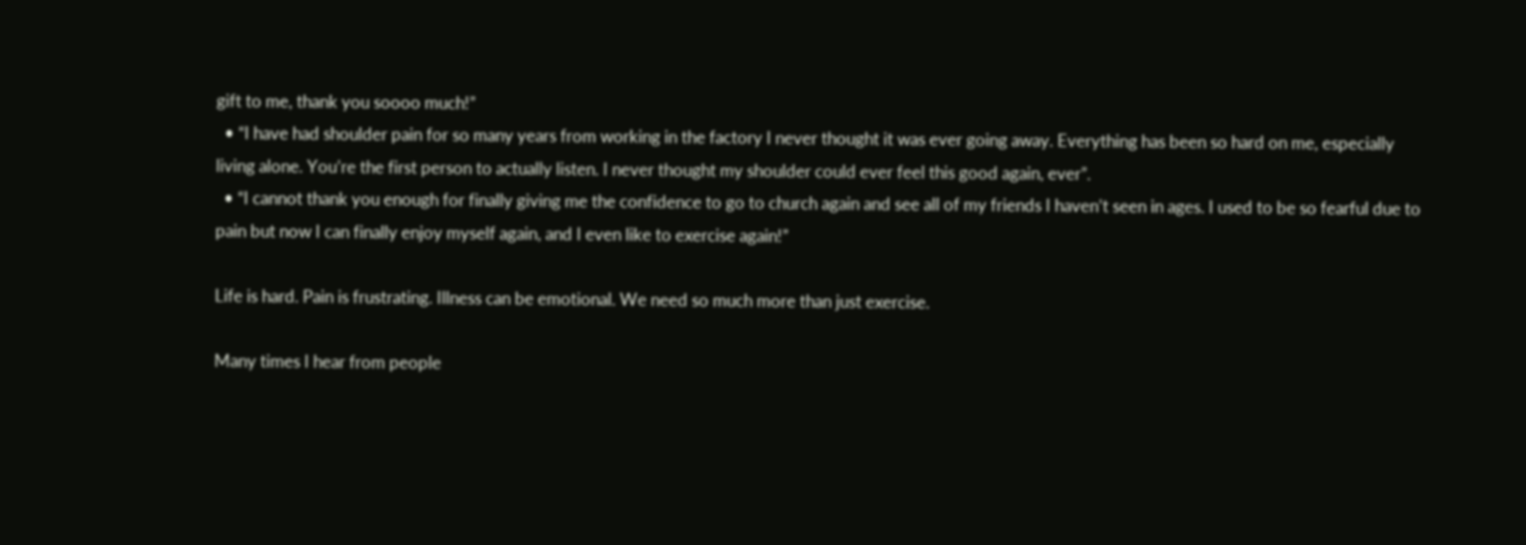gift to me, thank you soooo much!”
  • “I have had shoulder pain for so many years from working in the factory I never thought it was ever going away. Everything has been so hard on me, especially living alone. You’re the first person to actually listen. I never thought my shoulder could ever feel this good again, ever”.
  • “I cannot thank you enough for finally giving me the confidence to go to church again and see all of my friends I haven’t seen in ages. I used to be so fearful due to pain but now I can finally enjoy myself again, and I even like to exercise again!”

Life is hard. Pain is frustrating. Illness can be emotional. We need so much more than just exercise.

Many times I hear from people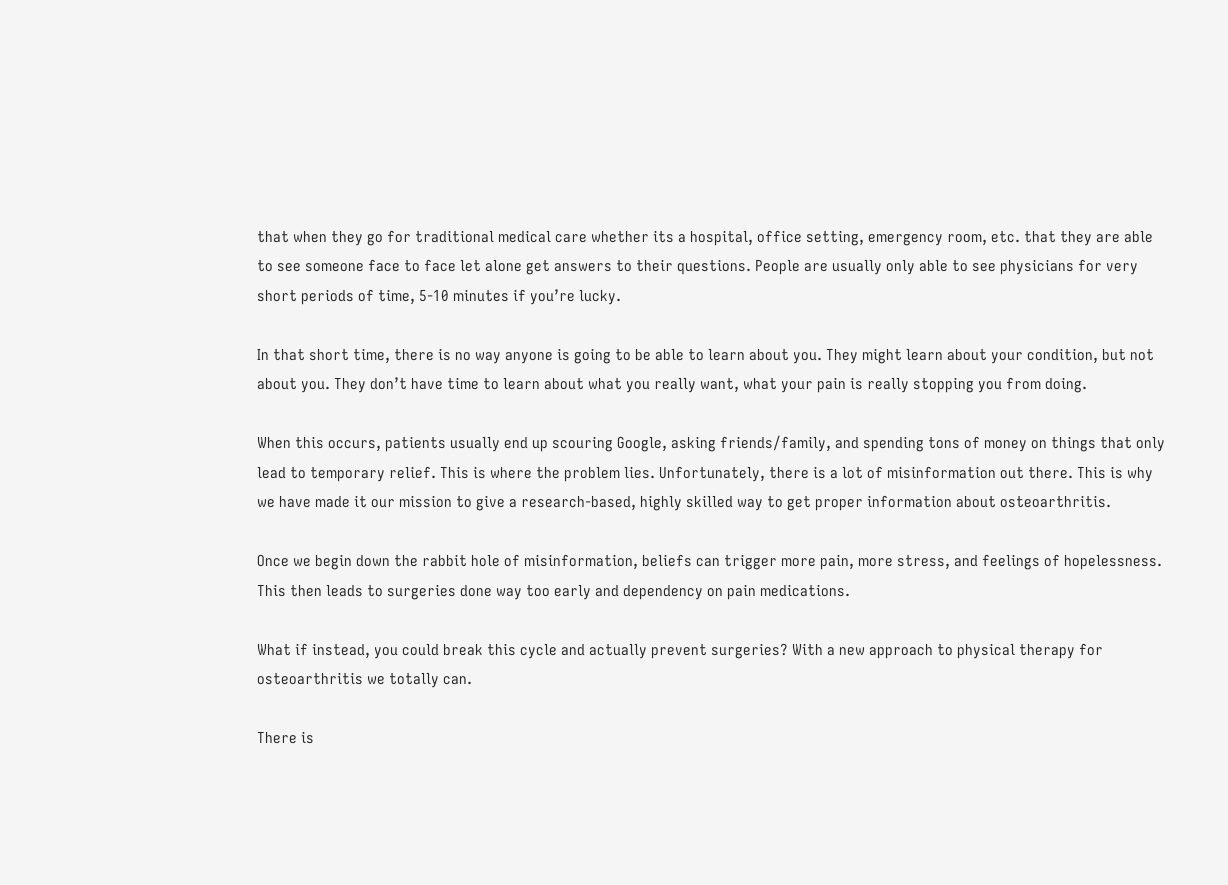that when they go for traditional medical care whether its a hospital, office setting, emergency room, etc. that they are able to see someone face to face let alone get answers to their questions. People are usually only able to see physicians for very short periods of time, 5-10 minutes if you’re lucky.

In that short time, there is no way anyone is going to be able to learn about you. They might learn about your condition, but not about you. They don’t have time to learn about what you really want, what your pain is really stopping you from doing.

When this occurs, patients usually end up scouring Google, asking friends/family, and spending tons of money on things that only lead to temporary relief. This is where the problem lies. Unfortunately, there is a lot of misinformation out there. This is why we have made it our mission to give a research-based, highly skilled way to get proper information about osteoarthritis.

Once we begin down the rabbit hole of misinformation, beliefs can trigger more pain, more stress, and feelings of hopelessness. This then leads to surgeries done way too early and dependency on pain medications.

What if instead, you could break this cycle and actually prevent surgeries? With a new approach to physical therapy for osteoarthritis we totally can.

There is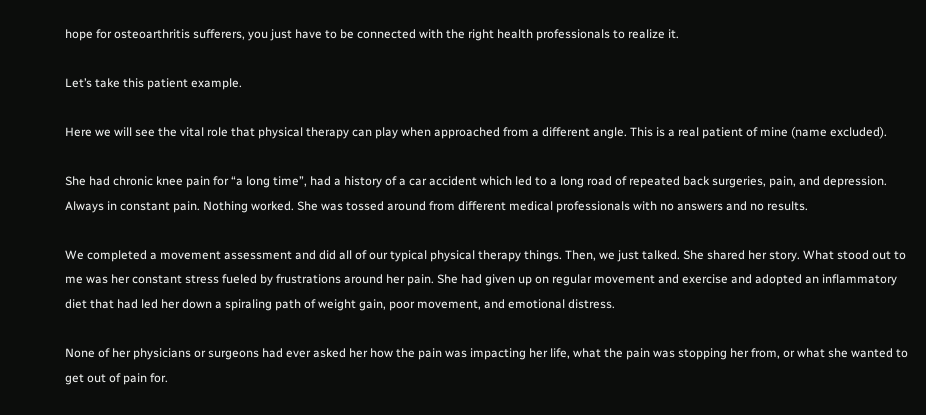hope for osteoarthritis sufferers, you just have to be connected with the right health professionals to realize it.

Let’s take this patient example.

Here we will see the vital role that physical therapy can play when approached from a different angle. This is a real patient of mine (name excluded).

She had chronic knee pain for “a long time”, had a history of a car accident which led to a long road of repeated back surgeries, pain, and depression. Always in constant pain. Nothing worked. She was tossed around from different medical professionals with no answers and no results.

We completed a movement assessment and did all of our typical physical therapy things. Then, we just talked. She shared her story. What stood out to me was her constant stress fueled by frustrations around her pain. She had given up on regular movement and exercise and adopted an inflammatory diet that had led her down a spiraling path of weight gain, poor movement, and emotional distress.

None of her physicians or surgeons had ever asked her how the pain was impacting her life, what the pain was stopping her from, or what she wanted to get out of pain for.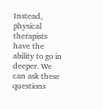Instead, physical therapists have the ability to go in deeper. We can ask these questions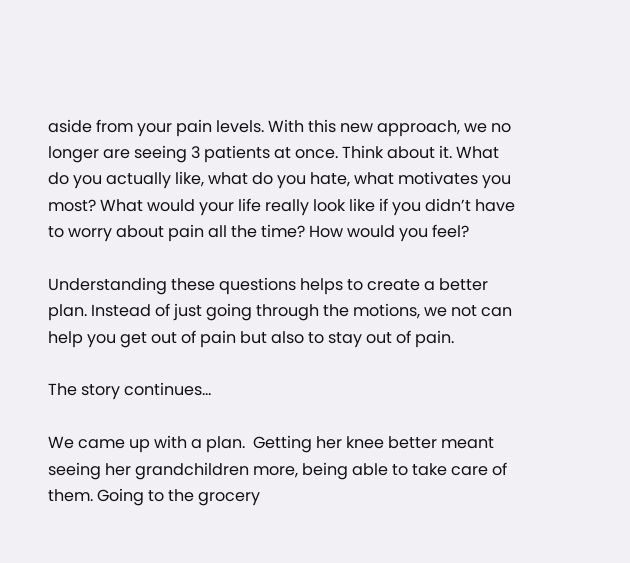aside from your pain levels. With this new approach, we no longer are seeing 3 patients at once. Think about it. What do you actually like, what do you hate, what motivates you most? What would your life really look like if you didn’t have to worry about pain all the time? How would you feel?

Understanding these questions helps to create a better plan. Instead of just going through the motions, we not can help you get out of pain but also to stay out of pain.

The story continues…

We came up with a plan.  Getting her knee better meant seeing her grandchildren more, being able to take care of them. Going to the grocery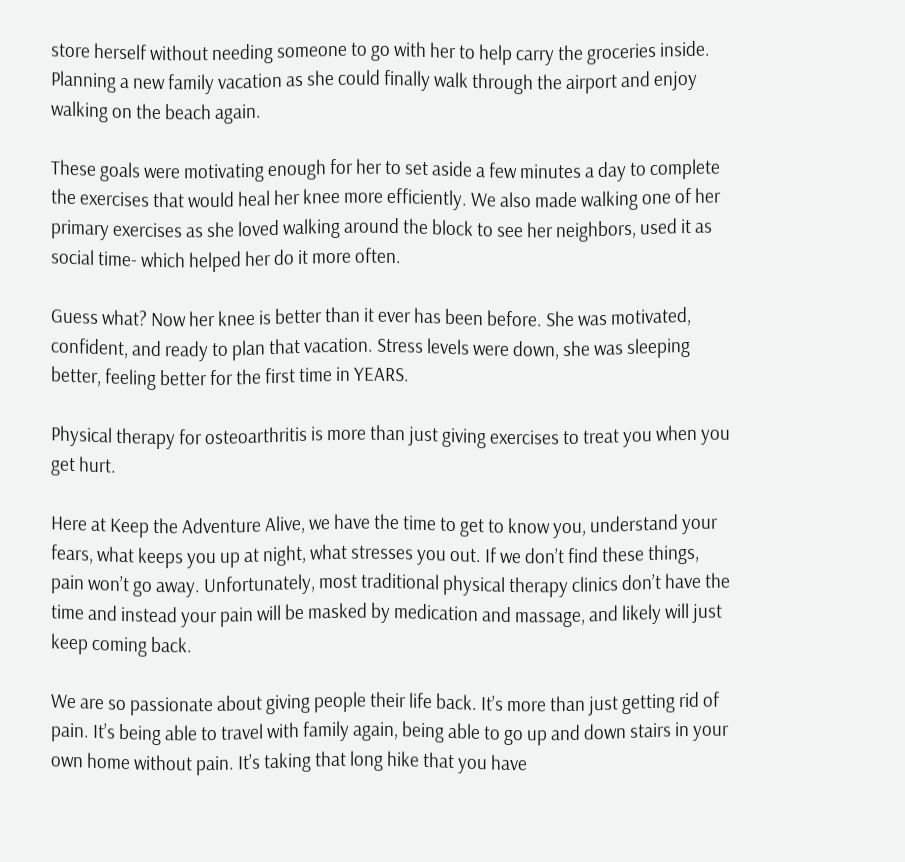store herself without needing someone to go with her to help carry the groceries inside. Planning a new family vacation as she could finally walk through the airport and enjoy walking on the beach again.

These goals were motivating enough for her to set aside a few minutes a day to complete the exercises that would heal her knee more efficiently. We also made walking one of her primary exercises as she loved walking around the block to see her neighbors, used it as social time- which helped her do it more often.

Guess what? Now her knee is better than it ever has been before. She was motivated, confident, and ready to plan that vacation. Stress levels were down, she was sleeping better, feeling better for the first time in YEARS.

Physical therapy for osteoarthritis is more than just giving exercises to treat you when you get hurt.

Here at Keep the Adventure Alive, we have the time to get to know you, understand your fears, what keeps you up at night, what stresses you out. If we don’t find these things, pain won’t go away. Unfortunately, most traditional physical therapy clinics don’t have the time and instead your pain will be masked by medication and massage, and likely will just keep coming back.

We are so passionate about giving people their life back. It’s more than just getting rid of pain. It’s being able to travel with family again, being able to go up and down stairs in your own home without pain. It’s taking that long hike that you have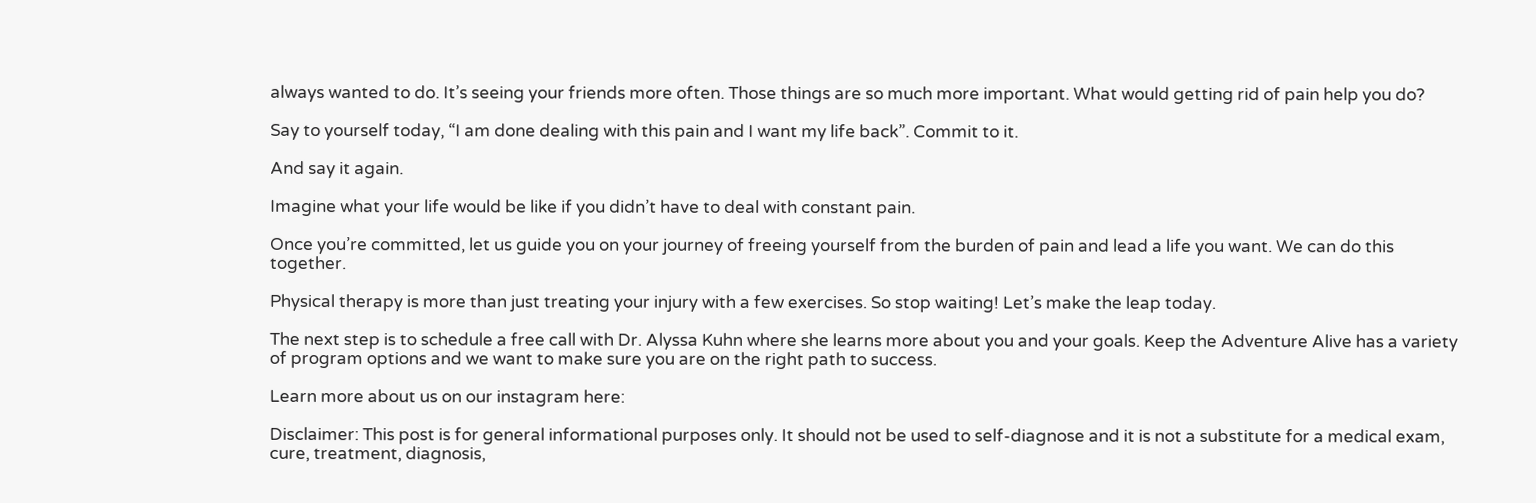always wanted to do. It’s seeing your friends more often. Those things are so much more important. What would getting rid of pain help you do?

Say to yourself today, “I am done dealing with this pain and I want my life back”. Commit to it.

And say it again.

Imagine what your life would be like if you didn’t have to deal with constant pain.

Once you’re committed, let us guide you on your journey of freeing yourself from the burden of pain and lead a life you want. We can do this together.

Physical therapy is more than just treating your injury with a few exercises. So stop waiting! Let’s make the leap today.

The next step is to schedule a free call with Dr. Alyssa Kuhn where she learns more about you and your goals. Keep the Adventure Alive has a variety of program options and we want to make sure you are on the right path to success.

Learn more about us on our instagram here:

Disclaimer: This post is for general informational purposes only. It should not be used to self-diagnose and it is not a substitute for a medical exam, cure, treatment, diagnosis,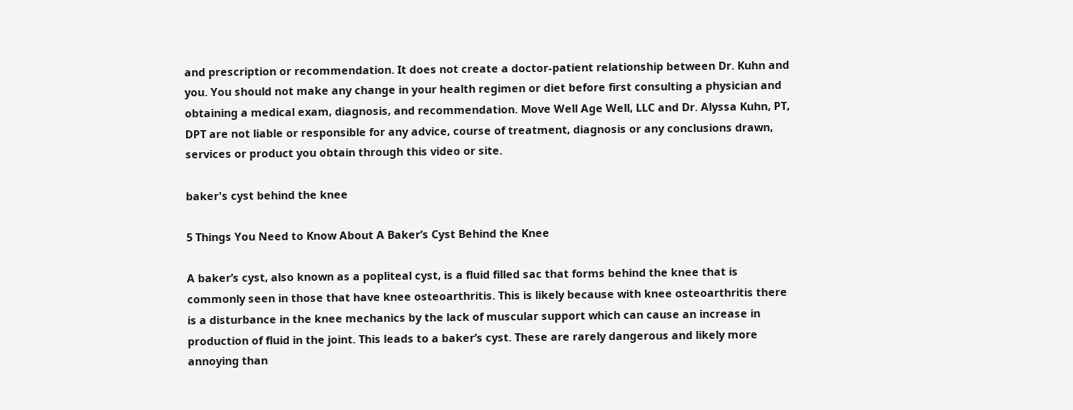and prescription or recommendation. It does not create a doctor-patient relationship between Dr. Kuhn and you. You should not make any change in your health regimen or diet before first consulting a physician and obtaining a medical exam, diagnosis, and recommendation. Move Well Age Well, LLC and Dr. Alyssa Kuhn, PT, DPT are not liable or responsible for any advice, course of treatment, diagnosis or any conclusions drawn, services or product you obtain through this video or site.

baker's cyst behind the knee

5 Things You Need to Know About A Baker’s Cyst Behind the Knee

A baker’s cyst, also known as a popliteal cyst, is a fluid filled sac that forms behind the knee that is commonly seen in those that have knee osteoarthritis. This is likely because with knee osteoarthritis there is a disturbance in the knee mechanics by the lack of muscular support which can cause an increase in production of fluid in the joint. This leads to a baker’s cyst. These are rarely dangerous and likely more annoying than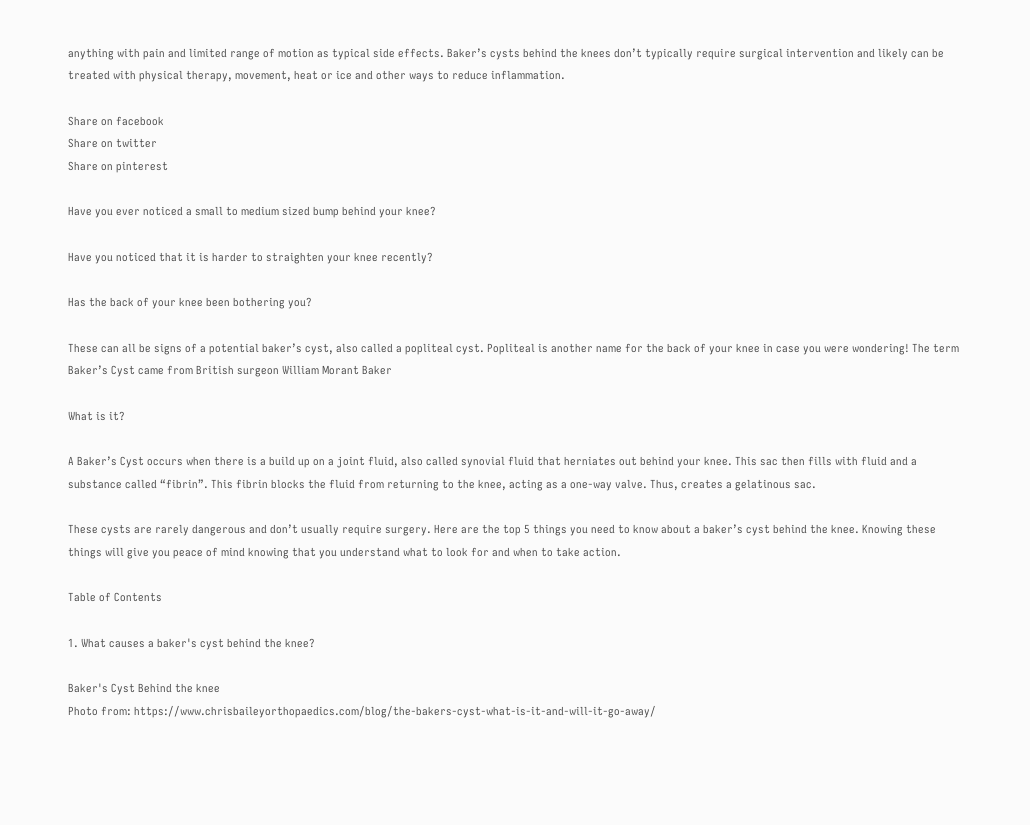anything with pain and limited range of motion as typical side effects. Baker’s cysts behind the knees don’t typically require surgical intervention and likely can be treated with physical therapy, movement, heat or ice and other ways to reduce inflammation.

Share on facebook
Share on twitter
Share on pinterest

Have you ever noticed a small to medium sized bump behind your knee?

Have you noticed that it is harder to straighten your knee recently?

Has the back of your knee been bothering you?

These can all be signs of a potential baker’s cyst, also called a popliteal cyst. Popliteal is another name for the back of your knee in case you were wondering! The term Baker’s Cyst came from British surgeon William Morant Baker

What is it?

A Baker’s Cyst occurs when there is a build up on a joint fluid, also called synovial fluid that herniates out behind your knee. This sac then fills with fluid and a substance called “fibrin”. This fibrin blocks the fluid from returning to the knee, acting as a one-way valve. Thus, creates a gelatinous sac.

These cysts are rarely dangerous and don’t usually require surgery. Here are the top 5 things you need to know about a baker’s cyst behind the knee. Knowing these things will give you peace of mind knowing that you understand what to look for and when to take action.

Table of Contents

1. What causes a baker's cyst behind the knee?

Baker's Cyst Behind the knee
Photo from: https://www.chrisbaileyorthopaedics.com/blog/the-bakers-cyst-what-is-it-and-will-it-go-away/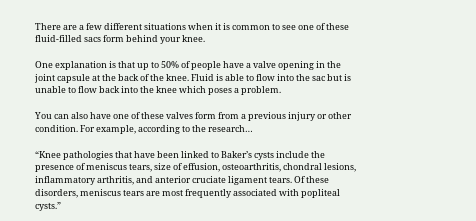There are a few different situations when it is common to see one of these fluid-filled sacs form behind your knee.

One explanation is that up to 50% of people have a valve opening in the joint capsule at the back of the knee. Fluid is able to flow into the sac but is unable to flow back into the knee which poses a problem.

You can also have one of these valves form from a previous injury or other condition. For example, according to the research…

“Knee pathologies that have been linked to Baker’s cysts include the presence of meniscus tears, size of effusion, osteoarthritis, chondral lesions, inflammatory arthritis, and anterior cruciate ligament tears. Of these disorders, meniscus tears are most frequently associated with popliteal cysts.”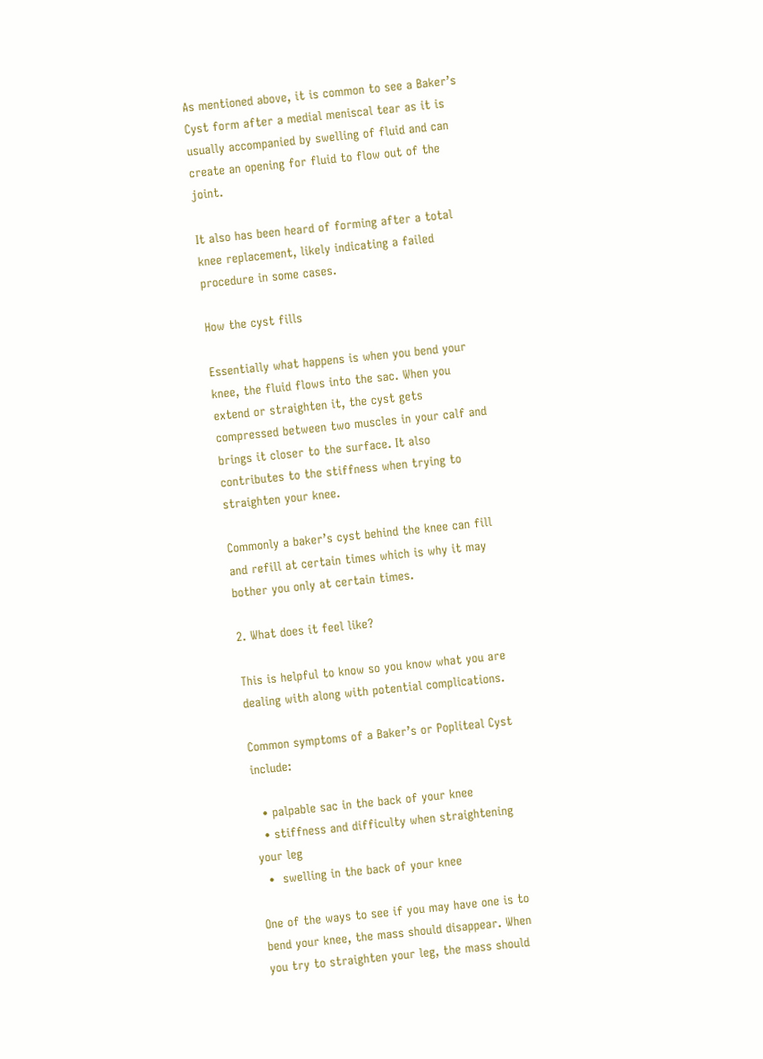As mentioned above, it is common to see a Baker’s Cyst form after a medial meniscal tear as it is usually accompanied by swelling of fluid and can create an opening for fluid to flow out of the joint.

It also has been heard of forming after a total knee replacement, likely indicating a failed procedure in some cases.

How the cyst fills

Essentially what happens is when you bend your knee, the fluid flows into the sac. When you extend or straighten it, the cyst gets compressed between two muscles in your calf and brings it closer to the surface. It also contributes to the stiffness when trying to straighten your knee.

Commonly a baker’s cyst behind the knee can fill and refill at certain times which is why it may bother you only at certain times.

2. What does it feel like?

This is helpful to know so you know what you are dealing with along with potential complications.

Common symptoms of a Baker’s or Popliteal Cyst include:

  • palpable sac in the back of your knee
  • stiffness and difficulty when straightening your leg
  •  swelling in the back of your knee

One of the ways to see if you may have one is to bend your knee, the mass should disappear. When you try to straighten your leg, the mass should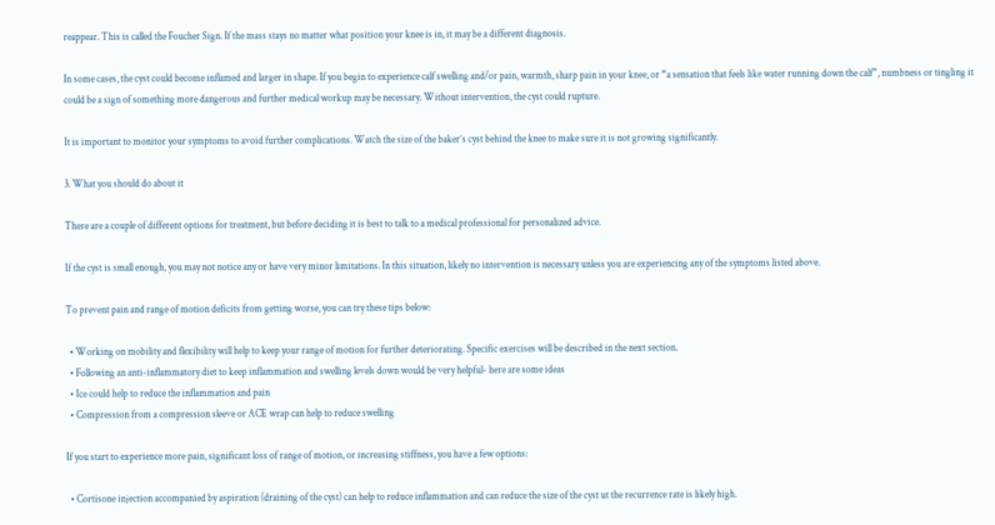reappear. This is called the Foucher Sign. If the mass stays no matter what position your knee is in, it may be a different diagnosis.

In some cases, the cyst could become inflamed and larger in shape. If you begin to experience calf swelling and/or pain, warmth, sharp pain in your knee, or “a sensation that feels like water running down the calf”, numbness or tingling it could be a sign of something more dangerous and further medical workup may be necessary. Without intervention, the cyst could rupture.

It is important to monitor your symptoms to avoid further complications. Watch the size of the baker’s cyst behind the knee to make sure it is not growing significantly.

3. What you should do about it

There are a couple of different options for treatment, but before deciding it is best to talk to a medical professional for personalized advice.

If the cyst is small enough, you may not notice any or have very minor limitations. In this situation, likely no intervention is necessary unless you are experiencing any of the symptoms listed above.

To prevent pain and range of motion deficits from getting worse, you can try these tips below:

  • Working on mobility and flexibility will help to keep your range of motion for further deteriorating. Specific exercises will be described in the next section.
  • Following an anti-inflammatory diet to keep inflammation and swelling levels down would be very helpful- here are some ideas
  • Ice could help to reduce the inflammation and pain
  • Compression from a compression sleeve or ACE wrap can help to reduce swelling

If you start to experience more pain, significant loss of range of motion, or increasing stiffness, you have a few options:

  • Cortisone injection accompanied by aspiration (draining of the cyst) can help to reduce inflammation and can reduce the size of the cyst ut the recurrence rate is likely high.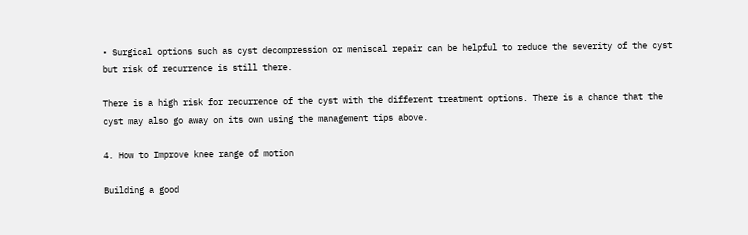• Surgical options such as cyst decompression or meniscal repair can be helpful to reduce the severity of the cyst but risk of recurrence is still there.

There is a high risk for recurrence of the cyst with the different treatment options. There is a chance that the cyst may also go away on its own using the management tips above.

4. How to Improve knee range of motion

Building a good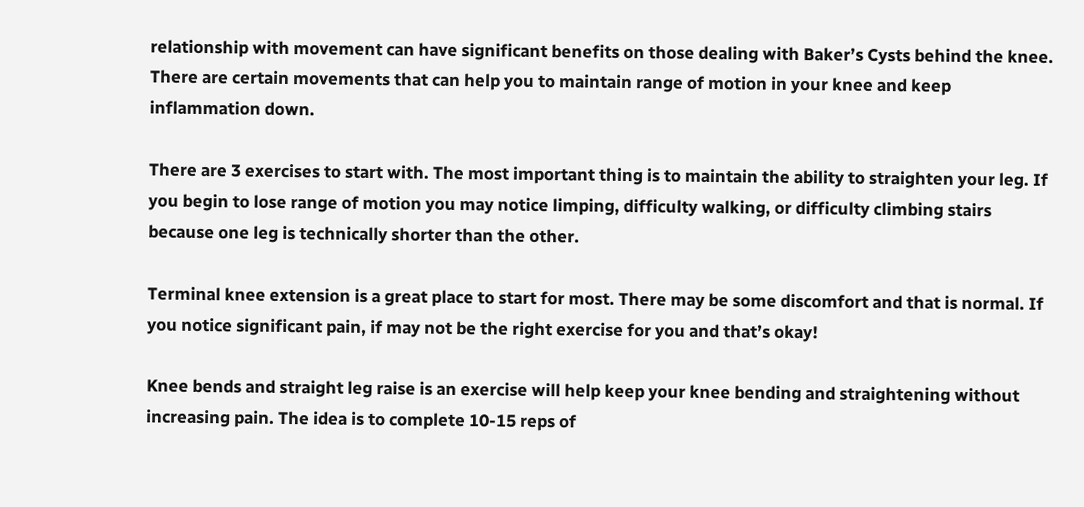relationship with movement can have significant benefits on those dealing with Baker’s Cysts behind the knee. There are certain movements that can help you to maintain range of motion in your knee and keep inflammation down.

There are 3 exercises to start with. The most important thing is to maintain the ability to straighten your leg. If you begin to lose range of motion you may notice limping, difficulty walking, or difficulty climbing stairs because one leg is technically shorter than the other.

Terminal knee extension is a great place to start for most. There may be some discomfort and that is normal. If you notice significant pain, if may not be the right exercise for you and that’s okay!

Knee bends and straight leg raise is an exercise will help keep your knee bending and straightening without increasing pain. The idea is to complete 10-15 reps of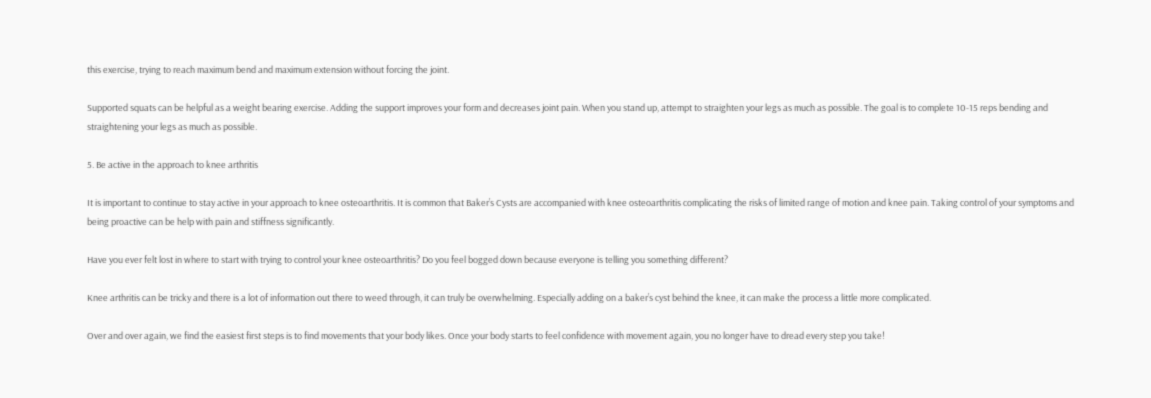this exercise, trying to reach maximum bend and maximum extension without forcing the joint.

Supported squats can be helpful as a weight bearing exercise. Adding the support improves your form and decreases joint pain. When you stand up, attempt to straighten your legs as much as possible. The goal is to complete 10-15 reps bending and straightening your legs as much as possible.

5. Be active in the approach to knee arthritis

It is important to continue to stay active in your approach to knee osteoarthritis. It is common that Baker’s Cysts are accompanied with knee osteoarthritis complicating the risks of limited range of motion and knee pain. Taking control of your symptoms and being proactive can be help with pain and stiffness significantly.

Have you ever felt lost in where to start with trying to control your knee osteoarthritis? Do you feel bogged down because everyone is telling you something different?

Knee arthritis can be tricky and there is a lot of information out there to weed through, it can truly be overwhelming. Especially adding on a baker’s cyst behind the knee, it can make the process a little more complicated.

Over and over again, we find the easiest first steps is to find movements that your body likes. Once your body starts to feel confidence with movement again, you no longer have to dread every step you take!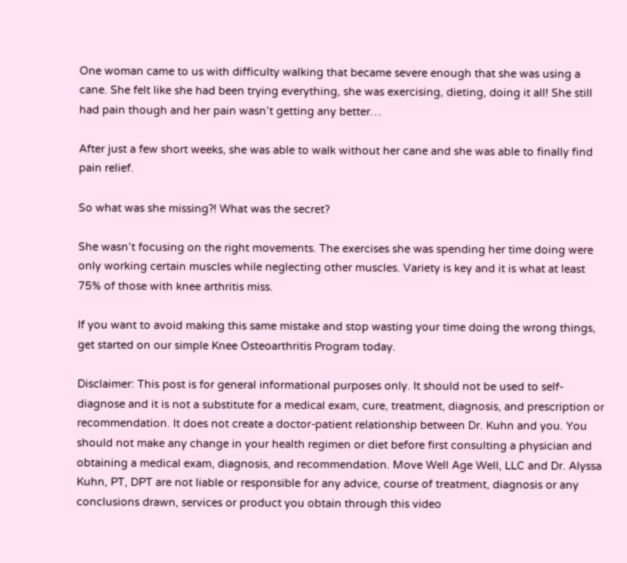One woman came to us with difficulty walking that became severe enough that she was using a cane. She felt like she had been trying everything, she was exercising, dieting, doing it all! She still had pain though and her pain wasn’t getting any better…

After just a few short weeks, she was able to walk without her cane and she was able to finally find pain relief.

So what was she missing?! What was the secret?

She wasn’t focusing on the right movements. The exercises she was spending her time doing were only working certain muscles while neglecting other muscles. Variety is key and it is what at least 75% of those with knee arthritis miss.

If you want to avoid making this same mistake and stop wasting your time doing the wrong things, get started on our simple Knee Osteoarthritis Program today.

Disclaimer: This post is for general informational purposes only. It should not be used to self-diagnose and it is not a substitute for a medical exam, cure, treatment, diagnosis, and prescription or recommendation. It does not create a doctor-patient relationship between Dr. Kuhn and you. You should not make any change in your health regimen or diet before first consulting a physician and obtaining a medical exam, diagnosis, and recommendation. Move Well Age Well, LLC and Dr. Alyssa Kuhn, PT, DPT are not liable or responsible for any advice, course of treatment, diagnosis or any conclusions drawn, services or product you obtain through this video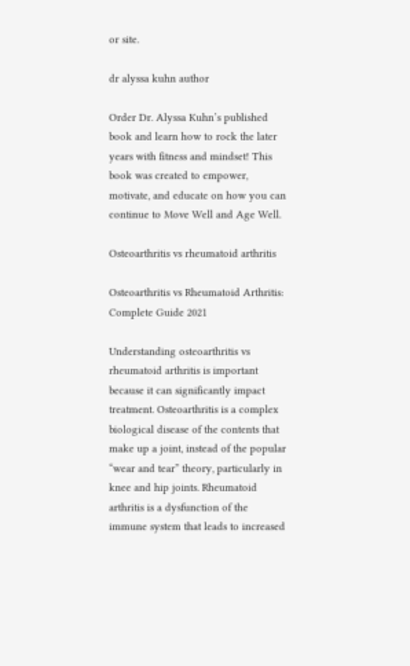or site.

dr alyssa kuhn author

Order Dr. Alyssa Kuhn’s published book and learn how to rock the later years with fitness and mindset! This book was created to empower, motivate, and educate on how you can continue to Move Well and Age Well.

Osteoarthritis vs rheumatoid arthritis

Osteoarthritis vs Rheumatoid Arthritis: Complete Guide 2021

Understanding osteoarthritis vs rheumatoid arthritis is important because it can significantly impact treatment. Osteoarthritis is a complex biological disease of the contents that make up a joint, instead of the popular “wear and tear” theory, particularly in knee and hip joints. Rheumatoid arthritis is a dysfunction of the immune system that leads to increased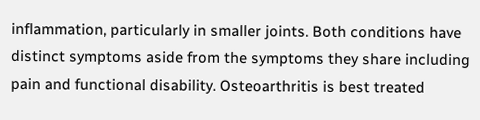inflammation, particularly in smaller joints. Both conditions have distinct symptoms aside from the symptoms they share including pain and functional disability. Osteoarthritis is best treated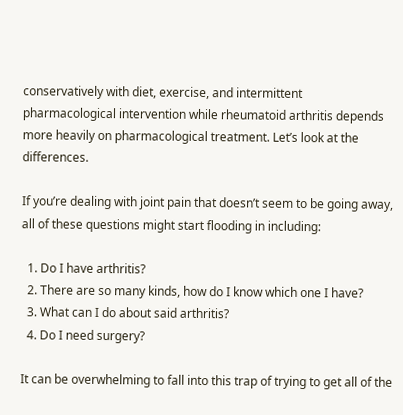conservatively with diet, exercise, and intermittent pharmacological intervention while rheumatoid arthritis depends more heavily on pharmacological treatment. Let’s look at the differences.

If you’re dealing with joint pain that doesn’t seem to be going away, all of these questions might start flooding in including:

  1. Do I have arthritis?
  2. There are so many kinds, how do I know which one I have?
  3. What can I do about said arthritis?
  4. Do I need surgery?

It can be overwhelming to fall into this trap of trying to get all of the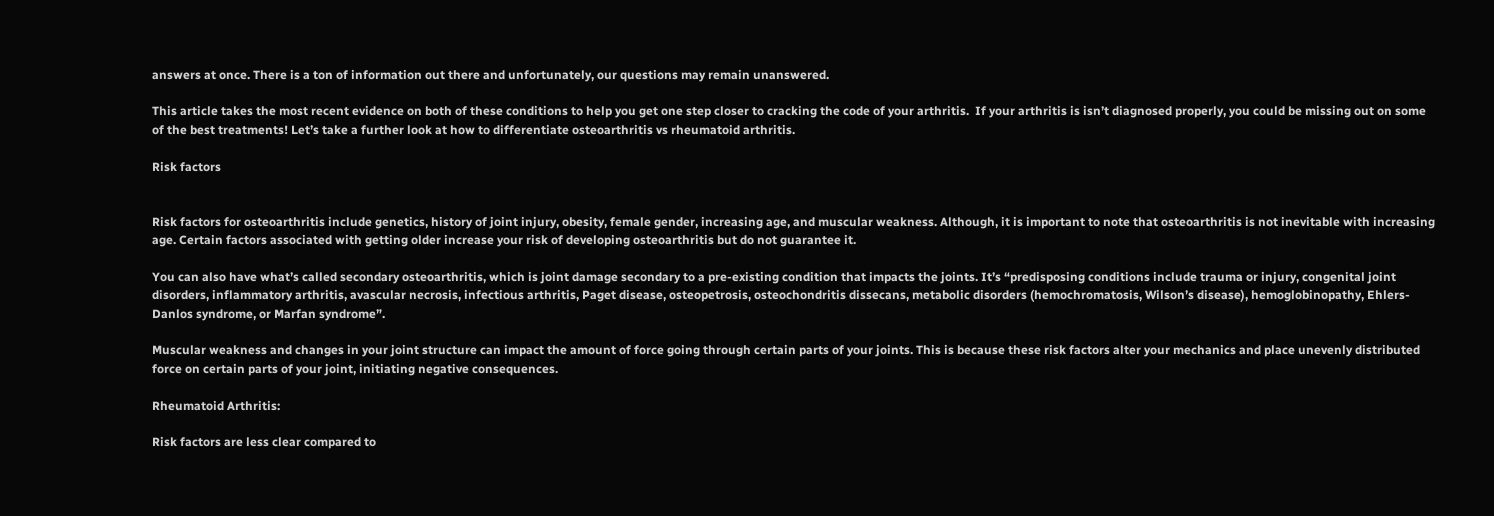answers at once. There is a ton of information out there and unfortunately, our questions may remain unanswered.

This article takes the most recent evidence on both of these conditions to help you get one step closer to cracking the code of your arthritis.  If your arthritis is isn’t diagnosed properly, you could be missing out on some of the best treatments! Let’s take a further look at how to differentiate osteoarthritis vs rheumatoid arthritis.

Risk factors


Risk factors for osteoarthritis include genetics, history of joint injury, obesity, female gender, increasing age, and muscular weakness. Although, it is important to note that osteoarthritis is not inevitable with increasing age. Certain factors associated with getting older increase your risk of developing osteoarthritis but do not guarantee it.

You can also have what’s called secondary osteoarthritis, which is joint damage secondary to a pre-existing condition that impacts the joints. It’s “predisposing conditions include trauma or injury, congenital joint disorders, inflammatory arthritis, avascular necrosis, infectious arthritis, Paget disease, osteopetrosis, osteochondritis dissecans, metabolic disorders (hemochromatosis, Wilson’s disease), hemoglobinopathy, Ehlers-Danlos syndrome, or Marfan syndrome”.

Muscular weakness and changes in your joint structure can impact the amount of force going through certain parts of your joints. This is because these risk factors alter your mechanics and place unevenly distributed force on certain parts of your joint, initiating negative consequences.

Rheumatoid Arthritis:

Risk factors are less clear compared to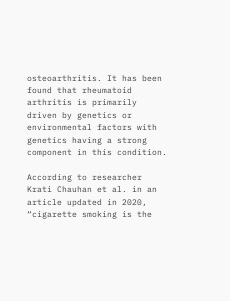osteoarthritis. It has been found that rheumatoid arthritis is primarily driven by genetics or environmental factors with genetics having a strong component in this condition.

According to researcher Krati Chauhan et al. in an article updated in 2020, “cigarette smoking is the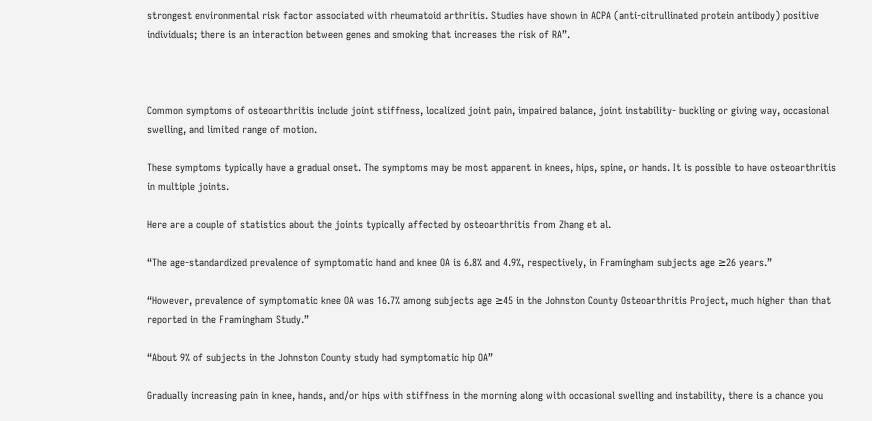strongest environmental risk factor associated with rheumatoid arthritis. Studies have shown in ACPA (anti-citrullinated protein antibody) positive individuals; there is an interaction between genes and smoking that increases the risk of RA”.



Common symptoms of osteoarthritis include joint stiffness, localized joint pain, impaired balance, joint instability- buckling or giving way, occasional swelling, and limited range of motion.

These symptoms typically have a gradual onset. The symptoms may be most apparent in knees, hips, spine, or hands. It is possible to have osteoarthritis in multiple joints.

Here are a couple of statistics about the joints typically affected by osteoarthritis from Zhang et al.

“The age-standardized prevalence of symptomatic hand and knee OA is 6.8% and 4.9%, respectively, in Framingham subjects age ≥26 years.”

“However, prevalence of symptomatic knee OA was 16.7% among subjects age ≥45 in the Johnston County Osteoarthritis Project, much higher than that reported in the Framingham Study.”

“About 9% of subjects in the Johnston County study had symptomatic hip OA”

Gradually increasing pain in knee, hands, and/or hips with stiffness in the morning along with occasional swelling and instability, there is a chance you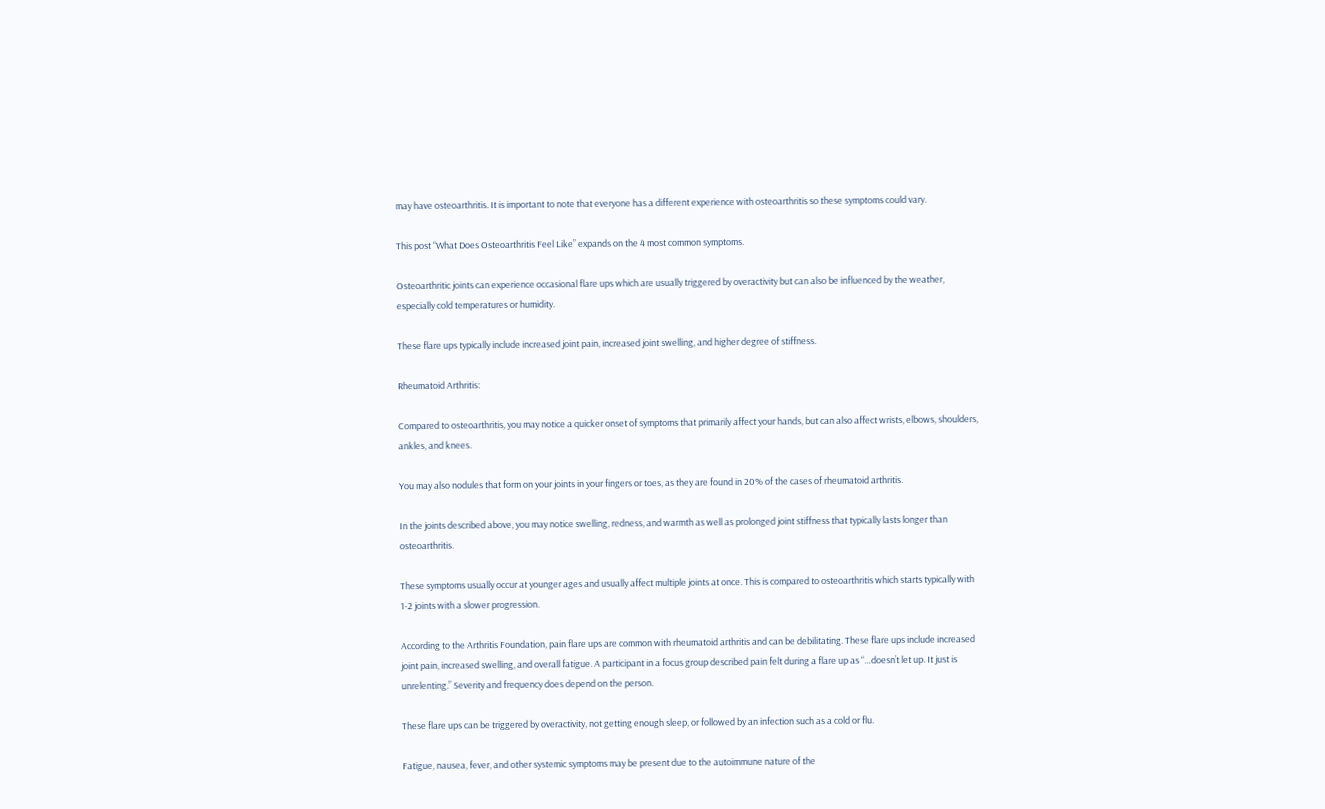may have osteoarthritis. It is important to note that everyone has a different experience with osteoarthritis so these symptoms could vary.

This post “What Does Osteoarthritis Feel Like” expands on the 4 most common symptoms.

Osteoarthritic joints can experience occasional flare ups which are usually triggered by overactivity but can also be influenced by the weather, especially cold temperatures or humidity.

These flare ups typically include increased joint pain, increased joint swelling, and higher degree of stiffness.

Rheumatoid Arthritis:

Compared to osteoarthritis, you may notice a quicker onset of symptoms that primarily affect your hands, but can also affect wrists, elbows, shoulders, ankles, and knees.

You may also nodules that form on your joints in your fingers or toes, as they are found in 20% of the cases of rheumatoid arthritis.

In the joints described above, you may notice swelling, redness, and warmth as well as prolonged joint stiffness that typically lasts longer than osteoarthritis.

These symptoms usually occur at younger ages and usually affect multiple joints at once. This is compared to osteoarthritis which starts typically with 1-2 joints with a slower progression.

According to the Arthritis Foundation, pain flare ups are common with rheumatoid arthritis and can be debilitating. These flare ups include increased joint pain, increased swelling, and overall fatigue. A participant in a focus group described pain felt during a flare up as “…doesn’t let up. It just is unrelenting.” Severity and frequency does depend on the person.

These flare ups can be triggered by overactivity, not getting enough sleep, or followed by an infection such as a cold or flu.

Fatigue, nausea, fever, and other systemic symptoms may be present due to the autoimmune nature of the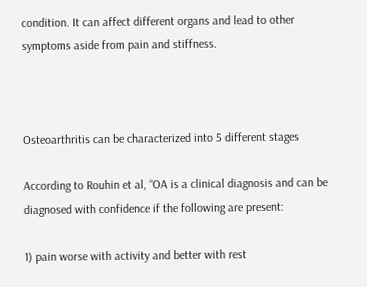condition. It can affect different organs and lead to other symptoms aside from pain and stiffness.



Osteoarthritis can be characterized into 5 different stages

According to Rouhin et al, “OA is a clinical diagnosis and can be diagnosed with confidence if the following are present:

1) pain worse with activity and better with rest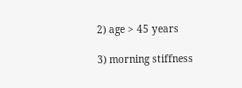2) age > 45 years

3) morning stiffness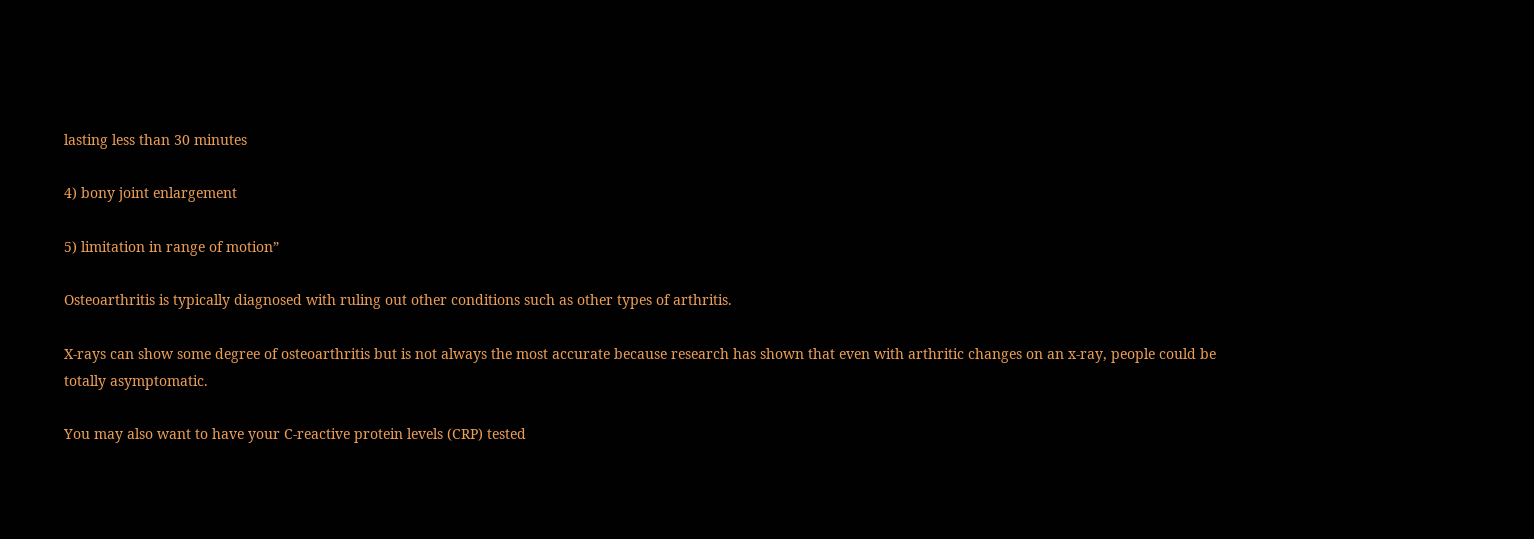lasting less than 30 minutes

4) bony joint enlargement

5) limitation in range of motion”

Osteoarthritis is typically diagnosed with ruling out other conditions such as other types of arthritis.

X-rays can show some degree of osteoarthritis but is not always the most accurate because research has shown that even with arthritic changes on an x-ray, people could be totally asymptomatic.

You may also want to have your C-reactive protein levels (CRP) tested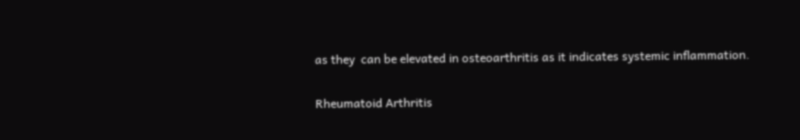as they  can be elevated in osteoarthritis as it indicates systemic inflammation.

Rheumatoid Arthritis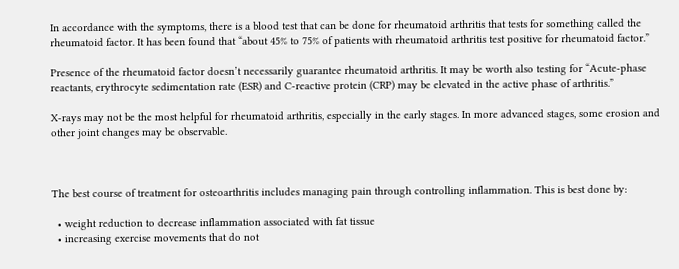In accordance with the symptoms, there is a blood test that can be done for rheumatoid arthritis that tests for something called the rheumatoid factor. It has been found that “about 45% to 75% of patients with rheumatoid arthritis test positive for rheumatoid factor.”

Presence of the rheumatoid factor doesn’t necessarily guarantee rheumatoid arthritis. It may be worth also testing for “Acute-phase reactants, erythrocyte sedimentation rate (ESR) and C-reactive protein (CRP) may be elevated in the active phase of arthritis.”

X-rays may not be the most helpful for rheumatoid arthritis, especially in the early stages. In more advanced stages, some erosion and other joint changes may be observable.



The best course of treatment for osteoarthritis includes managing pain through controlling inflammation. This is best done by:

  • weight reduction to decrease inflammation associated with fat tissue
  • increasing exercise movements that do not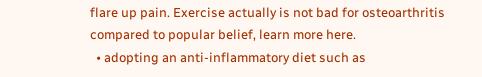flare up pain. Exercise actually is not bad for osteoarthritis compared to popular belief, learn more here.
  • adopting an anti-inflammatory diet such as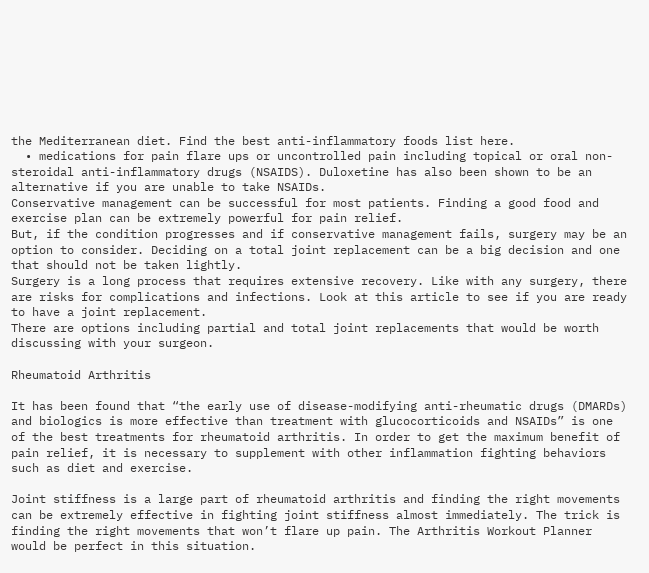the Mediterranean diet. Find the best anti-inflammatory foods list here.
  • medications for pain flare ups or uncontrolled pain including topical or oral non-steroidal anti-inflammatory drugs (NSAIDS). Duloxetine has also been shown to be an alternative if you are unable to take NSAIDs.
Conservative management can be successful for most patients. Finding a good food and exercise plan can be extremely powerful for pain relief.
But, if the condition progresses and if conservative management fails, surgery may be an option to consider. Deciding on a total joint replacement can be a big decision and one that should not be taken lightly.
Surgery is a long process that requires extensive recovery. Like with any surgery, there are risks for complications and infections. Look at this article to see if you are ready to have a joint replacement.
There are options including partial and total joint replacements that would be worth discussing with your surgeon.

Rheumatoid Arthritis

It has been found that “the early use of disease-modifying anti-rheumatic drugs (DMARDs) and biologics is more effective than treatment with glucocorticoids and NSAIDs” is one of the best treatments for rheumatoid arthritis. In order to get the maximum benefit of pain relief, it is necessary to supplement with other inflammation fighting behaviors such as diet and exercise.

Joint stiffness is a large part of rheumatoid arthritis and finding the right movements can be extremely effective in fighting joint stiffness almost immediately. The trick is finding the right movements that won’t flare up pain. The Arthritis Workout Planner would be perfect in this situation.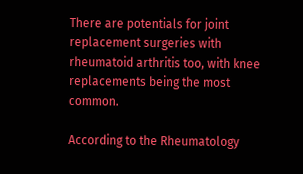There are potentials for joint replacement surgeries with rheumatoid arthritis too, with knee replacements being the most common.

According to the Rheumatology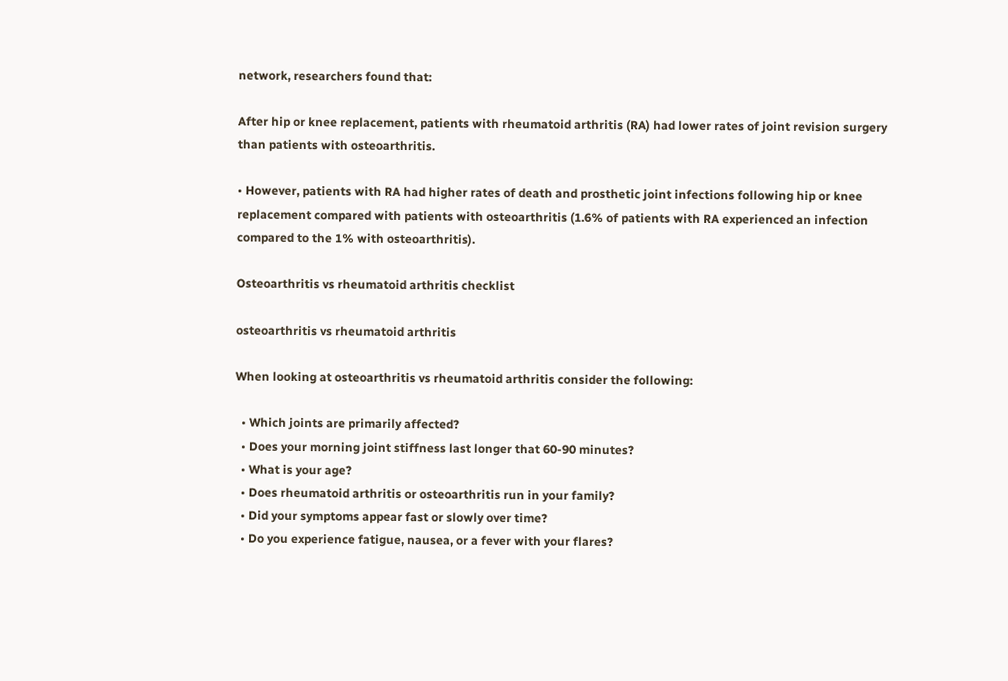network, researchers found that:

After hip or knee replacement, patients with rheumatoid arthritis (RA) had lower rates of joint revision surgery than patients with osteoarthritis.

• However, patients with RA had higher rates of death and prosthetic joint infections following hip or knee replacement compared with patients with osteoarthritis (1.6% of patients with RA experienced an infection compared to the 1% with osteoarthritis).

Osteoarthritis vs rheumatoid arthritis checklist

osteoarthritis vs rheumatoid arthritis

When looking at osteoarthritis vs rheumatoid arthritis consider the following:

  • Which joints are primarily affected?
  • Does your morning joint stiffness last longer that 60-90 minutes?
  • What is your age?
  • Does rheumatoid arthritis or osteoarthritis run in your family?
  • Did your symptoms appear fast or slowly over time?
  • Do you experience fatigue, nausea, or a fever with your flares?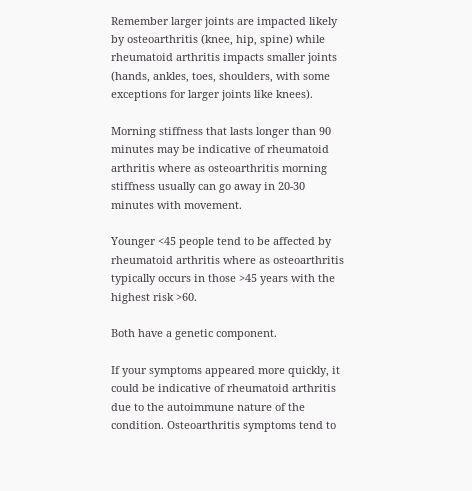Remember larger joints are impacted likely by osteoarthritis (knee, hip, spine) while rheumatoid arthritis impacts smaller joints (hands, ankles, toes, shoulders, with some exceptions for larger joints like knees).

Morning stiffness that lasts longer than 90 minutes may be indicative of rheumatoid arthritis where as osteoarthritis morning stiffness usually can go away in 20-30 minutes with movement.

Younger <45 people tend to be affected by rheumatoid arthritis where as osteoarthritis typically occurs in those >45 years with the highest risk >60.

Both have a genetic component.

If your symptoms appeared more quickly, it could be indicative of rheumatoid arthritis due to the autoimmune nature of the condition. Osteoarthritis symptoms tend to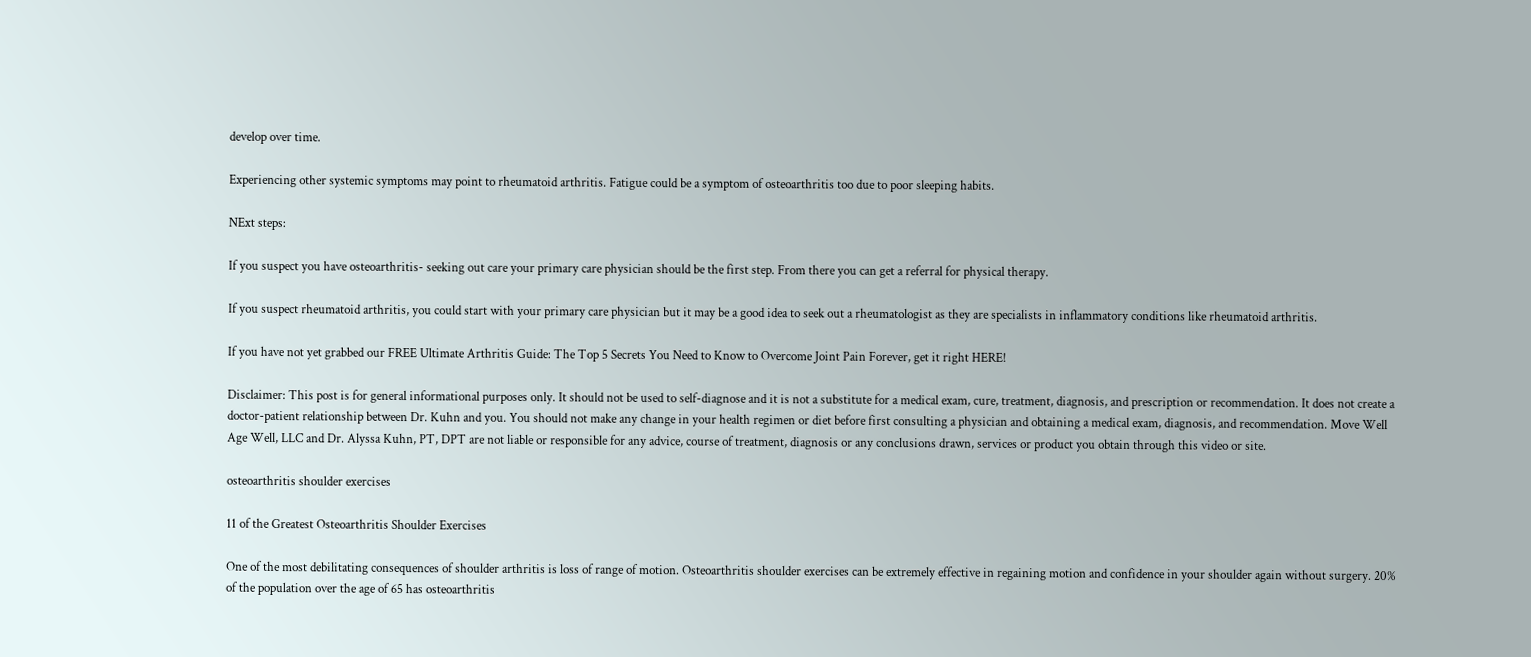develop over time.

Experiencing other systemic symptoms may point to rheumatoid arthritis. Fatigue could be a symptom of osteoarthritis too due to poor sleeping habits.

NExt steps:

If you suspect you have osteoarthritis- seeking out care your primary care physician should be the first step. From there you can get a referral for physical therapy.

If you suspect rheumatoid arthritis, you could start with your primary care physician but it may be a good idea to seek out a rheumatologist as they are specialists in inflammatory conditions like rheumatoid arthritis.

If you have not yet grabbed our FREE Ultimate Arthritis Guide: The Top 5 Secrets You Need to Know to Overcome Joint Pain Forever, get it right HERE!

Disclaimer: This post is for general informational purposes only. It should not be used to self-diagnose and it is not a substitute for a medical exam, cure, treatment, diagnosis, and prescription or recommendation. It does not create a doctor-patient relationship between Dr. Kuhn and you. You should not make any change in your health regimen or diet before first consulting a physician and obtaining a medical exam, diagnosis, and recommendation. Move Well Age Well, LLC and Dr. Alyssa Kuhn, PT, DPT are not liable or responsible for any advice, course of treatment, diagnosis or any conclusions drawn, services or product you obtain through this video or site.

osteoarthritis shoulder exercises

11 of the Greatest Osteoarthritis Shoulder Exercises

One of the most debilitating consequences of shoulder arthritis is loss of range of motion. Osteoarthritis shoulder exercises can be extremely effective in regaining motion and confidence in your shoulder again without surgery. 20% of the population over the age of 65 has osteoarthritis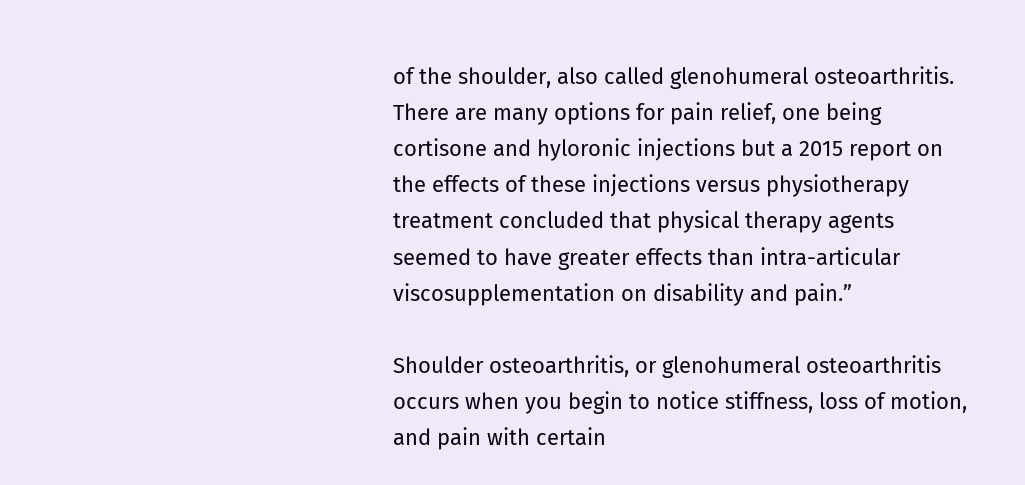of the shoulder, also called glenohumeral osteoarthritis. There are many options for pain relief, one being cortisone and hyloronic injections but a 2015 report on the effects of these injections versus physiotherapy treatment concluded that physical therapy agents seemed to have greater effects than intra-articular viscosupplementation on disability and pain.”

Shoulder osteoarthritis, or glenohumeral osteoarthritis occurs when you begin to notice stiffness, loss of motion, and pain with certain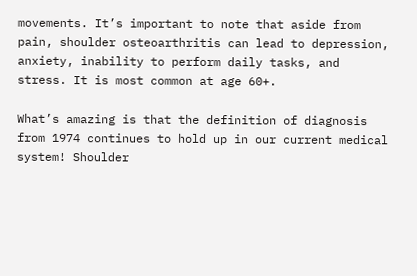movements. It’s important to note that aside from pain, shoulder osteoarthritis can lead to depression, anxiety, inability to perform daily tasks, and stress. It is most common at age 60+.

What’s amazing is that the definition of diagnosis from 1974 continues to hold up in our current medical system! Shoulder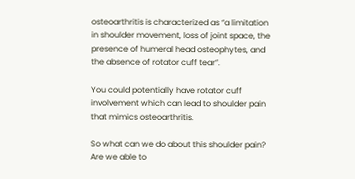osteoarthritis is characterized as “a limitation in shoulder movement, loss of joint space, the presence of humeral head osteophytes, and the absence of rotator cuff tear”.

You could potentially have rotator cuff involvement which can lead to shoulder pain that mimics osteoarthritis.

So what can we do about this shoulder pain? Are we able to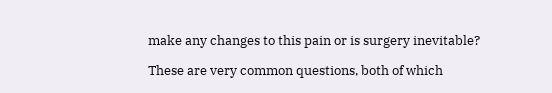make any changes to this pain or is surgery inevitable?

These are very common questions, both of which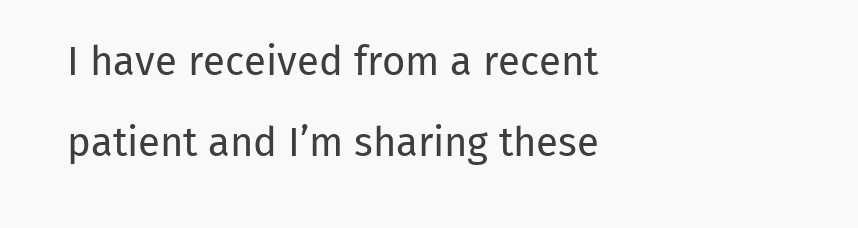I have received from a recent patient and I’m sharing these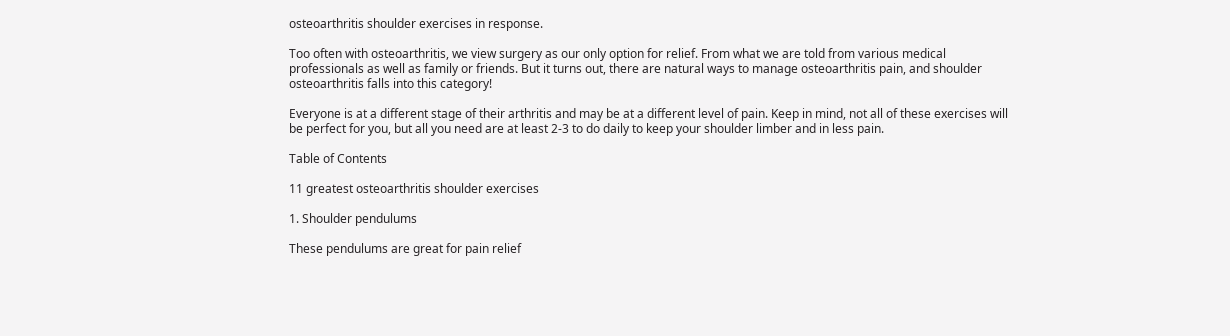osteoarthritis shoulder exercises in response.

Too often with osteoarthritis, we view surgery as our only option for relief. From what we are told from various medical professionals as well as family or friends. But it turns out, there are natural ways to manage osteoarthritis pain, and shoulder osteoarthritis falls into this category!

Everyone is at a different stage of their arthritis and may be at a different level of pain. Keep in mind, not all of these exercises will be perfect for you, but all you need are at least 2-3 to do daily to keep your shoulder limber and in less pain.

Table of Contents

11 greatest osteoarthritis shoulder exercises

1. Shoulder pendulums

These pendulums are great for pain relief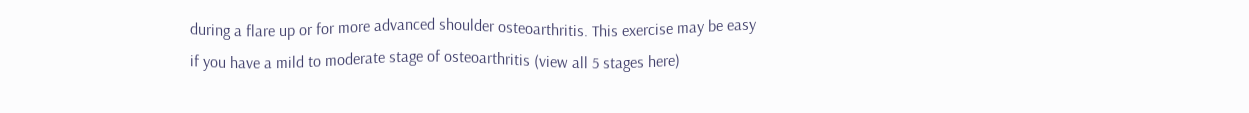during a flare up or for more advanced shoulder osteoarthritis. This exercise may be easy if you have a mild to moderate stage of osteoarthritis (view all 5 stages here)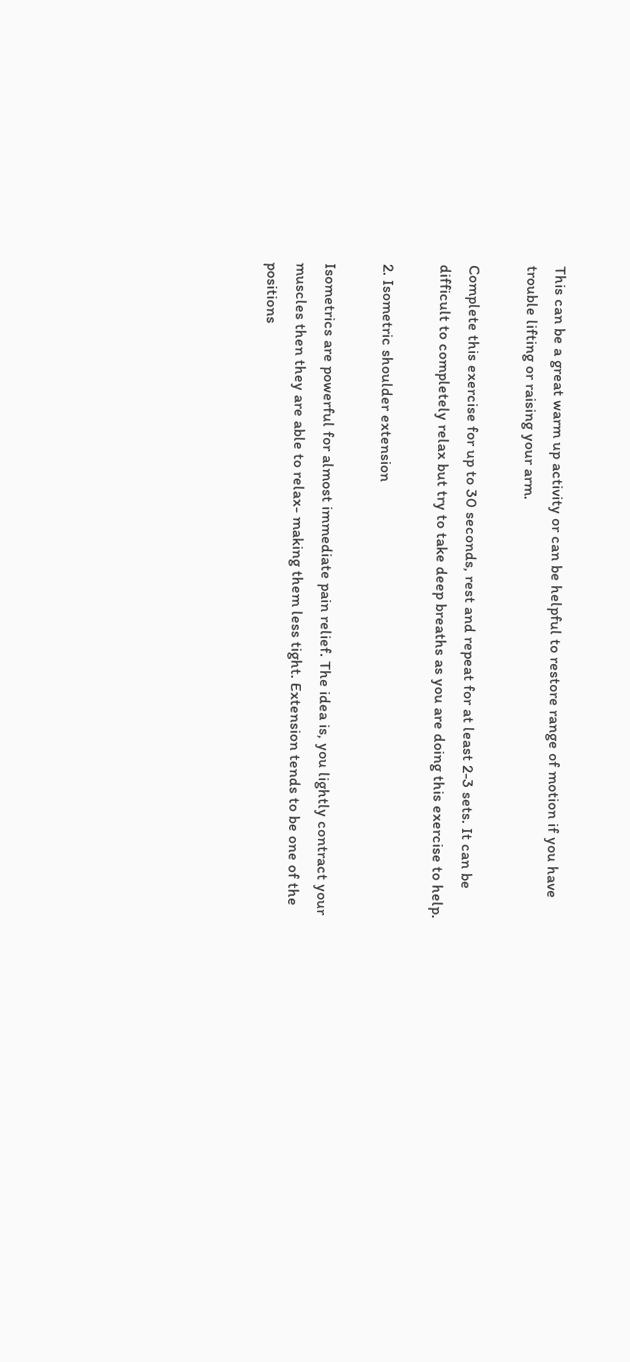This can be a great warm up activity or can be helpful to restore range of motion if you have trouble lifting or raising your arm.

Complete this exercise for up to 30 seconds, rest and repeat for at least 2-3 sets. It can be difficult to completely relax but try to take deep breaths as you are doing this exercise to help.

2. Isometric shoulder extension

Isometrics are powerful for almost immediate pain relief. The idea is, you lightly contract your muscles then they are able to relax- making them less tight. Extension tends to be one of the positions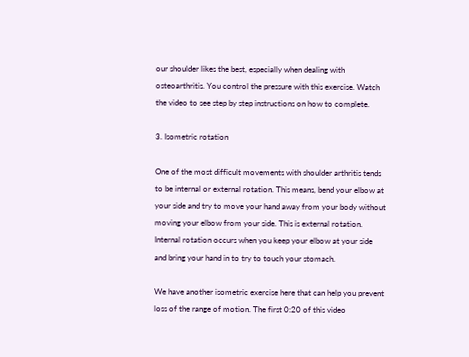our shoulder likes the best, especially when dealing with osteoarthritis. You control the pressure with this exercise. Watch the video to see step by step instructions on how to complete.

3. Isometric rotation

One of the most difficult movements with shoulder arthritis tends to be internal or external rotation. This means, bend your elbow at your side and try to move your hand away from your body without moving your elbow from your side. This is external rotation. Internal rotation occurs when you keep your elbow at your side and bring your hand in to try to touch your stomach.

We have another isometric exercise here that can help you prevent loss of the range of motion. The first 0:20 of this video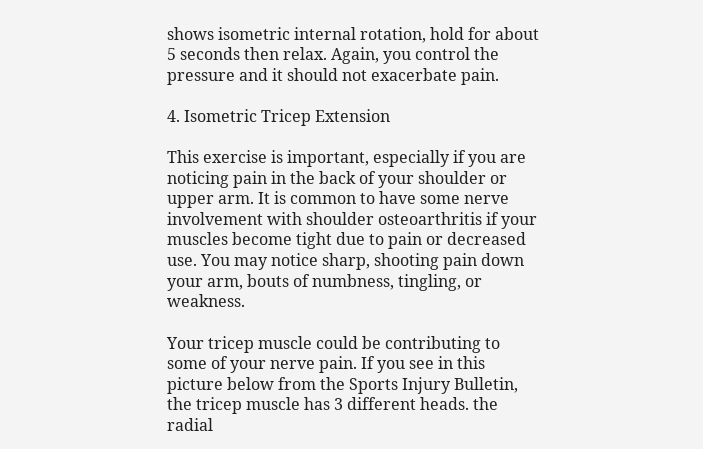shows isometric internal rotation, hold for about 5 seconds then relax. Again, you control the pressure and it should not exacerbate pain.

4. Isometric Tricep Extension

This exercise is important, especially if you are noticing pain in the back of your shoulder or upper arm. It is common to have some nerve involvement with shoulder osteoarthritis if your muscles become tight due to pain or decreased use. You may notice sharp, shooting pain down your arm, bouts of numbness, tingling, or weakness.

Your tricep muscle could be contributing to some of your nerve pain. If you see in this picture below from the Sports Injury Bulletin, the tricep muscle has 3 different heads. the radial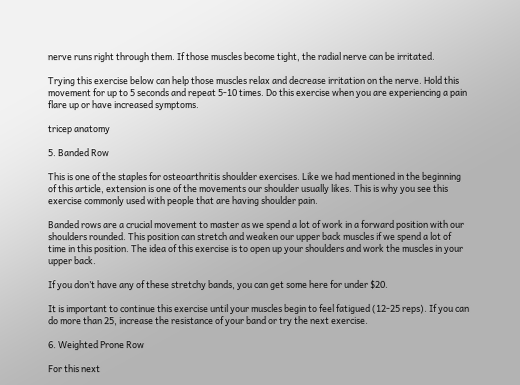nerve runs right through them. If those muscles become tight, the radial nerve can be irritated.

Trying this exercise below can help those muscles relax and decrease irritation on the nerve. Hold this movement for up to 5 seconds and repeat 5-10 times. Do this exercise when you are experiencing a pain flare up or have increased symptoms.

tricep anatomy

5. Banded Row

This is one of the staples for osteoarthritis shoulder exercises. Like we had mentioned in the beginning of this article, extension is one of the movements our shoulder usually likes. This is why you see this exercise commonly used with people that are having shoulder pain.

Banded rows are a crucial movement to master as we spend a lot of work in a forward position with our shoulders rounded. This position can stretch and weaken our upper back muscles if we spend a lot of time in this position. The idea of this exercise is to open up your shoulders and work the muscles in your upper back.

If you don’t have any of these stretchy bands, you can get some here for under $20.

It is important to continue this exercise until your muscles begin to feel fatigued (12-25 reps). If you can do more than 25, increase the resistance of your band or try the next exercise.

6. Weighted Prone Row

For this next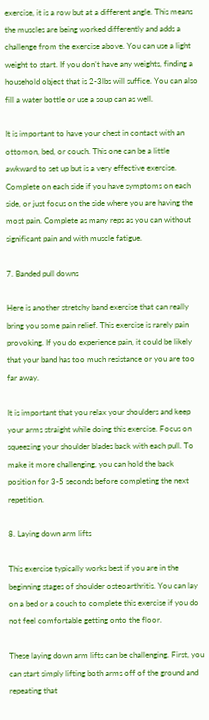exercise, it is a row but at a different angle. This means the muscles are being worked differently and adds a challenge from the exercise above. You can use a light weight to start. If you don’t have any weights, finding a household object that is 2-3lbs will suffice. You can also fill a water bottle or use a soup can as well.

It is important to have your chest in contact with an ottomon, bed, or couch. This one can be a little awkward to set up but is a very effective exercise. Complete on each side if you have symptoms on each side, or just focus on the side where you are having the most pain. Complete as many reps as you can without significant pain and with muscle fatigue.

7. Banded pull downs

Here is another stretchy band exercise that can really bring you some pain relief. This exercise is rarely pain provoking. If you do experience pain, it could be likely that your band has too much resistance or you are too far away.

It is important that you relax your shoulders and keep your arms straight while doing this exercise. Focus on squeezing your shoulder blades back with each pull. To make it more challenging, you can hold the back position for 3-5 seconds before completing the next repetition.

8. Laying down arm lifts

This exercise typically works best if you are in the beginning stages of shoulder osteoarthritis. You can lay on a bed or a couch to complete this exercise if you do not feel comfortable getting onto the floor.

These laying down arm lifts can be challenging. First, you can start simply lifting both arms off of the ground and repeating that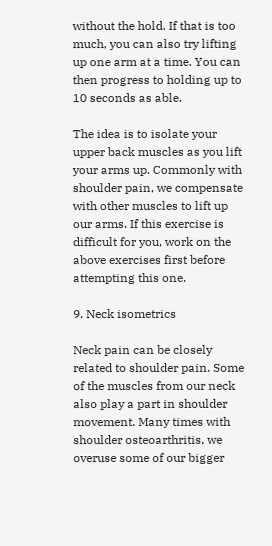without the hold. If that is too much, you can also try lifting up one arm at a time. You can then progress to holding up to 10 seconds as able.

The idea is to isolate your upper back muscles as you lift your arms up. Commonly with shoulder pain, we compensate with other muscles to lift up our arms. If this exercise is difficult for you, work on the above exercises first before attempting this one.

9. Neck isometrics

Neck pain can be closely related to shoulder pain. Some of the muscles from our neck also play a part in shoulder movement. Many times with shoulder osteoarthritis, we overuse some of our bigger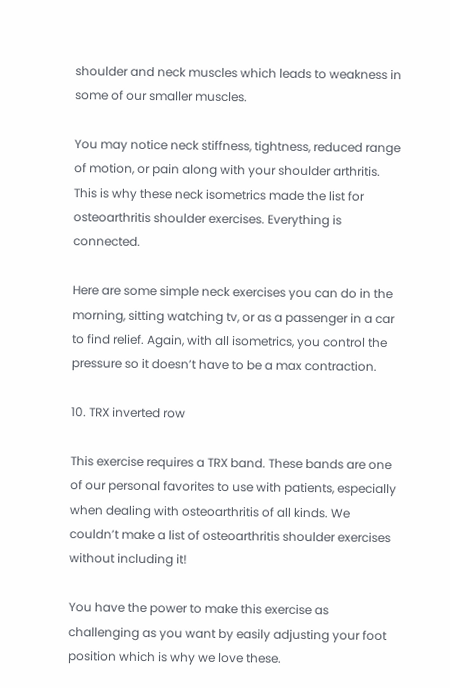shoulder and neck muscles which leads to weakness in some of our smaller muscles.

You may notice neck stiffness, tightness, reduced range of motion, or pain along with your shoulder arthritis. This is why these neck isometrics made the list for osteoarthritis shoulder exercises. Everything is connected.

Here are some simple neck exercises you can do in the morning, sitting watching tv, or as a passenger in a car to find relief. Again, with all isometrics, you control the pressure so it doesn’t have to be a max contraction.

10. TRX inverted row

This exercise requires a TRX band. These bands are one of our personal favorites to use with patients, especially when dealing with osteoarthritis of all kinds. We couldn’t make a list of osteoarthritis shoulder exercises without including it!

You have the power to make this exercise as challenging as you want by easily adjusting your foot position which is why we love these.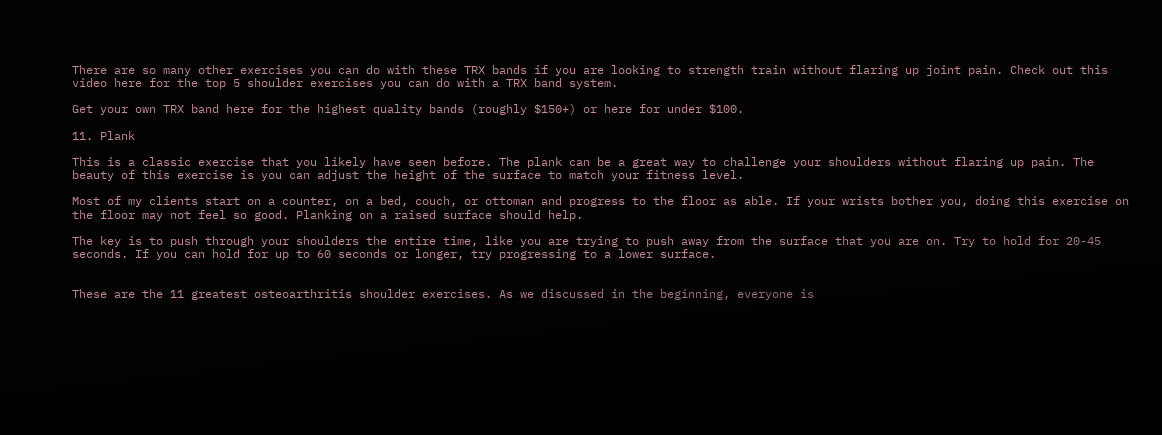There are so many other exercises you can do with these TRX bands if you are looking to strength train without flaring up joint pain. Check out this video here for the top 5 shoulder exercises you can do with a TRX band system.

Get your own TRX band here for the highest quality bands (roughly $150+) or here for under $100.

11. Plank

This is a classic exercise that you likely have seen before. The plank can be a great way to challenge your shoulders without flaring up pain. The beauty of this exercise is you can adjust the height of the surface to match your fitness level.

Most of my clients start on a counter, on a bed, couch, or ottoman and progress to the floor as able. If your wrists bother you, doing this exercise on the floor may not feel so good. Planking on a raised surface should help.

The key is to push through your shoulders the entire time, like you are trying to push away from the surface that you are on. Try to hold for 20-45 seconds. If you can hold for up to 60 seconds or longer, try progressing to a lower surface.


These are the 11 greatest osteoarthritis shoulder exercises. As we discussed in the beginning, everyone is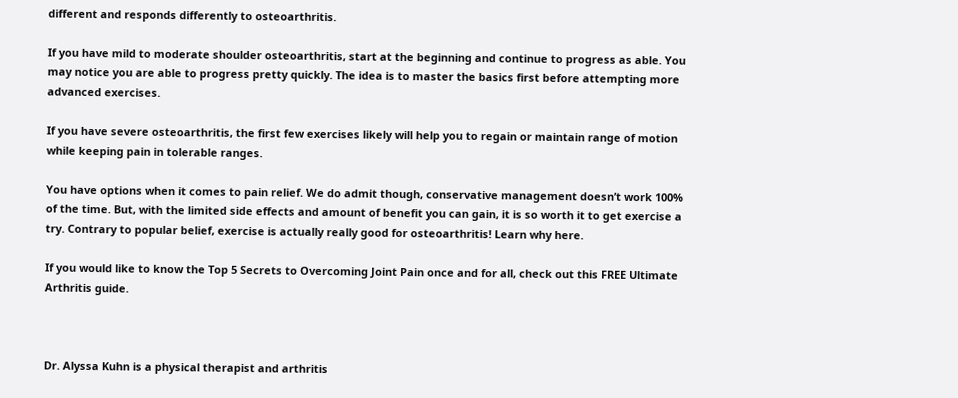different and responds differently to osteoarthritis.

If you have mild to moderate shoulder osteoarthritis, start at the beginning and continue to progress as able. You may notice you are able to progress pretty quickly. The idea is to master the basics first before attempting more advanced exercises.

If you have severe osteoarthritis, the first few exercises likely will help you to regain or maintain range of motion while keeping pain in tolerable ranges.

You have options when it comes to pain relief. We do admit though, conservative management doesn’t work 100% of the time. But, with the limited side effects and amount of benefit you can gain, it is so worth it to get exercise a try. Contrary to popular belief, exercise is actually really good for osteoarthritis! Learn why here.

If you would like to know the Top 5 Secrets to Overcoming Joint Pain once and for all, check out this FREE Ultimate Arthritis guide.



Dr. Alyssa Kuhn is a physical therapist and arthritis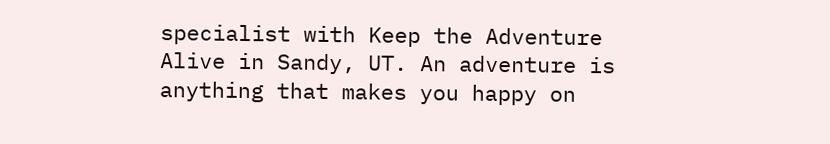specialist with Keep the Adventure Alive in Sandy, UT. An adventure is anything that makes you happy on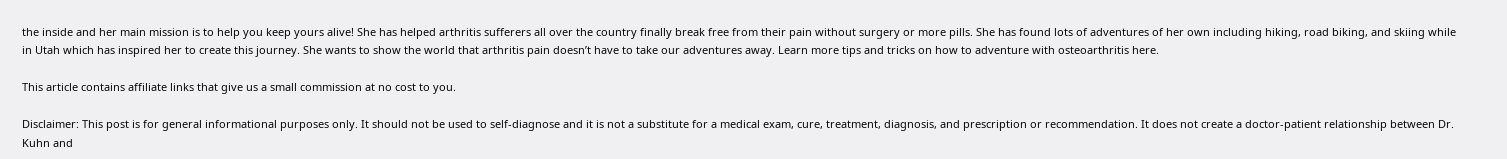the inside and her main mission is to help you keep yours alive! She has helped arthritis sufferers all over the country finally break free from their pain without surgery or more pills. She has found lots of adventures of her own including hiking, road biking, and skiing while in Utah which has inspired her to create this journey. She wants to show the world that arthritis pain doesn’t have to take our adventures away. Learn more tips and tricks on how to adventure with osteoarthritis here.

This article contains affiliate links that give us a small commission at no cost to you.

Disclaimer: This post is for general informational purposes only. It should not be used to self-diagnose and it is not a substitute for a medical exam, cure, treatment, diagnosis, and prescription or recommendation. It does not create a doctor-patient relationship between Dr. Kuhn and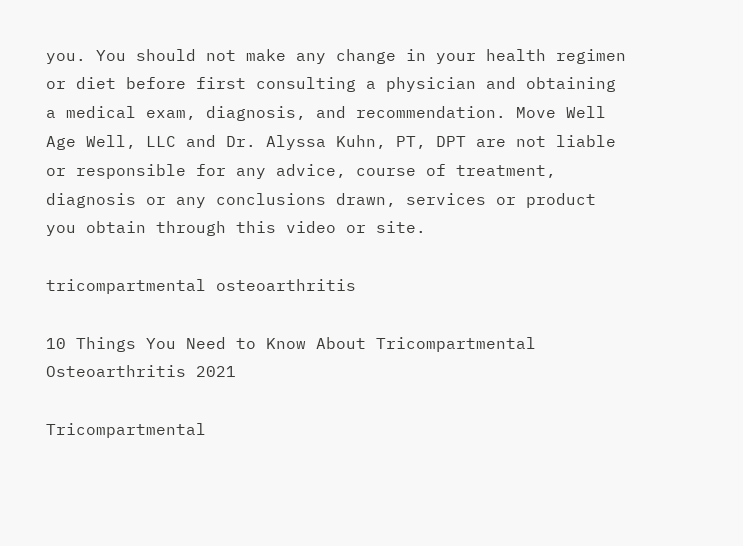you. You should not make any change in your health regimen or diet before first consulting a physician and obtaining a medical exam, diagnosis, and recommendation. Move Well Age Well, LLC and Dr. Alyssa Kuhn, PT, DPT are not liable or responsible for any advice, course of treatment, diagnosis or any conclusions drawn, services or product you obtain through this video or site.

tricompartmental osteoarthritis

10 Things You Need to Know About Tricompartmental Osteoarthritis 2021

Tricompartmental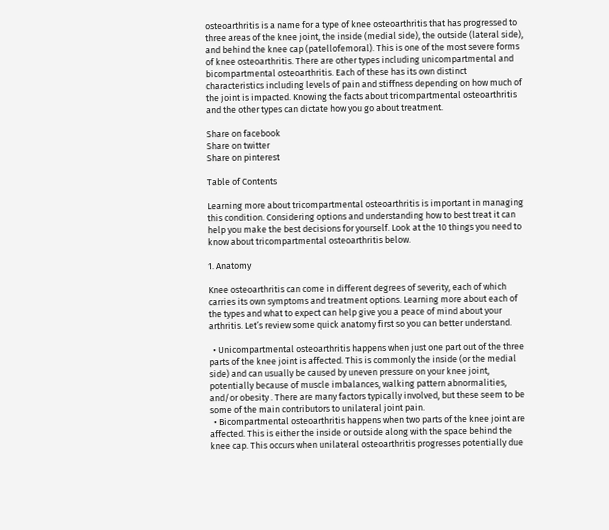osteoarthritis is a name for a type of knee osteoarthritis that has progressed to three areas of the knee joint, the inside (medial side), the outside (lateral side), and behind the knee cap (patellofemoral). This is one of the most severe forms of knee osteoarthritis. There are other types including unicompartmental and bicompartmental osteoarthritis. Each of these has its own distinct characteristics including levels of pain and stiffness depending on how much of the joint is impacted. Knowing the facts about tricompartmental osteoarthritis and the other types can dictate how you go about treatment.

Share on facebook
Share on twitter
Share on pinterest

Table of Contents

Learning more about tricompartmental osteoarthritis is important in managing this condition. Considering options and understanding how to best treat it can help you make the best decisions for yourself. Look at the 10 things you need to know about tricompartmental osteoarthritis below.

1. Anatomy

Knee osteoarthritis can come in different degrees of severity, each of which carries its own symptoms and treatment options. Learning more about each of the types and what to expect can help give you a peace of mind about your arthritis. Let’s review some quick anatomy first so you can better understand.

  • Unicompartmental osteoarthritis happens when just one part out of the three parts of the knee joint is affected. This is commonly the inside (or the medial side) and can usually be caused by uneven pressure on your knee joint, potentially because of muscle imbalances, walking pattern abnormalities, and/or obesity . There are many factors typically involved, but these seem to be some of the main contributors to unilateral joint pain.
  • Bicompartmental osteoarthritis happens when two parts of the knee joint are affected. This is either the inside or outside along with the space behind the knee cap. This occurs when unilateral osteoarthritis progresses potentially due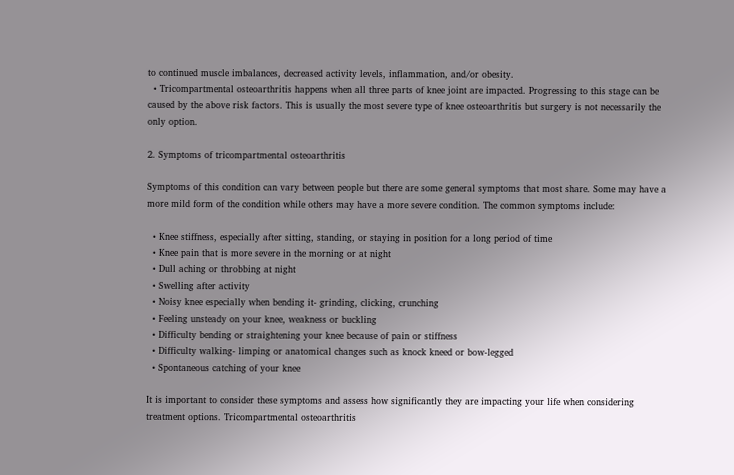to continued muscle imbalances, decreased activity levels, inflammation, and/or obesity.
  • Tricompartmental osteoarthritis happens when all three parts of knee joint are impacted. Progressing to this stage can be caused by the above risk factors. This is usually the most severe type of knee osteoarthritis but surgery is not necessarily the only option.

2. Symptoms of tricompartmental osteoarthritis

Symptoms of this condition can vary between people but there are some general symptoms that most share. Some may have a more mild form of the condition while others may have a more severe condition. The common symptoms include:

  • Knee stiffness, especially after sitting, standing, or staying in position for a long period of time
  • Knee pain that is more severe in the morning or at night
  • Dull aching or throbbing at night
  • Swelling after activity
  • Noisy knee especially when bending it- grinding, clicking, crunching
  • Feeling unsteady on your knee, weakness or buckling
  • Difficulty bending or straightening your knee because of pain or stiffness
  • Difficulty walking- limping or anatomical changes such as knock kneed or bow-legged
  • Spontaneous catching of your knee

It is important to consider these symptoms and assess how significantly they are impacting your life when considering treatment options. Tricompartmental osteoarthritis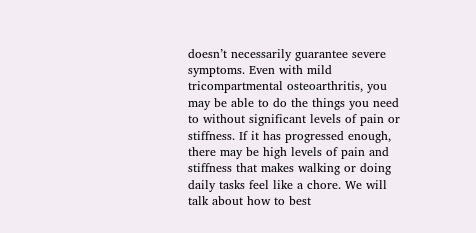doesn’t necessarily guarantee severe symptoms. Even with mild tricompartmental osteoarthritis, you may be able to do the things you need to without significant levels of pain or stiffness. If it has progressed enough, there may be high levels of pain and stiffness that makes walking or doing daily tasks feel like a chore. We will talk about how to best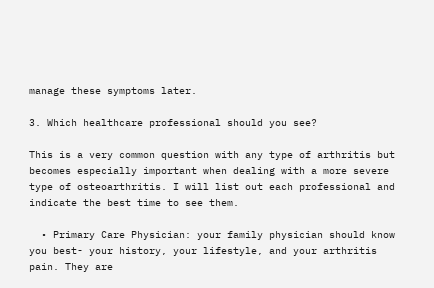manage these symptoms later.

3. Which healthcare professional should you see?

This is a very common question with any type of arthritis but becomes especially important when dealing with a more severe type of osteoarthritis. I will list out each professional and indicate the best time to see them.

  • Primary Care Physician: your family physician should know you best- your history, your lifestyle, and your arthritis pain. They are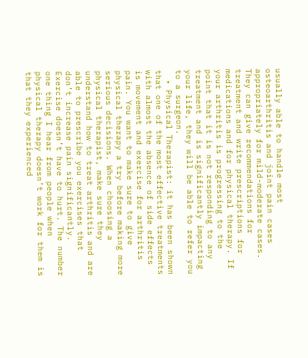usually able to handle most osteoarthritis and joint pain cases appropriately for mild-moderate cases. They can give recommendations for treatment and write prescriptions for medications and for physical therapy. If your arthritis is progressing to the point that it is not responding to any treatment and is significantly impacting your life, they will be able to refer you to a surgeon.
  • Physical Therapist: it has been shown that one of the most effective treatments with almost the absence of side effects is movement and exercise for arthritis pain. You want to make sure to give physical therapy a try before making more serious decisions. When choosing a physical therapist, make sure they understand how to treat arthritis and are able to prescribe you exercises that don’t increase pain significantly. Exercise doesn’t have to hurt. The number one thing I hear from people when physical therapy doesn’t work for them is that they experienced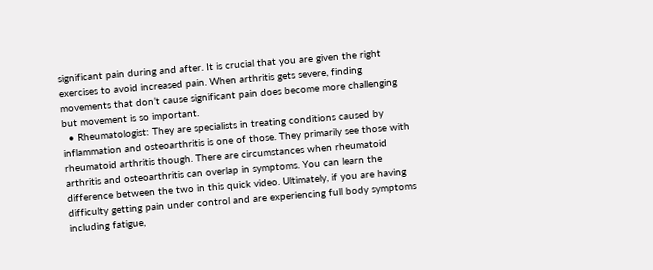significant pain during and after. It is crucial that you are given the right exercises to avoid increased pain. When arthritis gets severe, finding movements that don’t cause significant pain does become more challenging but movement is so important.
  • Rheumatologist: They are specialists in treating conditions caused by inflammation and osteoarthritis is one of those. They primarily see those with rheumatoid arthritis though. There are circumstances when rheumatoid arthritis and osteoarthritis can overlap in symptoms. You can learn the difference between the two in this quick video. Ultimately, if you are having difficulty getting pain under control and are experiencing full body symptoms including fatigue,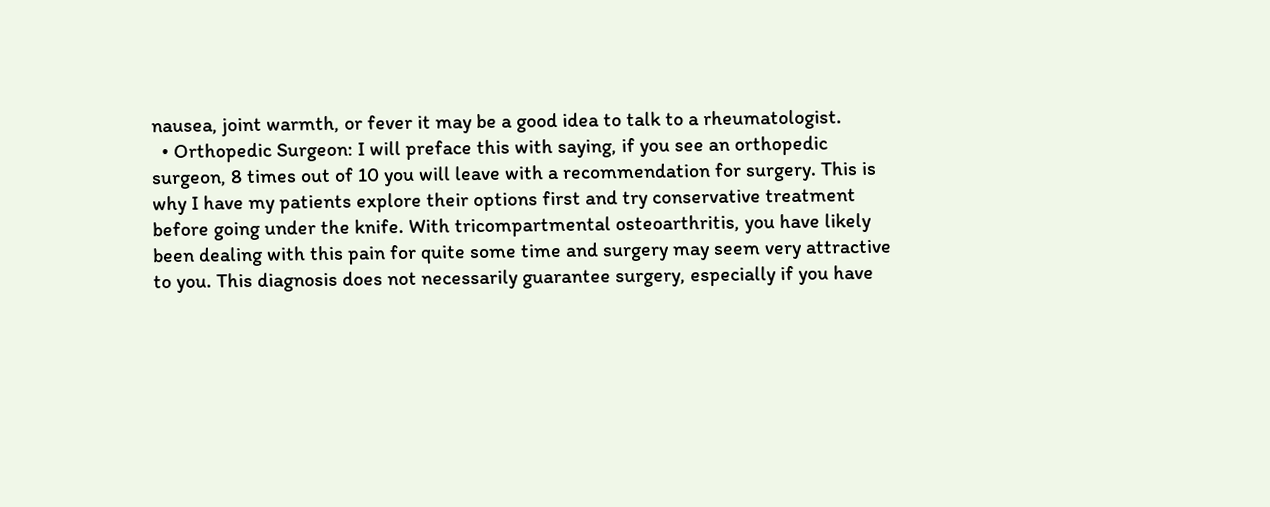nausea, joint warmth, or fever it may be a good idea to talk to a rheumatologist.
  • Orthopedic Surgeon: I will preface this with saying, if you see an orthopedic surgeon, 8 times out of 10 you will leave with a recommendation for surgery. This is why I have my patients explore their options first and try conservative treatment before going under the knife. With tricompartmental osteoarthritis, you have likely been dealing with this pain for quite some time and surgery may seem very attractive to you. This diagnosis does not necessarily guarantee surgery, especially if you have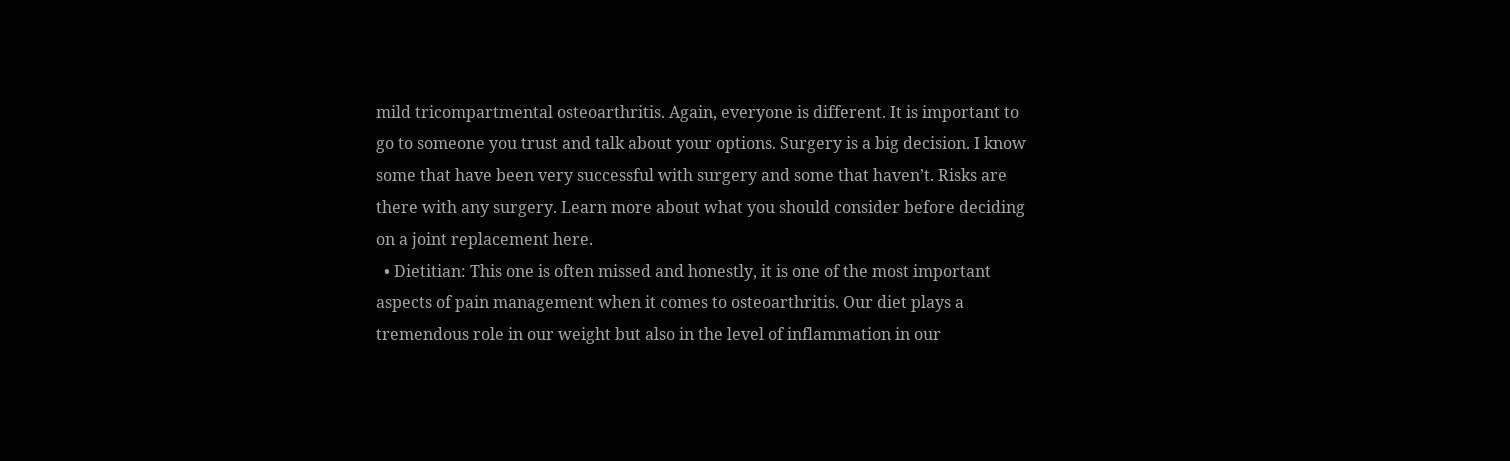mild tricompartmental osteoarthritis. Again, everyone is different. It is important to go to someone you trust and talk about your options. Surgery is a big decision. I know some that have been very successful with surgery and some that haven’t. Risks are there with any surgery. Learn more about what you should consider before deciding on a joint replacement here.
  • Dietitian: This one is often missed and honestly, it is one of the most important aspects of pain management when it comes to osteoarthritis. Our diet plays a tremendous role in our weight but also in the level of inflammation in our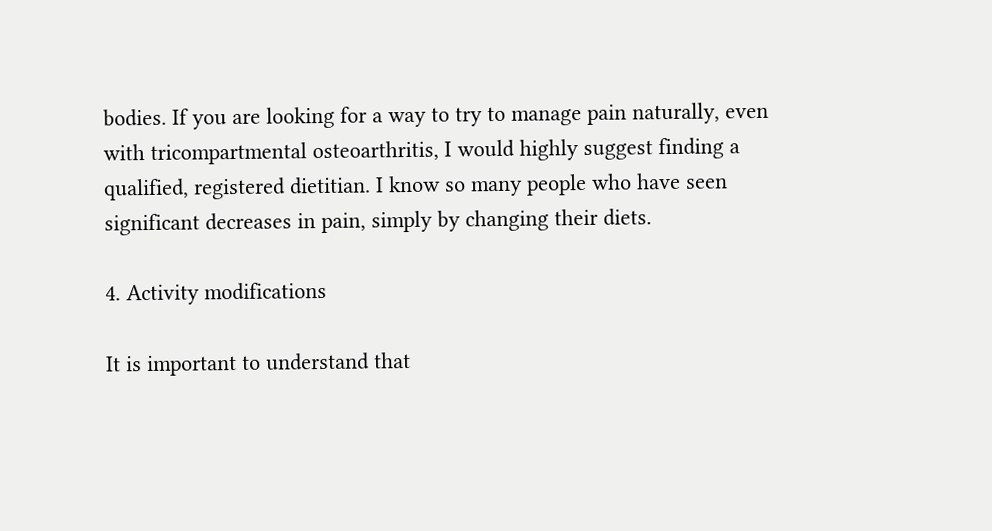bodies. If you are looking for a way to try to manage pain naturally, even with tricompartmental osteoarthritis, I would highly suggest finding a qualified, registered dietitian. I know so many people who have seen significant decreases in pain, simply by changing their diets.

4. Activity modifications

It is important to understand that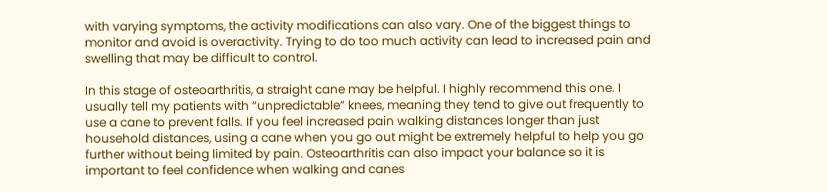with varying symptoms, the activity modifications can also vary. One of the biggest things to monitor and avoid is overactivity. Trying to do too much activity can lead to increased pain and swelling that may be difficult to control.

In this stage of osteoarthritis, a straight cane may be helpful. I highly recommend this one. I usually tell my patients with “unpredictable” knees, meaning they tend to give out frequently to use a cane to prevent falls. If you feel increased pain walking distances longer than just household distances, using a cane when you go out might be extremely helpful to help you go further without being limited by pain. Osteoarthritis can also impact your balance so it is important to feel confidence when walking and canes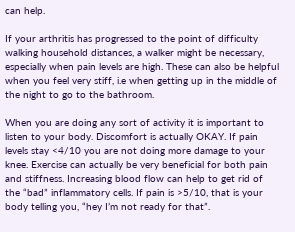can help.

If your arthritis has progressed to the point of difficulty walking household distances, a walker might be necessary, especially when pain levels are high. These can also be helpful when you feel very stiff, i.e when getting up in the middle of the night to go to the bathroom.

When you are doing any sort of activity it is important to listen to your body. Discomfort is actually OKAY. If pain levels stay <4/10 you are not doing more damage to your knee. Exercise can actually be very beneficial for both pain and stiffness. Increasing blood flow can help to get rid of the “bad” inflammatory cells. If pain is >5/10, that is your body telling you, “hey I’m not ready for that”.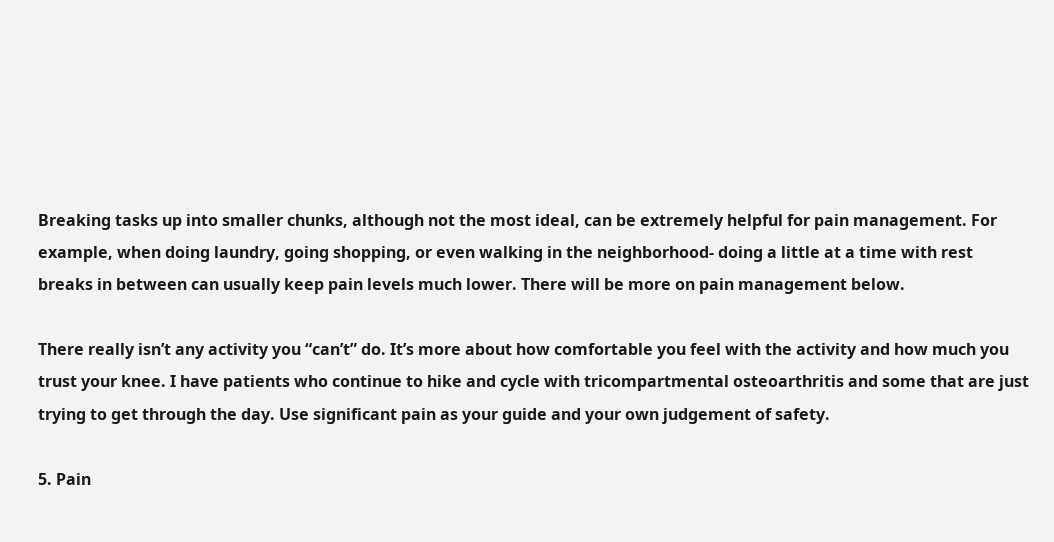Breaking tasks up into smaller chunks, although not the most ideal, can be extremely helpful for pain management. For example, when doing laundry, going shopping, or even walking in the neighborhood- doing a little at a time with rest breaks in between can usually keep pain levels much lower. There will be more on pain management below.

There really isn’t any activity you “can’t” do. It’s more about how comfortable you feel with the activity and how much you trust your knee. I have patients who continue to hike and cycle with tricompartmental osteoarthritis and some that are just trying to get through the day. Use significant pain as your guide and your own judgement of safety.

5. Pain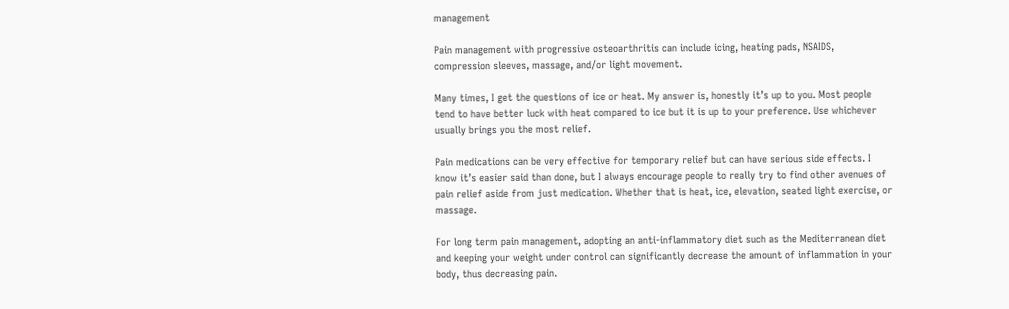management

Pain management with progressive osteoarthritis can include icing, heating pads, NSAIDS, compression sleeves, massage, and/or light movement.

Many times, I get the questions of ice or heat. My answer is, honestly it’s up to you. Most people tend to have better luck with heat compared to ice but it is up to your preference. Use whichever usually brings you the most relief.

Pain medications can be very effective for temporary relief but can have serious side effects. I know it’s easier said than done, but I always encourage people to really try to find other avenues of pain relief aside from just medication. Whether that is heat, ice, elevation, seated light exercise, or massage.

For long term pain management, adopting an anti-inflammatory diet such as the Mediterranean diet and keeping your weight under control can significantly decrease the amount of inflammation in your body, thus decreasing pain.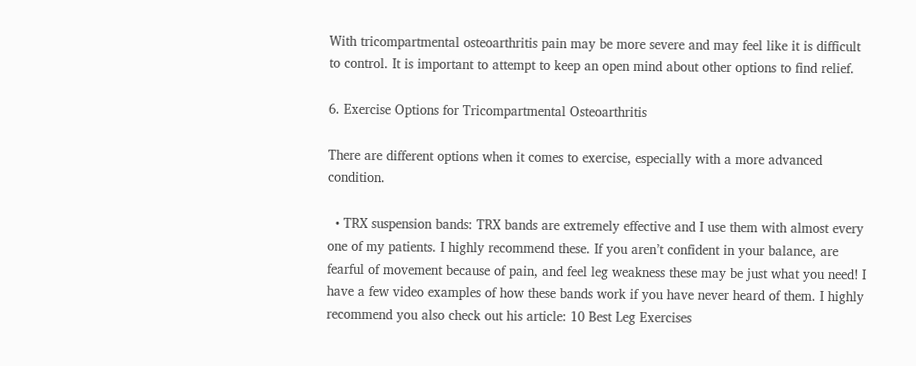With tricompartmental osteoarthritis pain may be more severe and may feel like it is difficult to control. It is important to attempt to keep an open mind about other options to find relief.

6. Exercise Options for Tricompartmental Osteoarthritis

There are different options when it comes to exercise, especially with a more advanced condition.

  • TRX suspension bands: TRX bands are extremely effective and I use them with almost every one of my patients. I highly recommend these. If you aren’t confident in your balance, are fearful of movement because of pain, and feel leg weakness these may be just what you need! I have a few video examples of how these bands work if you have never heard of them. I highly recommend you also check out his article: 10 Best Leg Exercises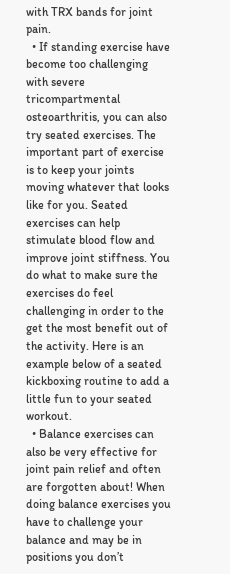with TRX bands for joint pain.
  • If standing exercise have become too challenging with severe tricompartmental osteoarthritis, you can also try seated exercises. The important part of exercise is to keep your joints moving whatever that looks like for you. Seated exercises can help stimulate blood flow and improve joint stiffness. You do what to make sure the exercises do feel challenging in order to the get the most benefit out of the activity. Here is an example below of a seated kickboxing routine to add a little fun to your seated workout.
  • Balance exercises can also be very effective for joint pain relief and often are forgotten about! When doing balance exercises you have to challenge your balance and may be in positions you don’t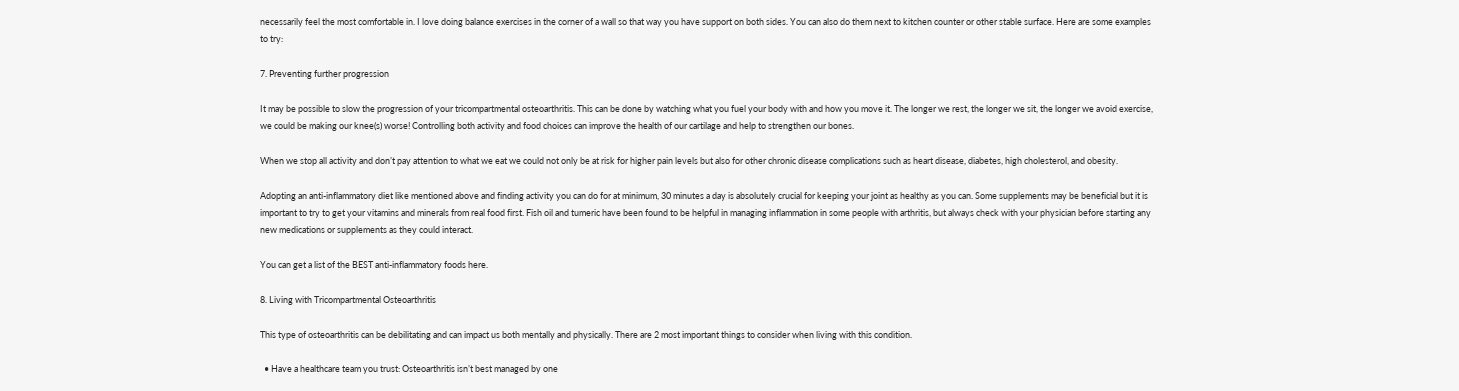necessarily feel the most comfortable in. I love doing balance exercises in the corner of a wall so that way you have support on both sides. You can also do them next to kitchen counter or other stable surface. Here are some examples to try:

7. Preventing further progression

It may be possible to slow the progression of your tricompartmental osteoarthritis. This can be done by watching what you fuel your body with and how you move it. The longer we rest, the longer we sit, the longer we avoid exercise, we could be making our knee(s) worse! Controlling both activity and food choices can improve the health of our cartilage and help to strengthen our bones.

When we stop all activity and don’t pay attention to what we eat we could not only be at risk for higher pain levels but also for other chronic disease complications such as heart disease, diabetes, high cholesterol, and obesity.

Adopting an anti-inflammatory diet like mentioned above and finding activity you can do for at minimum, 30 minutes a day is absolutely crucial for keeping your joint as healthy as you can. Some supplements may be beneficial but it is important to try to get your vitamins and minerals from real food first. Fish oil and tumeric have been found to be helpful in managing inflammation in some people with arthritis, but always check with your physician before starting any new medications or supplements as they could interact.

You can get a list of the BEST anti-inflammatory foods here.

8. Living with Tricompartmental Osteoarthritis

This type of osteoarthritis can be debilitating and can impact us both mentally and physically. There are 2 most important things to consider when living with this condition.

  • Have a healthcare team you trust: Osteoarthritis isn’t best managed by one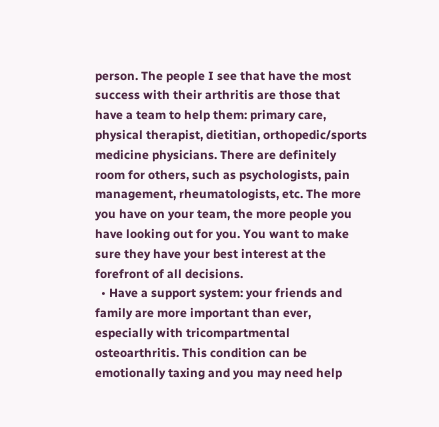person. The people I see that have the most success with their arthritis are those that have a team to help them: primary care, physical therapist, dietitian, orthopedic/sports medicine physicians. There are definitely room for others, such as psychologists, pain management, rheumatologists, etc. The more you have on your team, the more people you have looking out for you. You want to make sure they have your best interest at the forefront of all decisions.
  • Have a support system: your friends and family are more important than ever, especially with tricompartmental osteoarthritis. This condition can be emotionally taxing and you may need help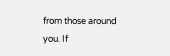from those around you. If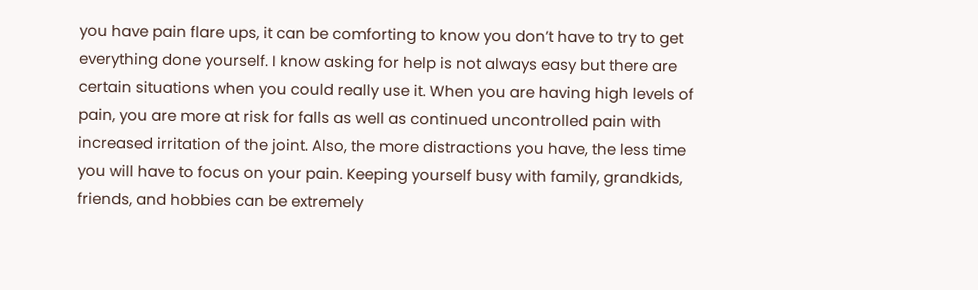you have pain flare ups, it can be comforting to know you don’t have to try to get everything done yourself. I know asking for help is not always easy but there are certain situations when you could really use it. When you are having high levels of pain, you are more at risk for falls as well as continued uncontrolled pain with increased irritation of the joint. Also, the more distractions you have, the less time you will have to focus on your pain. Keeping yourself busy with family, grandkids, friends, and hobbies can be extremely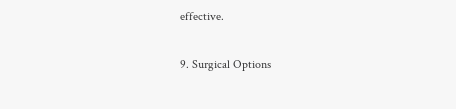effective.

9. Surgical Options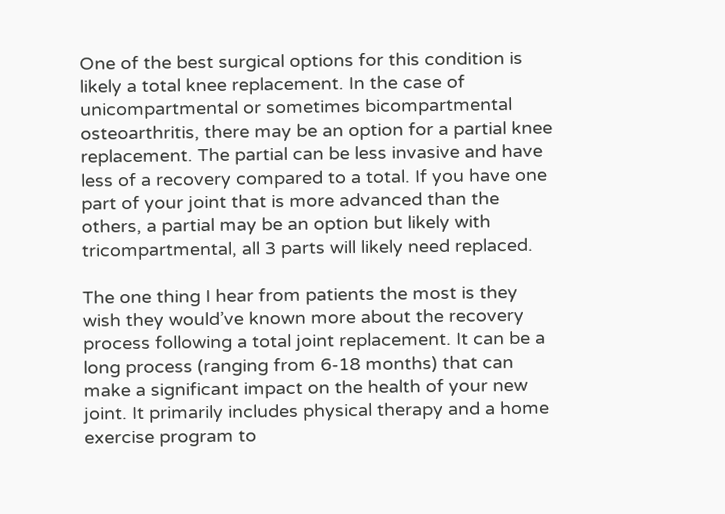One of the best surgical options for this condition is likely a total knee replacement. In the case of unicompartmental or sometimes bicompartmental osteoarthritis, there may be an option for a partial knee replacement. The partial can be less invasive and have less of a recovery compared to a total. If you have one part of your joint that is more advanced than the others, a partial may be an option but likely with tricompartmental, all 3 parts will likely need replaced.

The one thing I hear from patients the most is they wish they would’ve known more about the recovery process following a total joint replacement. It can be a long process (ranging from 6-18 months) that can make a significant impact on the health of your new joint. It primarily includes physical therapy and a home exercise program to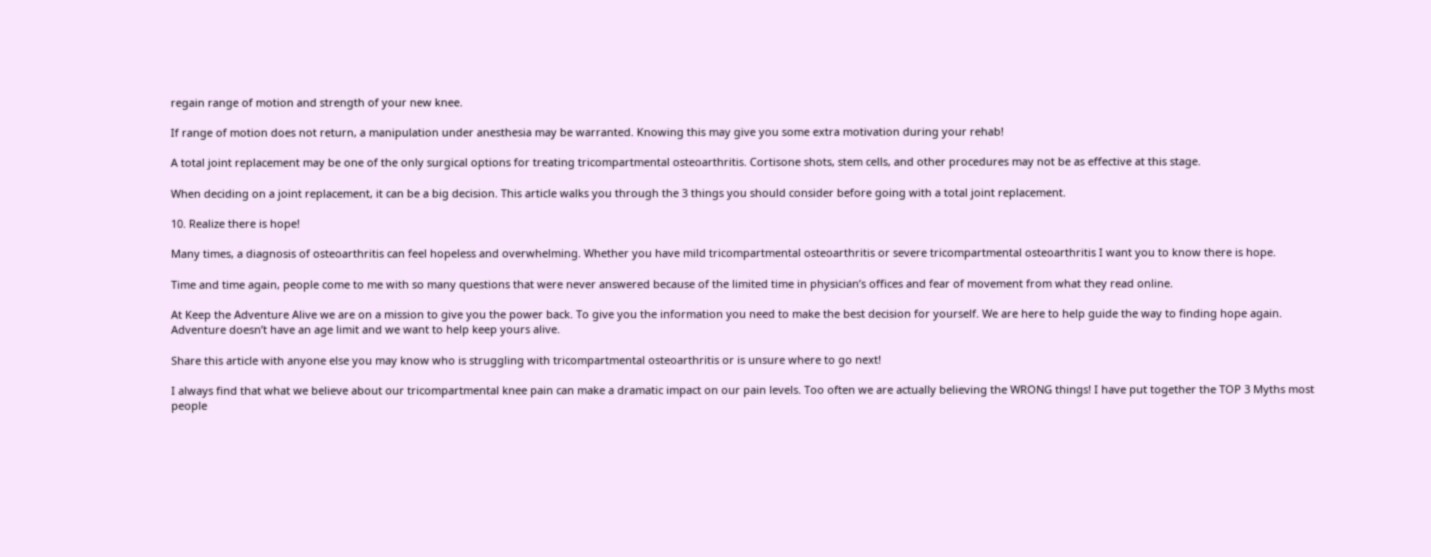regain range of motion and strength of your new knee.

If range of motion does not return, a manipulation under anesthesia may be warranted. Knowing this may give you some extra motivation during your rehab!

A total joint replacement may be one of the only surgical options for treating tricompartmental osteoarthritis. Cortisone shots, stem cells, and other procedures may not be as effective at this stage.

When deciding on a joint replacement, it can be a big decision. This article walks you through the 3 things you should consider before going with a total joint replacement.

10. Realize there is hope!

Many times, a diagnosis of osteoarthritis can feel hopeless and overwhelming. Whether you have mild tricompartmental osteoarthritis or severe tricompartmental osteoarthritis I want you to know there is hope.

Time and time again, people come to me with so many questions that were never answered because of the limited time in physician’s offices and fear of movement from what they read online.

At Keep the Adventure Alive we are on a mission to give you the power back. To give you the information you need to make the best decision for yourself. We are here to help guide the way to finding hope again. Adventure doesn’t have an age limit and we want to help keep yours alive.

Share this article with anyone else you may know who is struggling with tricompartmental osteoarthritis or is unsure where to go next!

I always find that what we believe about our tricompartmental knee pain can make a dramatic impact on our pain levels. Too often we are actually believing the WRONG things! I have put together the TOP 3 Myths most people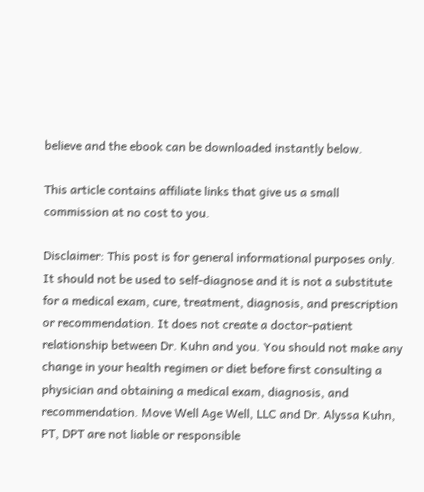believe and the ebook can be downloaded instantly below.

This article contains affiliate links that give us a small commission at no cost to you.

Disclaimer: This post is for general informational purposes only. It should not be used to self-diagnose and it is not a substitute for a medical exam, cure, treatment, diagnosis, and prescription or recommendation. It does not create a doctor-patient relationship between Dr. Kuhn and you. You should not make any change in your health regimen or diet before first consulting a physician and obtaining a medical exam, diagnosis, and recommendation. Move Well Age Well, LLC and Dr. Alyssa Kuhn, PT, DPT are not liable or responsible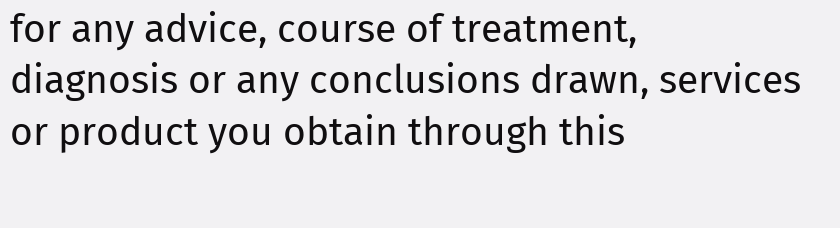for any advice, course of treatment, diagnosis or any conclusions drawn, services or product you obtain through this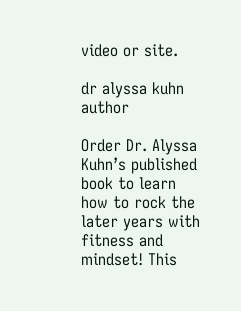video or site.

dr alyssa kuhn author

Order Dr. Alyssa Kuhn’s published book to learn how to rock the later years with fitness and mindset! This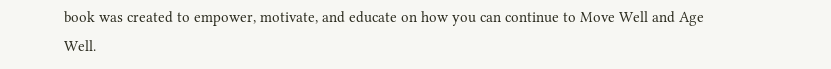book was created to empower, motivate, and educate on how you can continue to Move Well and Age Well.